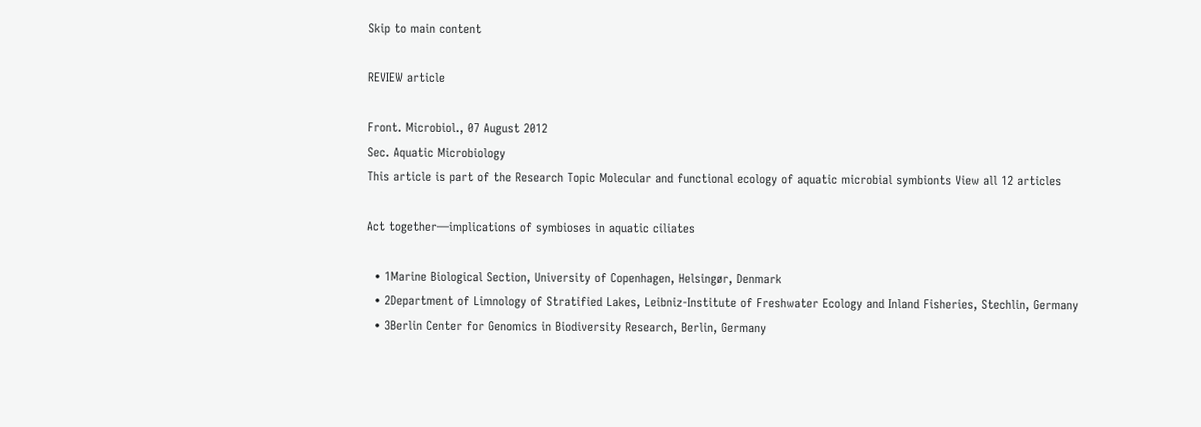Skip to main content

REVIEW article

Front. Microbiol., 07 August 2012
Sec. Aquatic Microbiology
This article is part of the Research Topic Molecular and functional ecology of aquatic microbial symbionts View all 12 articles

Act together—implications of symbioses in aquatic ciliates

  • 1Marine Biological Section, University of Copenhagen, Helsingør, Denmark
  • 2Department of Limnology of Stratified Lakes, Leibniz-Institute of Freshwater Ecology and Inland Fisheries, Stechlin, Germany
  • 3Berlin Center for Genomics in Biodiversity Research, Berlin, Germany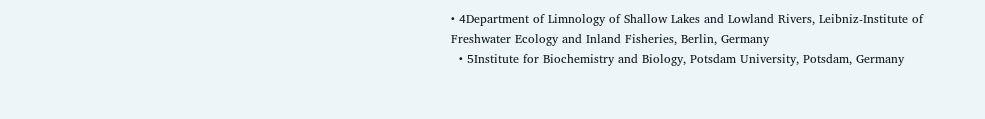• 4Department of Limnology of Shallow Lakes and Lowland Rivers, Leibniz-Institute of Freshwater Ecology and Inland Fisheries, Berlin, Germany
  • 5Institute for Biochemistry and Biology, Potsdam University, Potsdam, Germany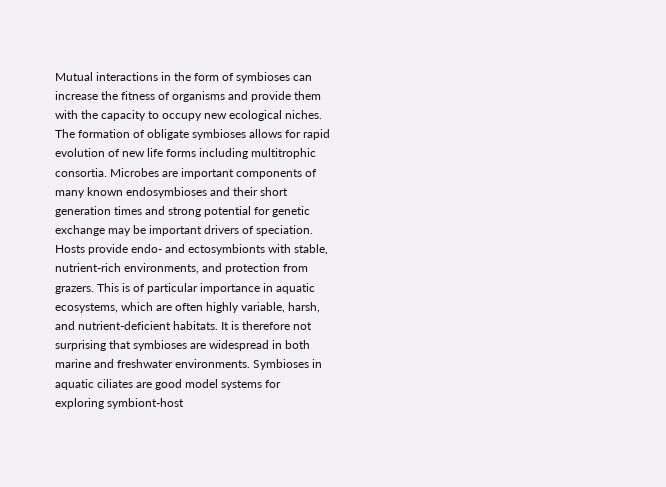Mutual interactions in the form of symbioses can increase the fitness of organisms and provide them with the capacity to occupy new ecological niches. The formation of obligate symbioses allows for rapid evolution of new life forms including multitrophic consortia. Microbes are important components of many known endosymbioses and their short generation times and strong potential for genetic exchange may be important drivers of speciation. Hosts provide endo- and ectosymbionts with stable, nutrient-rich environments, and protection from grazers. This is of particular importance in aquatic ecosystems, which are often highly variable, harsh, and nutrient-deficient habitats. It is therefore not surprising that symbioses are widespread in both marine and freshwater environments. Symbioses in aquatic ciliates are good model systems for exploring symbiont-host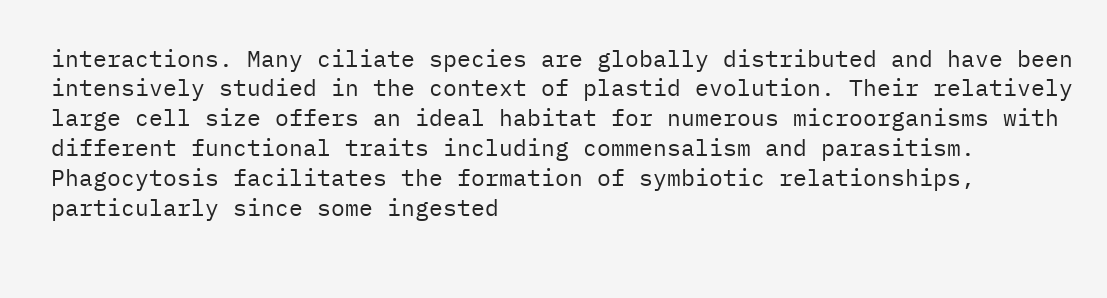interactions. Many ciliate species are globally distributed and have been intensively studied in the context of plastid evolution. Their relatively large cell size offers an ideal habitat for numerous microorganisms with different functional traits including commensalism and parasitism. Phagocytosis facilitates the formation of symbiotic relationships, particularly since some ingested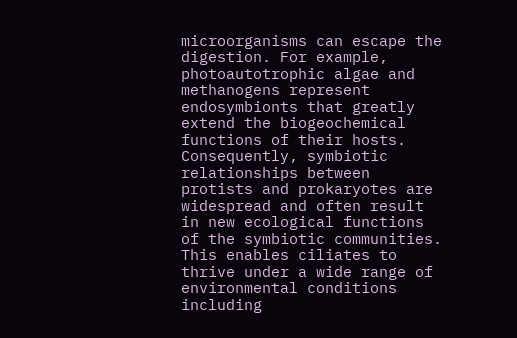microorganisms can escape the digestion. For example, photoautotrophic algae and methanogens represent endosymbionts that greatly extend the biogeochemical functions of their hosts. Consequently, symbiotic relationships between protists and prokaryotes are widespread and often result in new ecological functions of the symbiotic communities. This enables ciliates to thrive under a wide range of environmental conditions including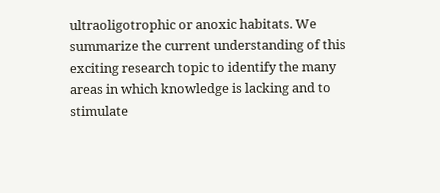ultraoligotrophic or anoxic habitats. We summarize the current understanding of this exciting research topic to identify the many areas in which knowledge is lacking and to stimulate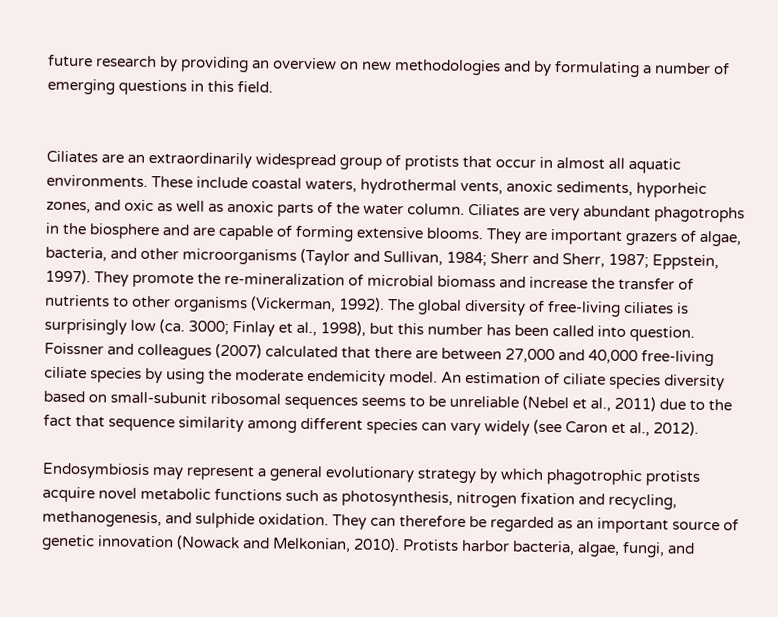future research by providing an overview on new methodologies and by formulating a number of emerging questions in this field.


Ciliates are an extraordinarily widespread group of protists that occur in almost all aquatic environments. These include coastal waters, hydrothermal vents, anoxic sediments, hyporheic zones, and oxic as well as anoxic parts of the water column. Ciliates are very abundant phagotrophs in the biosphere and are capable of forming extensive blooms. They are important grazers of algae, bacteria, and other microorganisms (Taylor and Sullivan, 1984; Sherr and Sherr, 1987; Eppstein, 1997). They promote the re-mineralization of microbial biomass and increase the transfer of nutrients to other organisms (Vickerman, 1992). The global diversity of free-living ciliates is surprisingly low (ca. 3000; Finlay et al., 1998), but this number has been called into question. Foissner and colleagues (2007) calculated that there are between 27,000 and 40,000 free-living ciliate species by using the moderate endemicity model. An estimation of ciliate species diversity based on small-subunit ribosomal sequences seems to be unreliable (Nebel et al., 2011) due to the fact that sequence similarity among different species can vary widely (see Caron et al., 2012).

Endosymbiosis may represent a general evolutionary strategy by which phagotrophic protists acquire novel metabolic functions such as photosynthesis, nitrogen fixation and recycling, methanogenesis, and sulphide oxidation. They can therefore be regarded as an important source of genetic innovation (Nowack and Melkonian, 2010). Protists harbor bacteria, algae, fungi, and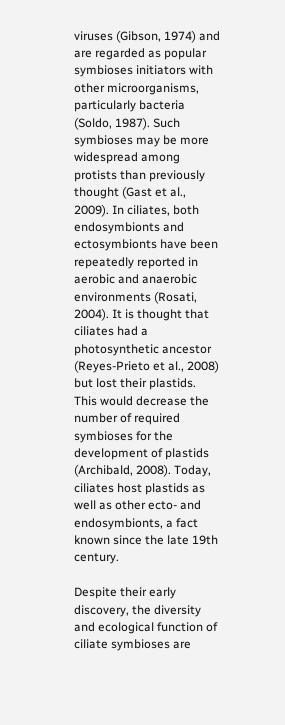viruses (Gibson, 1974) and are regarded as popular symbioses initiators with other microorganisms, particularly bacteria (Soldo, 1987). Such symbioses may be more widespread among protists than previously thought (Gast et al., 2009). In ciliates, both endosymbionts and ectosymbionts have been repeatedly reported in aerobic and anaerobic environments (Rosati, 2004). It is thought that ciliates had a photosynthetic ancestor (Reyes-Prieto et al., 2008) but lost their plastids. This would decrease the number of required symbioses for the development of plastids (Archibald, 2008). Today, ciliates host plastids as well as other ecto- and endosymbionts, a fact known since the late 19th century.

Despite their early discovery, the diversity and ecological function of ciliate symbioses are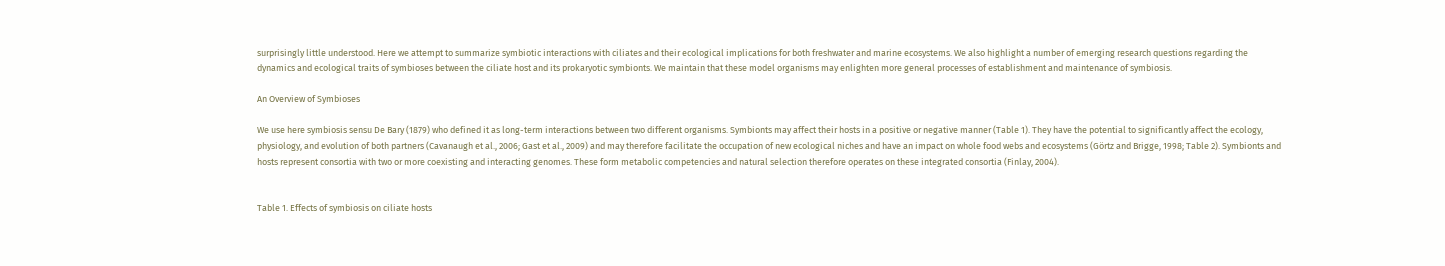surprisingly little understood. Here we attempt to summarize symbiotic interactions with ciliates and their ecological implications for both freshwater and marine ecosystems. We also highlight a number of emerging research questions regarding the dynamics and ecological traits of symbioses between the ciliate host and its prokaryotic symbionts. We maintain that these model organisms may enlighten more general processes of establishment and maintenance of symbiosis.

An Overview of Symbioses

We use here symbiosis sensu De Bary (1879) who defined it as long-term interactions between two different organisms. Symbionts may affect their hosts in a positive or negative manner (Table 1). They have the potential to significantly affect the ecology, physiology, and evolution of both partners (Cavanaugh et al., 2006; Gast et al., 2009) and may therefore facilitate the occupation of new ecological niches and have an impact on whole food webs and ecosystems (Görtz and Brigge, 1998; Table 2). Symbionts and hosts represent consortia with two or more coexisting and interacting genomes. These form metabolic competencies and natural selection therefore operates on these integrated consortia (Finlay, 2004).


Table 1. Effects of symbiosis on ciliate hosts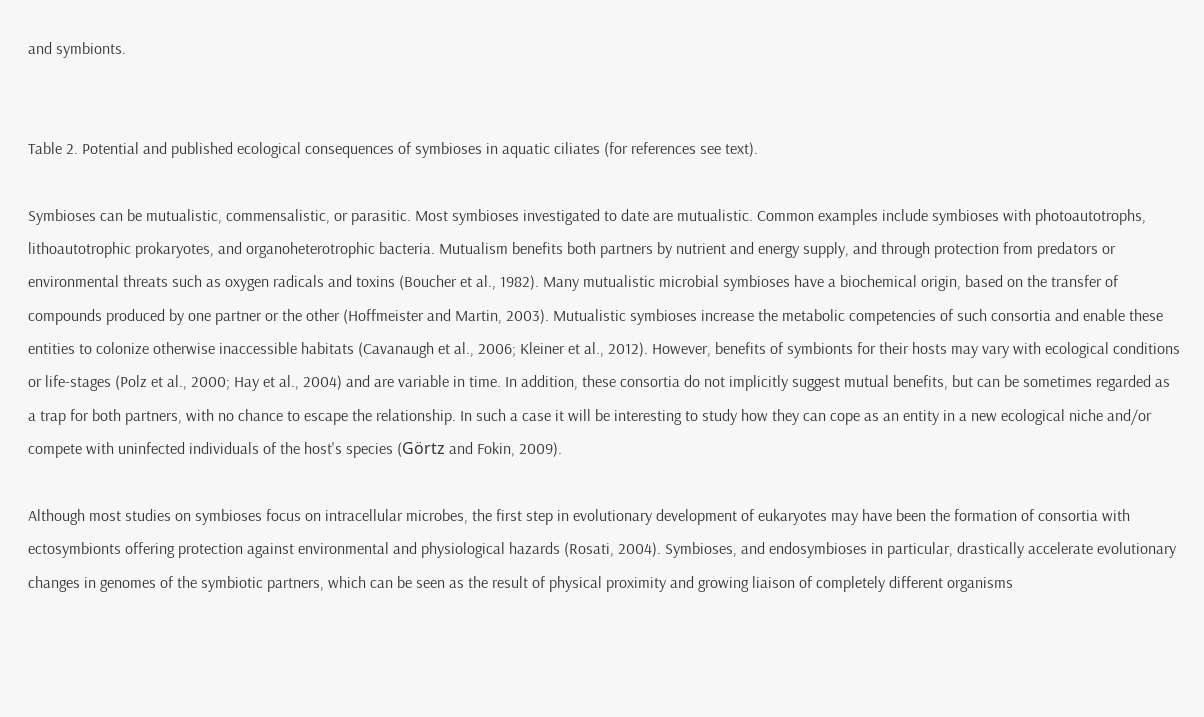and symbionts.


Table 2. Potential and published ecological consequences of symbioses in aquatic ciliates (for references see text).

Symbioses can be mutualistic, commensalistic, or parasitic. Most symbioses investigated to date are mutualistic. Common examples include symbioses with photoautotrophs, lithoautotrophic prokaryotes, and organoheterotrophic bacteria. Mutualism benefits both partners by nutrient and energy supply, and through protection from predators or environmental threats such as oxygen radicals and toxins (Boucher et al., 1982). Many mutualistic microbial symbioses have a biochemical origin, based on the transfer of compounds produced by one partner or the other (Hoffmeister and Martin, 2003). Mutualistic symbioses increase the metabolic competencies of such consortia and enable these entities to colonize otherwise inaccessible habitats (Cavanaugh et al., 2006; Kleiner et al., 2012). However, benefits of symbionts for their hosts may vary with ecological conditions or life-stages (Polz et al., 2000; Hay et al., 2004) and are variable in time. In addition, these consortia do not implicitly suggest mutual benefits, but can be sometimes regarded as a trap for both partners, with no chance to escape the relationship. In such a case it will be interesting to study how they can cope as an entity in a new ecological niche and/or compete with uninfected individuals of the host's species (Görtz and Fokin, 2009).

Although most studies on symbioses focus on intracellular microbes, the first step in evolutionary development of eukaryotes may have been the formation of consortia with ectosymbionts offering protection against environmental and physiological hazards (Rosati, 2004). Symbioses, and endosymbioses in particular, drastically accelerate evolutionary changes in genomes of the symbiotic partners, which can be seen as the result of physical proximity and growing liaison of completely different organisms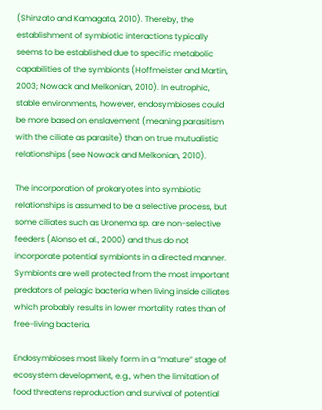(Shinzato and Kamagata, 2010). Thereby, the establishment of symbiotic interactions typically seems to be established due to specific metabolic capabilities of the symbionts (Hoffmeister and Martin, 2003; Nowack and Melkonian, 2010). In eutrophic, stable environments, however, endosymbioses could be more based on enslavement (meaning parasitism with the ciliate as parasite) than on true mutualistic relationships (see Nowack and Melkonian, 2010).

The incorporation of prokaryotes into symbiotic relationships is assumed to be a selective process, but some ciliates such as Uronema sp. are non-selective feeders (Alonso et al., 2000) and thus do not incorporate potential symbionts in a directed manner. Symbionts are well protected from the most important predators of pelagic bacteria when living inside ciliates which probably results in lower mortality rates than of free-living bacteria.

Endosymbioses most likely form in a “mature” stage of ecosystem development, e.g., when the limitation of food threatens reproduction and survival of potential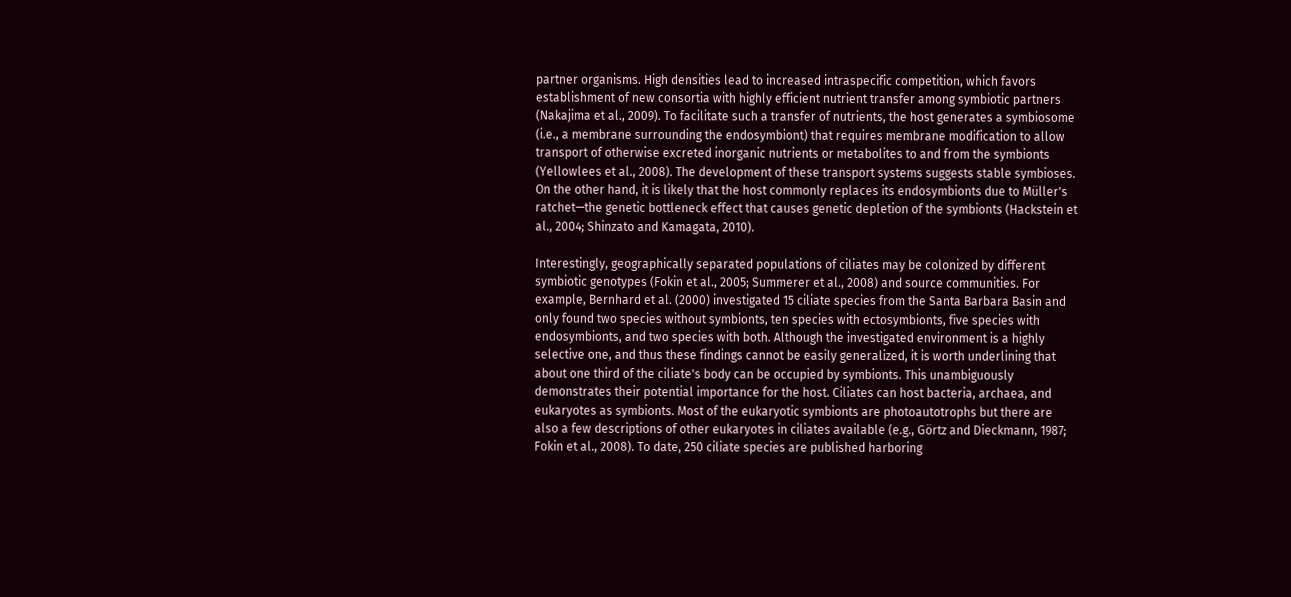partner organisms. High densities lead to increased intraspecific competition, which favors establishment of new consortia with highly efficient nutrient transfer among symbiotic partners (Nakajima et al., 2009). To facilitate such a transfer of nutrients, the host generates a symbiosome (i.e., a membrane surrounding the endosymbiont) that requires membrane modification to allow transport of otherwise excreted inorganic nutrients or metabolites to and from the symbionts (Yellowlees et al., 2008). The development of these transport systems suggests stable symbioses. On the other hand, it is likely that the host commonly replaces its endosymbionts due to Müller's ratchet—the genetic bottleneck effect that causes genetic depletion of the symbionts (Hackstein et al., 2004; Shinzato and Kamagata, 2010).

Interestingly, geographically separated populations of ciliates may be colonized by different symbiotic genotypes (Fokin et al., 2005; Summerer et al., 2008) and source communities. For example, Bernhard et al. (2000) investigated 15 ciliate species from the Santa Barbara Basin and only found two species without symbionts, ten species with ectosymbionts, five species with endosymbionts, and two species with both. Although the investigated environment is a highly selective one, and thus these findings cannot be easily generalized, it is worth underlining that about one third of the ciliate's body can be occupied by symbionts. This unambiguously demonstrates their potential importance for the host. Ciliates can host bacteria, archaea, and eukaryotes as symbionts. Most of the eukaryotic symbionts are photoautotrophs but there are also a few descriptions of other eukaryotes in ciliates available (e.g., Görtz and Dieckmann, 1987; Fokin et al., 2008). To date, 250 ciliate species are published harboring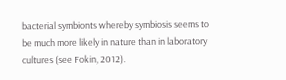bacterial symbionts whereby symbiosis seems to be much more likely in nature than in laboratory cultures (see Fokin, 2012).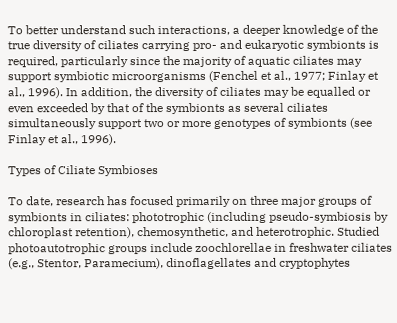To better understand such interactions, a deeper knowledge of the true diversity of ciliates carrying pro- and eukaryotic symbionts is required, particularly since the majority of aquatic ciliates may support symbiotic microorganisms (Fenchel et al., 1977; Finlay et al., 1996). In addition, the diversity of ciliates may be equalled or even exceeded by that of the symbionts as several ciliates simultaneously support two or more genotypes of symbionts (see Finlay et al., 1996).

Types of Ciliate Symbioses

To date, research has focused primarily on three major groups of symbionts in ciliates: phototrophic (including pseudo-symbiosis by chloroplast retention), chemosynthetic, and heterotrophic. Studied photoautotrophic groups include zoochlorellae in freshwater ciliates (e.g., Stentor, Paramecium), dinoflagellates and cryptophytes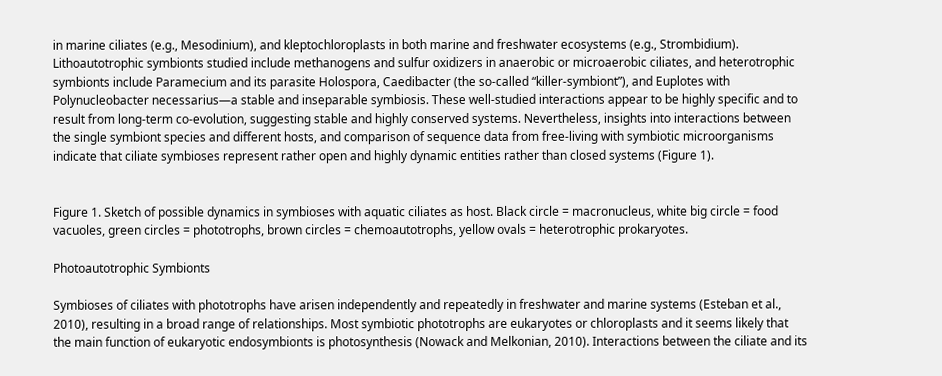in marine ciliates (e.g., Mesodinium), and kleptochloroplasts in both marine and freshwater ecosystems (e.g., Strombidium). Lithoautotrophic symbionts studied include methanogens and sulfur oxidizers in anaerobic or microaerobic ciliates, and heterotrophic symbionts include Paramecium and its parasite Holospora, Caedibacter (the so-called “killer-symbiont”), and Euplotes with Polynucleobacter necessarius—a stable and inseparable symbiosis. These well-studied interactions appear to be highly specific and to result from long-term co-evolution, suggesting stable and highly conserved systems. Nevertheless, insights into interactions between the single symbiont species and different hosts, and comparison of sequence data from free-living with symbiotic microorganisms indicate that ciliate symbioses represent rather open and highly dynamic entities rather than closed systems (Figure 1).


Figure 1. Sketch of possible dynamics in symbioses with aquatic ciliates as host. Black circle = macronucleus, white big circle = food vacuoles, green circles = phototrophs, brown circles = chemoautotrophs, yellow ovals = heterotrophic prokaryotes.

Photoautotrophic Symbionts

Symbioses of ciliates with phototrophs have arisen independently and repeatedly in freshwater and marine systems (Esteban et al., 2010), resulting in a broad range of relationships. Most symbiotic phototrophs are eukaryotes or chloroplasts and it seems likely that the main function of eukaryotic endosymbionts is photosynthesis (Nowack and Melkonian, 2010). Interactions between the ciliate and its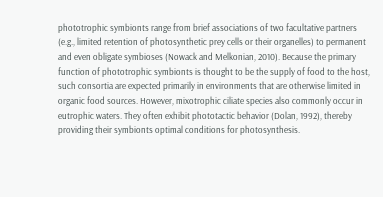phototrophic symbionts range from brief associations of two facultative partners (e.g., limited retention of photosynthetic prey cells or their organelles) to permanent and even obligate symbioses (Nowack and Melkonian, 2010). Because the primary function of phototrophic symbionts is thought to be the supply of food to the host, such consortia are expected primarily in environments that are otherwise limited in organic food sources. However, mixotrophic ciliate species also commonly occur in eutrophic waters. They often exhibit phototactic behavior (Dolan, 1992), thereby providing their symbionts optimal conditions for photosynthesis.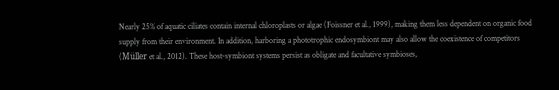Nearly 25% of aquatic ciliates contain internal chloroplasts or algae (Foissner et al., 1999), making them less dependent on organic food supply from their environment. In addition, harboring a phototrophic endosymbiont may also allow the coexistence of competitors (Müller et al., 2012). These host-symbiont systems persist as obligate and facultative symbioses,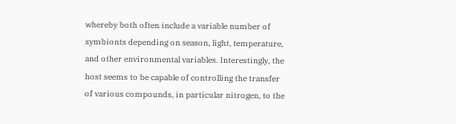whereby both often include a variable number of symbionts depending on season, light, temperature, and other environmental variables. Interestingly, the host seems to be capable of controlling the transfer of various compounds, in particular nitrogen, to the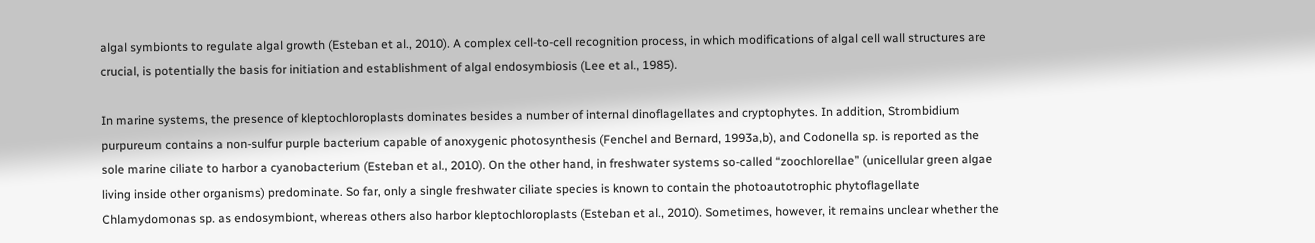algal symbionts to regulate algal growth (Esteban et al., 2010). A complex cell-to-cell recognition process, in which modifications of algal cell wall structures are crucial, is potentially the basis for initiation and establishment of algal endosymbiosis (Lee et al., 1985).

In marine systems, the presence of kleptochloroplasts dominates besides a number of internal dinoflagellates and cryptophytes. In addition, Strombidium purpureum contains a non-sulfur purple bacterium capable of anoxygenic photosynthesis (Fenchel and Bernard, 1993a,b), and Codonella sp. is reported as the sole marine ciliate to harbor a cyanobacterium (Esteban et al., 2010). On the other hand, in freshwater systems so-called “zoochlorellae” (unicellular green algae living inside other organisms) predominate. So far, only a single freshwater ciliate species is known to contain the photoautotrophic phytoflagellate Chlamydomonas sp. as endosymbiont, whereas others also harbor kleptochloroplasts (Esteban et al., 2010). Sometimes, however, it remains unclear whether the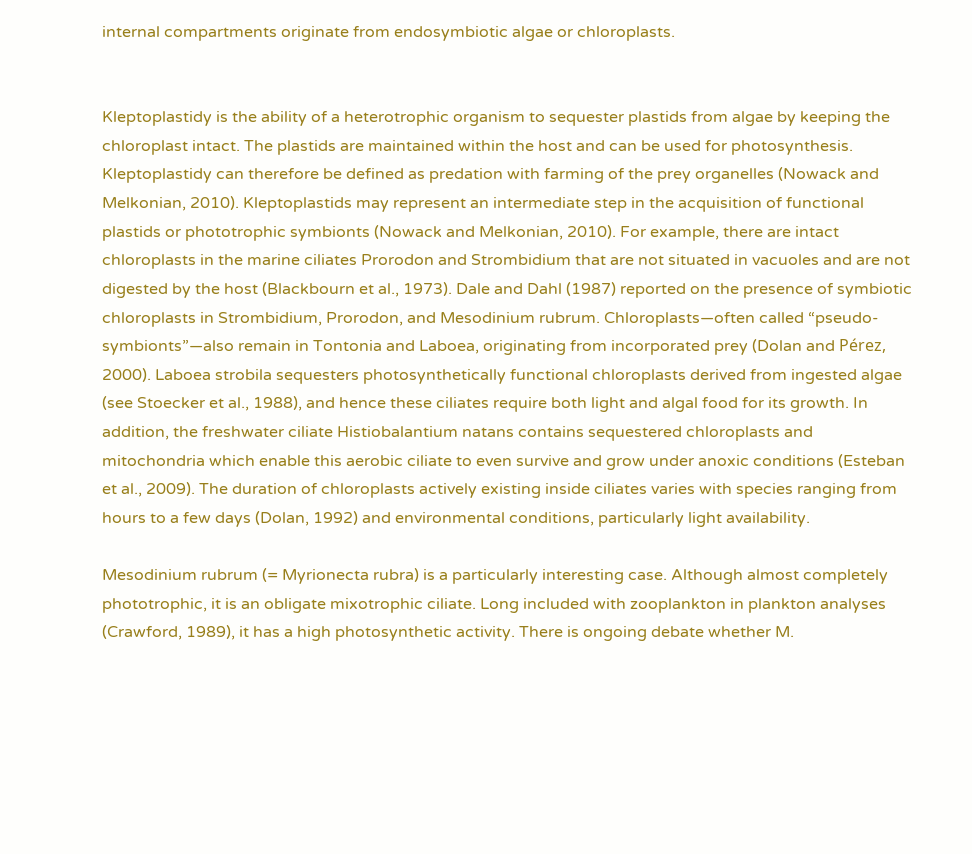internal compartments originate from endosymbiotic algae or chloroplasts.


Kleptoplastidy is the ability of a heterotrophic organism to sequester plastids from algae by keeping the chloroplast intact. The plastids are maintained within the host and can be used for photosynthesis. Kleptoplastidy can therefore be defined as predation with farming of the prey organelles (Nowack and Melkonian, 2010). Kleptoplastids may represent an intermediate step in the acquisition of functional plastids or phototrophic symbionts (Nowack and Melkonian, 2010). For example, there are intact chloroplasts in the marine ciliates Prorodon and Strombidium that are not situated in vacuoles and are not digested by the host (Blackbourn et al., 1973). Dale and Dahl (1987) reported on the presence of symbiotic chloroplasts in Strombidium, Prorodon, and Mesodinium rubrum. Chloroplasts—often called “pseudo-symbionts”—also remain in Tontonia and Laboea, originating from incorporated prey (Dolan and Pérez, 2000). Laboea strobila sequesters photosynthetically functional chloroplasts derived from ingested algae (see Stoecker et al., 1988), and hence these ciliates require both light and algal food for its growth. In addition, the freshwater ciliate Histiobalantium natans contains sequestered chloroplasts and mitochondria which enable this aerobic ciliate to even survive and grow under anoxic conditions (Esteban et al., 2009). The duration of chloroplasts actively existing inside ciliates varies with species ranging from hours to a few days (Dolan, 1992) and environmental conditions, particularly light availability.

Mesodinium rubrum (= Myrionecta rubra) is a particularly interesting case. Although almost completely phototrophic, it is an obligate mixotrophic ciliate. Long included with zooplankton in plankton analyses (Crawford, 1989), it has a high photosynthetic activity. There is ongoing debate whether M.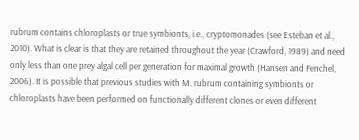rubrum contains chloroplasts or true symbionts, i.e., cryptomonades (see Esteban et al., 2010). What is clear is that they are retained throughout the year (Crawford, 1989) and need only less than one prey algal cell per generation for maximal growth (Hansen and Fenchel, 2006). It is possible that previous studies with M. rubrum containing symbionts or chloroplasts have been performed on functionally different clones or even different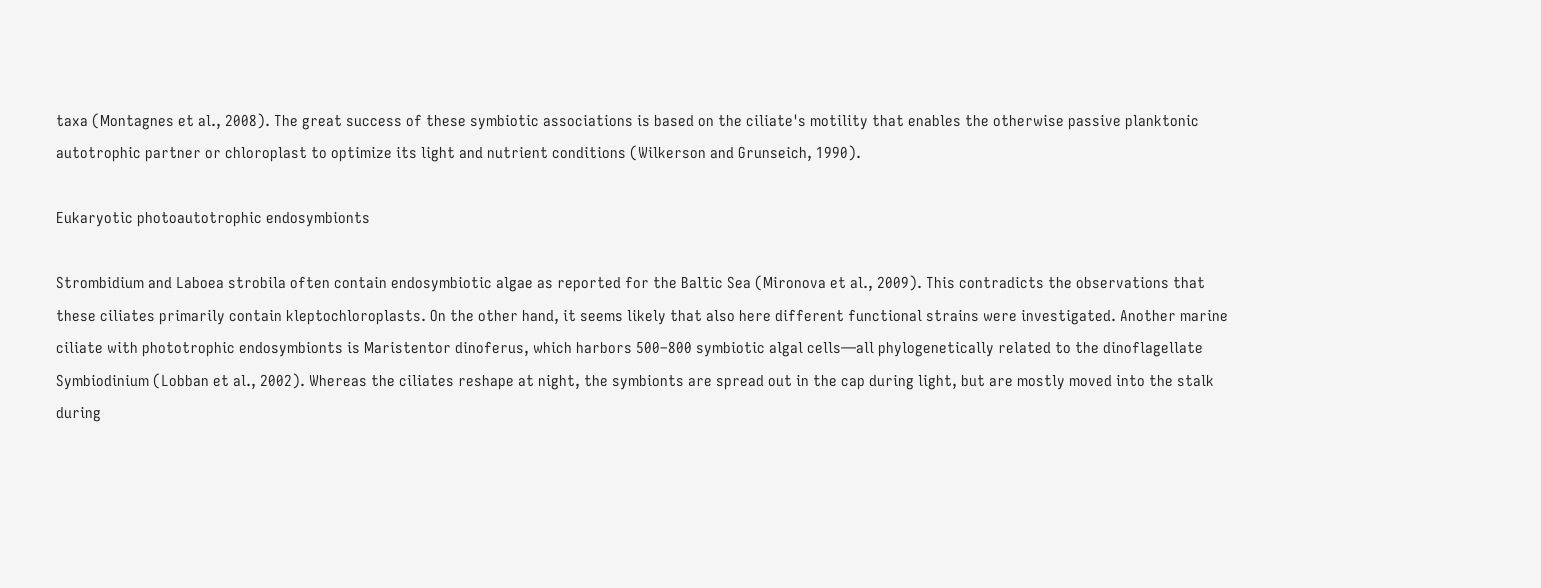taxa (Montagnes et al., 2008). The great success of these symbiotic associations is based on the ciliate's motility that enables the otherwise passive planktonic autotrophic partner or chloroplast to optimize its light and nutrient conditions (Wilkerson and Grunseich, 1990).

Eukaryotic photoautotrophic endosymbionts

Strombidium and Laboea strobila often contain endosymbiotic algae as reported for the Baltic Sea (Mironova et al., 2009). This contradicts the observations that these ciliates primarily contain kleptochloroplasts. On the other hand, it seems likely that also here different functional strains were investigated. Another marine ciliate with phototrophic endosymbionts is Maristentor dinoferus, which harbors 500–800 symbiotic algal cells—all phylogenetically related to the dinoflagellate Symbiodinium (Lobban et al., 2002). Whereas the ciliates reshape at night, the symbionts are spread out in the cap during light, but are mostly moved into the stalk during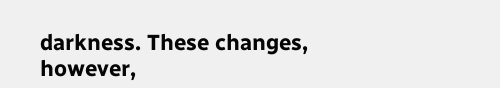darkness. These changes, however,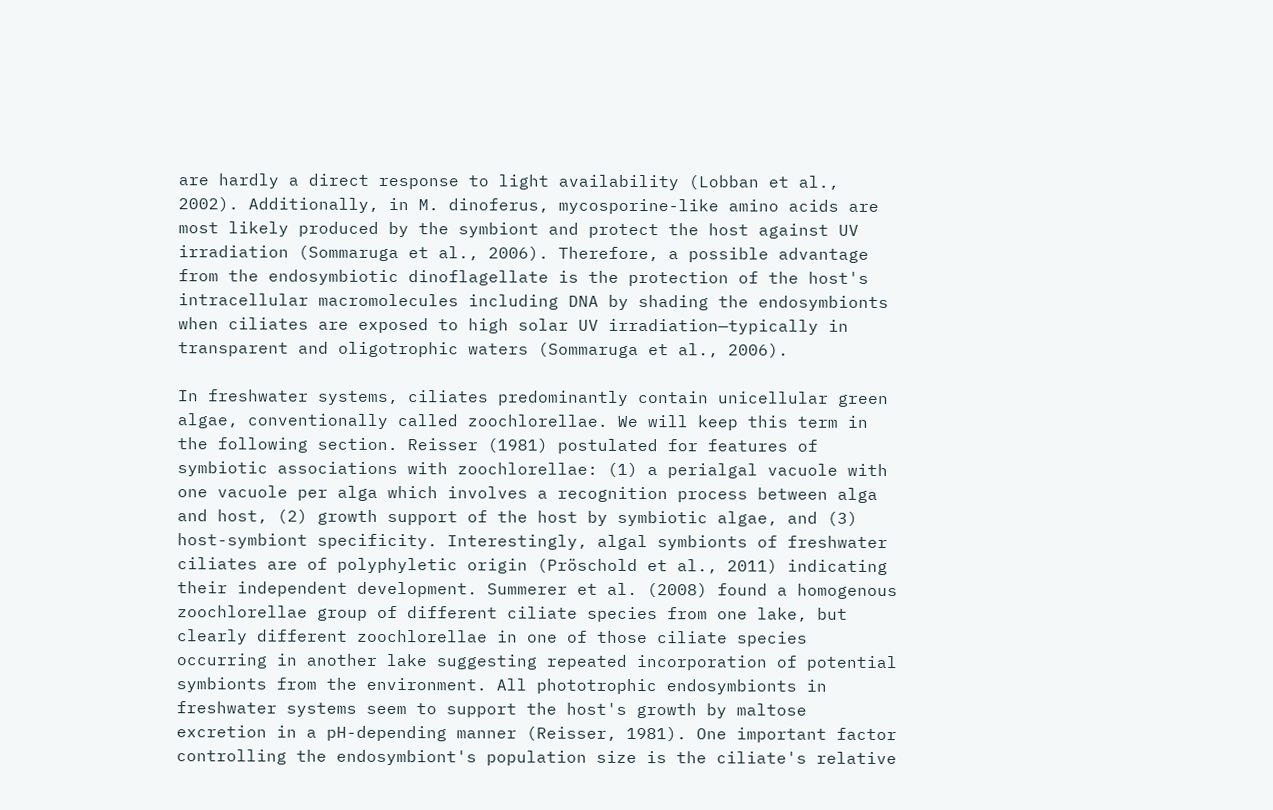are hardly a direct response to light availability (Lobban et al., 2002). Additionally, in M. dinoferus, mycosporine-like amino acids are most likely produced by the symbiont and protect the host against UV irradiation (Sommaruga et al., 2006). Therefore, a possible advantage from the endosymbiotic dinoflagellate is the protection of the host's intracellular macromolecules including DNA by shading the endosymbionts when ciliates are exposed to high solar UV irradiation—typically in transparent and oligotrophic waters (Sommaruga et al., 2006).

In freshwater systems, ciliates predominantly contain unicellular green algae, conventionally called zoochlorellae. We will keep this term in the following section. Reisser (1981) postulated for features of symbiotic associations with zoochlorellae: (1) a perialgal vacuole with one vacuole per alga which involves a recognition process between alga and host, (2) growth support of the host by symbiotic algae, and (3) host-symbiont specificity. Interestingly, algal symbionts of freshwater ciliates are of polyphyletic origin (Pröschold et al., 2011) indicating their independent development. Summerer et al. (2008) found a homogenous zoochlorellae group of different ciliate species from one lake, but clearly different zoochlorellae in one of those ciliate species occurring in another lake suggesting repeated incorporation of potential symbionts from the environment. All phototrophic endosymbionts in freshwater systems seem to support the host's growth by maltose excretion in a pH-depending manner (Reisser, 1981). One important factor controlling the endosymbiont's population size is the ciliate's relative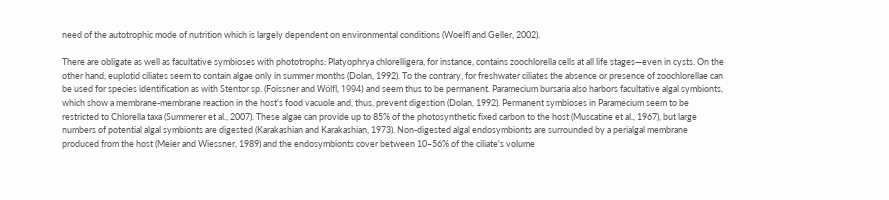need of the autotrophic mode of nutrition which is largely dependent on environmental conditions (Woelfl and Geller, 2002).

There are obligate as well as facultative symbioses with phototrophs: Platyophrya chlorelligera, for instance, contains zoochlorella cells at all life stages—even in cysts. On the other hand, euplotid ciliates seem to contain algae only in summer months (Dolan, 1992). To the contrary, for freshwater ciliates the absence or presence of zoochlorellae can be used for species identification as with Stentor sp. (Foissner and Wölfl, 1994) and seem thus to be permanent. Paramecium bursaria also harbors facultative algal symbionts, which show a membrane-membrane reaction in the host's food vacuole and, thus, prevent digestion (Dolan, 1992). Permanent symbioses in Paramecium seem to be restricted to Chlorella taxa (Summerer et al., 2007). These algae can provide up to 85% of the photosynthetic fixed carbon to the host (Muscatine et al., 1967), but large numbers of potential algal symbionts are digested (Karakashian and Karakashian, 1973). Non-digested algal endosymbionts are surrounded by a perialgal membrane produced from the host (Meier and Wiessner, 1989) and the endosymbionts cover between 10–56% of the ciliate's volume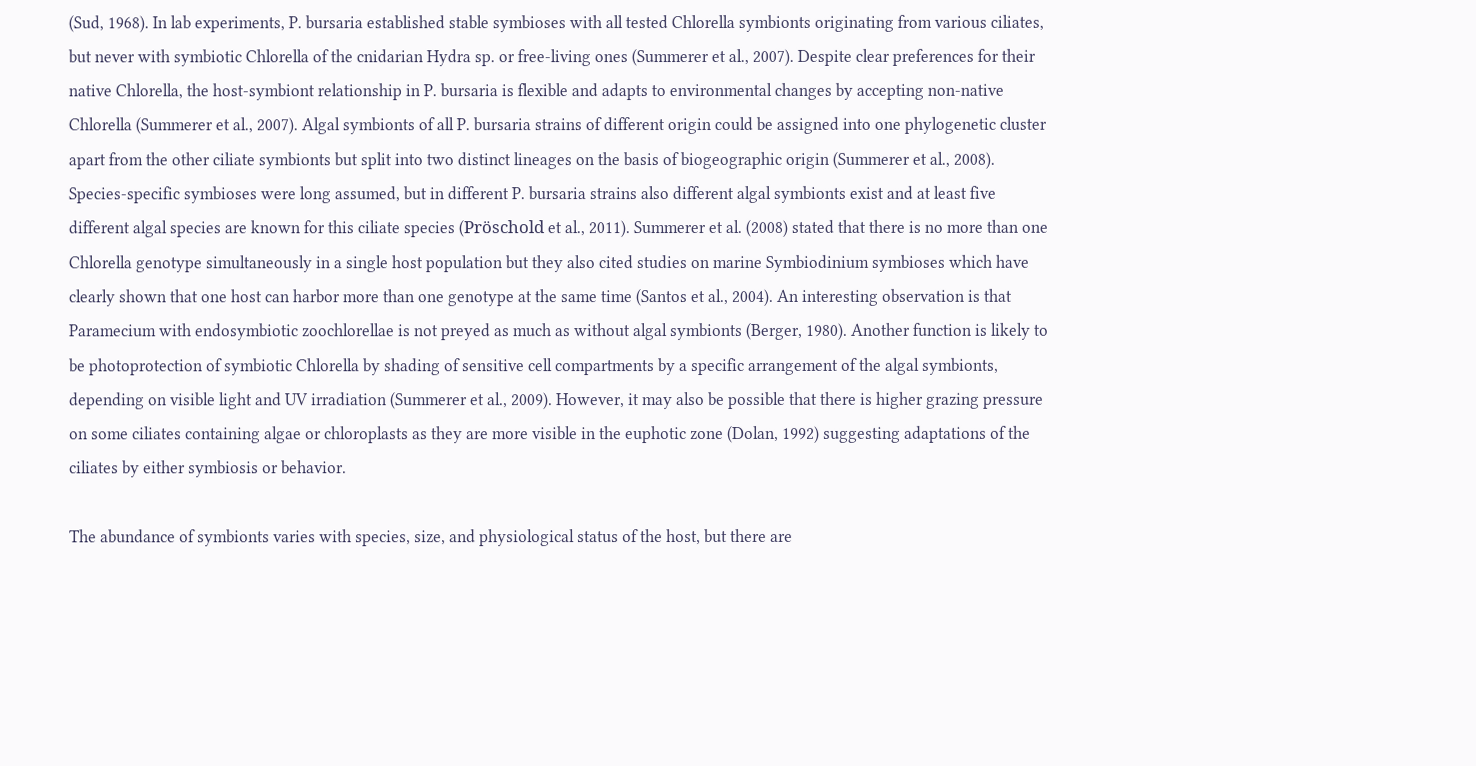(Sud, 1968). In lab experiments, P. bursaria established stable symbioses with all tested Chlorella symbionts originating from various ciliates, but never with symbiotic Chlorella of the cnidarian Hydra sp. or free-living ones (Summerer et al., 2007). Despite clear preferences for their native Chlorella, the host-symbiont relationship in P. bursaria is flexible and adapts to environmental changes by accepting non-native Chlorella (Summerer et al., 2007). Algal symbionts of all P. bursaria strains of different origin could be assigned into one phylogenetic cluster apart from the other ciliate symbionts but split into two distinct lineages on the basis of biogeographic origin (Summerer et al., 2008). Species-specific symbioses were long assumed, but in different P. bursaria strains also different algal symbionts exist and at least five different algal species are known for this ciliate species (Pröschold et al., 2011). Summerer et al. (2008) stated that there is no more than one Chlorella genotype simultaneously in a single host population but they also cited studies on marine Symbiodinium symbioses which have clearly shown that one host can harbor more than one genotype at the same time (Santos et al., 2004). An interesting observation is that Paramecium with endosymbiotic zoochlorellae is not preyed as much as without algal symbionts (Berger, 1980). Another function is likely to be photoprotection of symbiotic Chlorella by shading of sensitive cell compartments by a specific arrangement of the algal symbionts, depending on visible light and UV irradiation (Summerer et al., 2009). However, it may also be possible that there is higher grazing pressure on some ciliates containing algae or chloroplasts as they are more visible in the euphotic zone (Dolan, 1992) suggesting adaptations of the ciliates by either symbiosis or behavior.

The abundance of symbionts varies with species, size, and physiological status of the host, but there are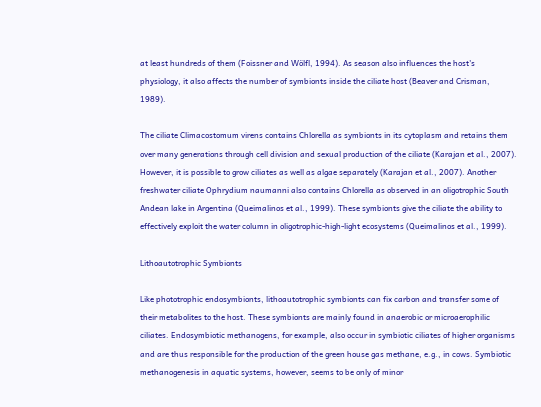at least hundreds of them (Foissner and Wölfl, 1994). As season also influences the host's physiology, it also affects the number of symbionts inside the ciliate host (Beaver and Crisman, 1989).

The ciliate Climacostomum virens contains Chlorella as symbionts in its cytoplasm and retains them over many generations through cell division and sexual production of the ciliate (Karajan et al., 2007). However, it is possible to grow ciliates as well as algae separately (Karajan et al., 2007). Another freshwater ciliate Ophrydium naumanni also contains Chlorella as observed in an oligotrophic South Andean lake in Argentina (Queimalinos et al., 1999). These symbionts give the ciliate the ability to effectively exploit the water column in oligotrophic-high-light ecosystems (Queimalinos et al., 1999).

Lithoautotrophic Symbionts

Like phototrophic endosymbionts, lithoautotrophic symbionts can fix carbon and transfer some of their metabolites to the host. These symbionts are mainly found in anaerobic or microaerophilic ciliates. Endosymbiotic methanogens, for example, also occur in symbiotic ciliates of higher organisms and are thus responsible for the production of the green house gas methane, e.g., in cows. Symbiotic methanogenesis in aquatic systems, however, seems to be only of minor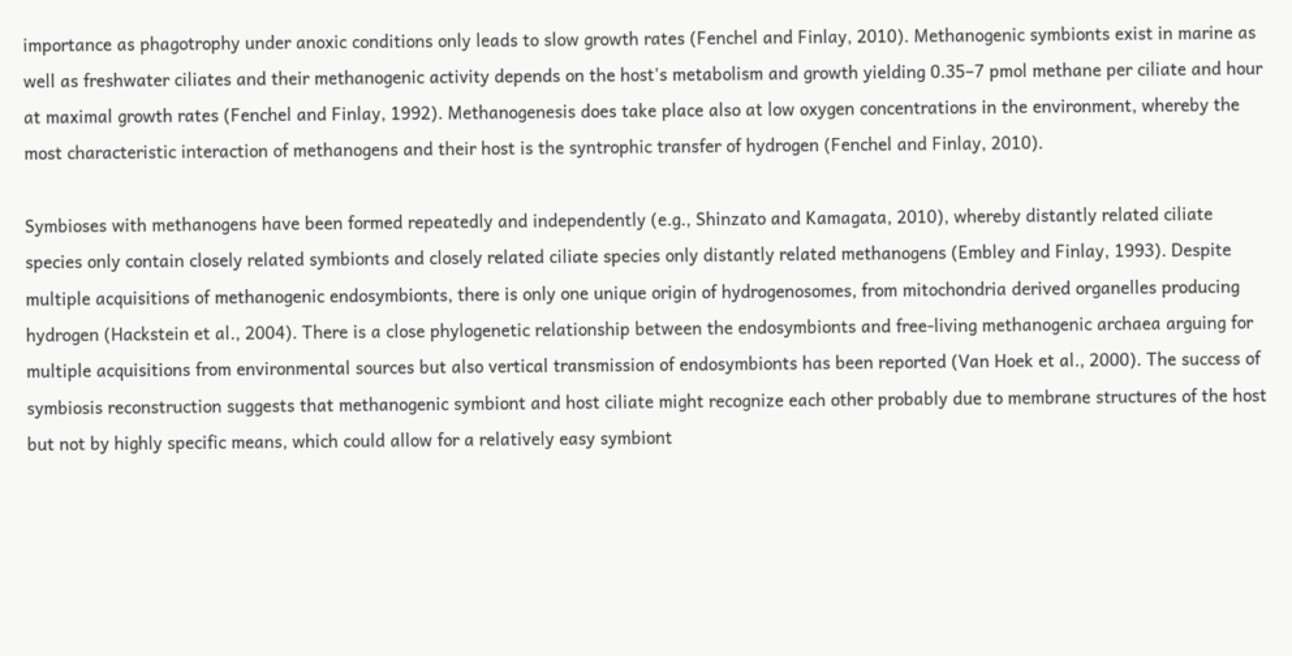importance as phagotrophy under anoxic conditions only leads to slow growth rates (Fenchel and Finlay, 2010). Methanogenic symbionts exist in marine as well as freshwater ciliates and their methanogenic activity depends on the host's metabolism and growth yielding 0.35–7 pmol methane per ciliate and hour at maximal growth rates (Fenchel and Finlay, 1992). Methanogenesis does take place also at low oxygen concentrations in the environment, whereby the most characteristic interaction of methanogens and their host is the syntrophic transfer of hydrogen (Fenchel and Finlay, 2010).

Symbioses with methanogens have been formed repeatedly and independently (e.g., Shinzato and Kamagata, 2010), whereby distantly related ciliate species only contain closely related symbionts and closely related ciliate species only distantly related methanogens (Embley and Finlay, 1993). Despite multiple acquisitions of methanogenic endosymbionts, there is only one unique origin of hydrogenosomes, from mitochondria derived organelles producing hydrogen (Hackstein et al., 2004). There is a close phylogenetic relationship between the endosymbionts and free-living methanogenic archaea arguing for multiple acquisitions from environmental sources but also vertical transmission of endosymbionts has been reported (Van Hoek et al., 2000). The success of symbiosis reconstruction suggests that methanogenic symbiont and host ciliate might recognize each other probably due to membrane structures of the host but not by highly specific means, which could allow for a relatively easy symbiont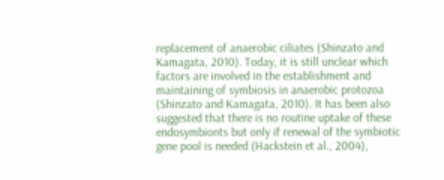replacement of anaerobic ciliates (Shinzato and Kamagata, 2010). Today, it is still unclear which factors are involved in the establishment and maintaining of symbiosis in anaerobic protozoa (Shinzato and Kamagata, 2010). It has been also suggested that there is no routine uptake of these endosymbionts but only if renewal of the symbiotic gene pool is needed (Hackstein et al., 2004),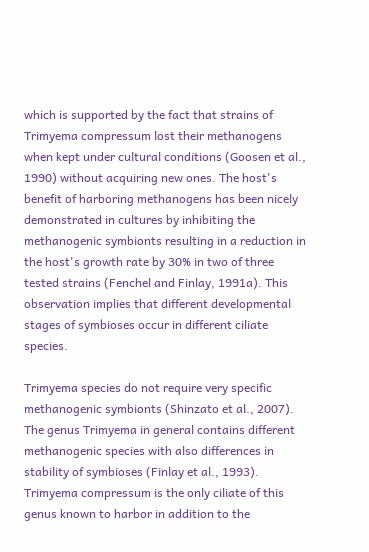which is supported by the fact that strains of Trimyema compressum lost their methanogens when kept under cultural conditions (Goosen et al., 1990) without acquiring new ones. The host's benefit of harboring methanogens has been nicely demonstrated in cultures by inhibiting the methanogenic symbionts resulting in a reduction in the host's growth rate by 30% in two of three tested strains (Fenchel and Finlay, 1991a). This observation implies that different developmental stages of symbioses occur in different ciliate species.

Trimyema species do not require very specific methanogenic symbionts (Shinzato et al., 2007). The genus Trimyema in general contains different methanogenic species with also differences in stability of symbioses (Finlay et al., 1993). Trimyema compressum is the only ciliate of this genus known to harbor in addition to the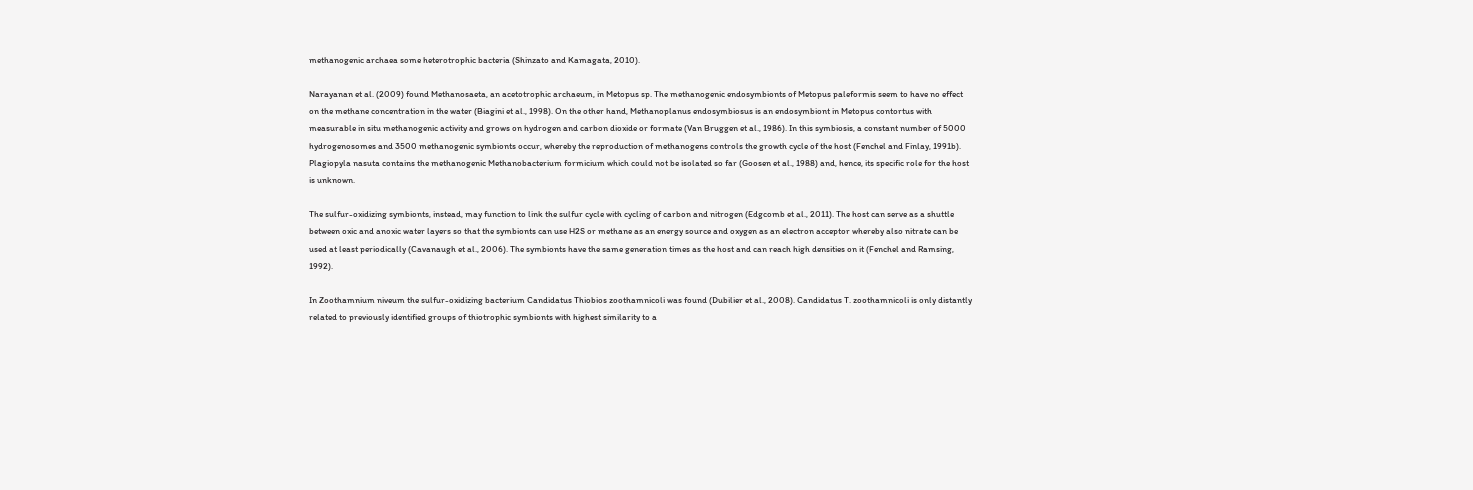methanogenic archaea some heterotrophic bacteria (Shinzato and Kamagata, 2010).

Narayanan et al. (2009) found Methanosaeta, an acetotrophic archaeum, in Metopus sp. The methanogenic endosymbionts of Metopus paleformis seem to have no effect on the methane concentration in the water (Biagini et al., 1998). On the other hand, Methanoplanus endosymbiosus is an endosymbiont in Metopus contortus with measurable in situ methanogenic activity and grows on hydrogen and carbon dioxide or formate (Van Bruggen et al., 1986). In this symbiosis, a constant number of 5000 hydrogenosomes and 3500 methanogenic symbionts occur, whereby the reproduction of methanogens controls the growth cycle of the host (Fenchel and Finlay, 1991b). Plagiopyla nasuta contains the methanogenic Methanobacterium formicium which could not be isolated so far (Goosen et al., 1988) and, hence, its specific role for the host is unknown.

The sulfur-oxidizing symbionts, instead, may function to link the sulfur cycle with cycling of carbon and nitrogen (Edgcomb et al., 2011). The host can serve as a shuttle between oxic and anoxic water layers so that the symbionts can use H2S or methane as an energy source and oxygen as an electron acceptor whereby also nitrate can be used at least periodically (Cavanaugh et al., 2006). The symbionts have the same generation times as the host and can reach high densities on it (Fenchel and Ramsing, 1992).

In Zoothamnium niveum the sulfur-oxidizing bacterium Candidatus Thiobios zoothamnicoli was found (Dubilier et al., 2008). Candidatus T. zoothamnicoli is only distantly related to previously identified groups of thiotrophic symbionts with highest similarity to a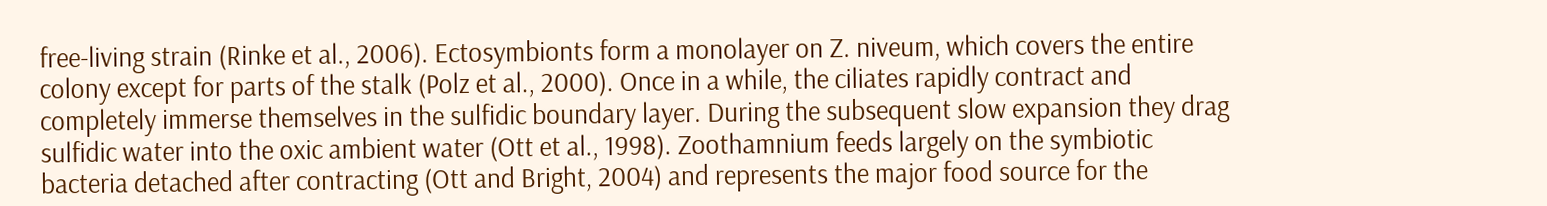free-living strain (Rinke et al., 2006). Ectosymbionts form a monolayer on Z. niveum, which covers the entire colony except for parts of the stalk (Polz et al., 2000). Once in a while, the ciliates rapidly contract and completely immerse themselves in the sulfidic boundary layer. During the subsequent slow expansion they drag sulfidic water into the oxic ambient water (Ott et al., 1998). Zoothamnium feeds largely on the symbiotic bacteria detached after contracting (Ott and Bright, 2004) and represents the major food source for the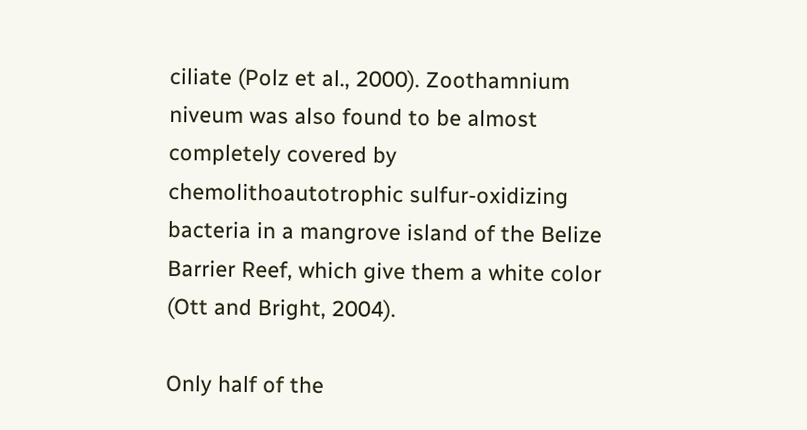ciliate (Polz et al., 2000). Zoothamnium niveum was also found to be almost completely covered by chemolithoautotrophic sulfur-oxidizing bacteria in a mangrove island of the Belize Barrier Reef, which give them a white color (Ott and Bright, 2004).

Only half of the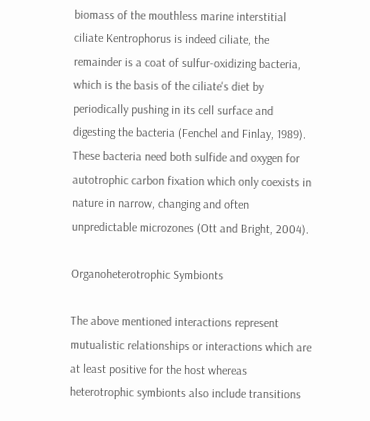biomass of the mouthless marine interstitial ciliate Kentrophorus is indeed ciliate, the remainder is a coat of sulfur-oxidizing bacteria, which is the basis of the ciliate's diet by periodically pushing in its cell surface and digesting the bacteria (Fenchel and Finlay, 1989). These bacteria need both sulfide and oxygen for autotrophic carbon fixation which only coexists in nature in narrow, changing and often unpredictable microzones (Ott and Bright, 2004).

Organoheterotrophic Symbionts

The above mentioned interactions represent mutualistic relationships or interactions which are at least positive for the host whereas heterotrophic symbionts also include transitions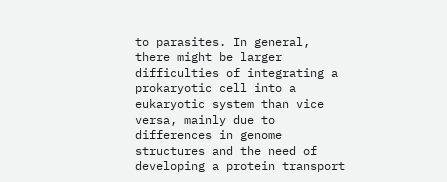to parasites. In general, there might be larger difficulties of integrating a prokaryotic cell into a eukaryotic system than vice versa, mainly due to differences in genome structures and the need of developing a protein transport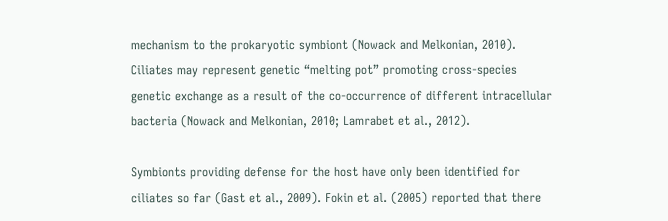mechanism to the prokaryotic symbiont (Nowack and Melkonian, 2010). Ciliates may represent genetic “melting pot” promoting cross-species genetic exchange as a result of the co-occurrence of different intracellular bacteria (Nowack and Melkonian, 2010; Lamrabet et al., 2012).

Symbionts providing defense for the host have only been identified for ciliates so far (Gast et al., 2009). Fokin et al. (2005) reported that there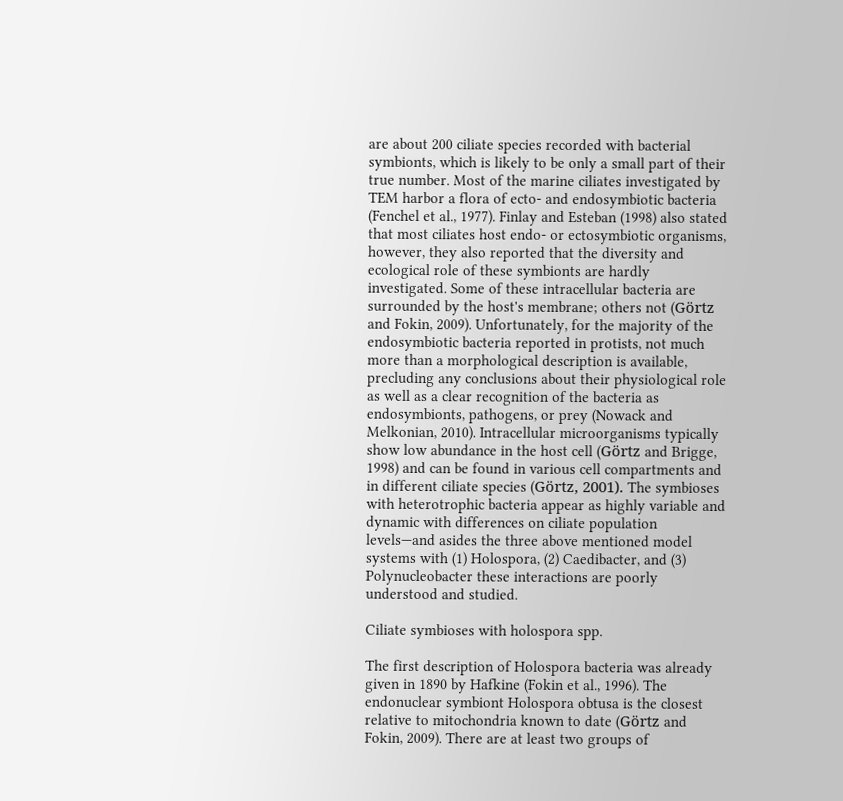are about 200 ciliate species recorded with bacterial symbionts, which is likely to be only a small part of their true number. Most of the marine ciliates investigated by TEM harbor a flora of ecto- and endosymbiotic bacteria (Fenchel et al., 1977). Finlay and Esteban (1998) also stated that most ciliates host endo- or ectosymbiotic organisms, however, they also reported that the diversity and ecological role of these symbionts are hardly investigated. Some of these intracellular bacteria are surrounded by the host's membrane; others not (Görtz and Fokin, 2009). Unfortunately, for the majority of the endosymbiotic bacteria reported in protists, not much more than a morphological description is available, precluding any conclusions about their physiological role as well as a clear recognition of the bacteria as endosymbionts, pathogens, or prey (Nowack and Melkonian, 2010). Intracellular microorganisms typically show low abundance in the host cell (Görtz and Brigge, 1998) and can be found in various cell compartments and in different ciliate species (Görtz, 2001). The symbioses with heterotrophic bacteria appear as highly variable and dynamic with differences on ciliate population levels—and asides the three above mentioned model systems with (1) Holospora, (2) Caedibacter, and (3) Polynucleobacter these interactions are poorly understood and studied.

Ciliate symbioses with holospora spp.

The first description of Holospora bacteria was already given in 1890 by Hafkine (Fokin et al., 1996). The endonuclear symbiont Holospora obtusa is the closest relative to mitochondria known to date (Görtz and Fokin, 2009). There are at least two groups of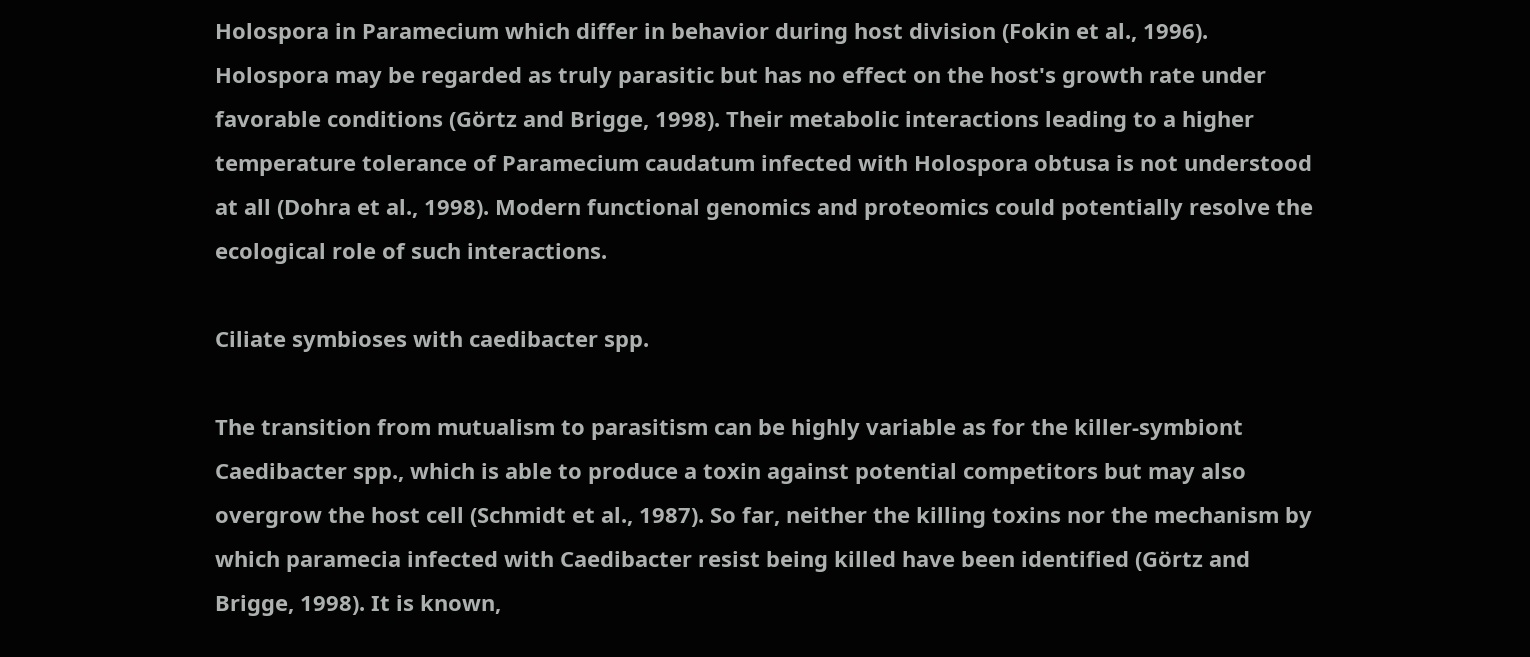Holospora in Paramecium which differ in behavior during host division (Fokin et al., 1996). Holospora may be regarded as truly parasitic but has no effect on the host's growth rate under favorable conditions (Görtz and Brigge, 1998). Their metabolic interactions leading to a higher temperature tolerance of Paramecium caudatum infected with Holospora obtusa is not understood at all (Dohra et al., 1998). Modern functional genomics and proteomics could potentially resolve the ecological role of such interactions.

Ciliate symbioses with caedibacter spp.

The transition from mutualism to parasitism can be highly variable as for the killer-symbiont Caedibacter spp., which is able to produce a toxin against potential competitors but may also overgrow the host cell (Schmidt et al., 1987). So far, neither the killing toxins nor the mechanism by which paramecia infected with Caedibacter resist being killed have been identified (Görtz and Brigge, 1998). It is known,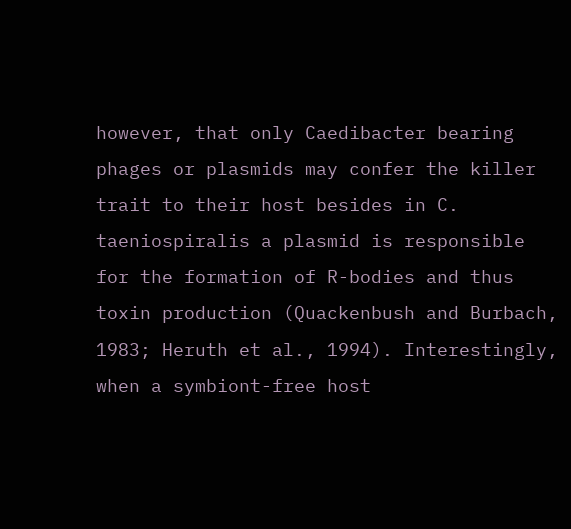however, that only Caedibacter bearing phages or plasmids may confer the killer trait to their host besides in C. taeniospiralis a plasmid is responsible for the formation of R-bodies and thus toxin production (Quackenbush and Burbach, 1983; Heruth et al., 1994). Interestingly, when a symbiont-free host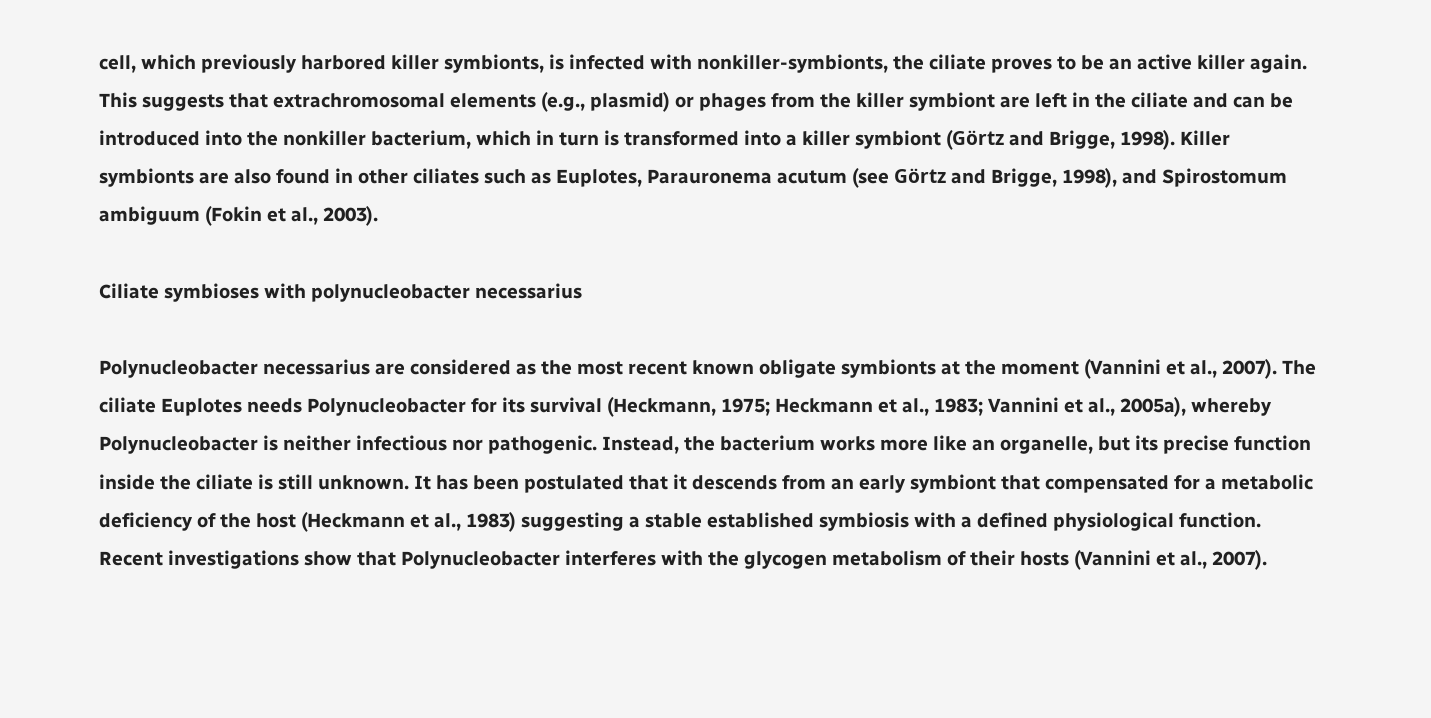cell, which previously harbored killer symbionts, is infected with nonkiller-symbionts, the ciliate proves to be an active killer again. This suggests that extrachromosomal elements (e.g., plasmid) or phages from the killer symbiont are left in the ciliate and can be introduced into the nonkiller bacterium, which in turn is transformed into a killer symbiont (Görtz and Brigge, 1998). Killer symbionts are also found in other ciliates such as Euplotes, Parauronema acutum (see Görtz and Brigge, 1998), and Spirostomum ambiguum (Fokin et al., 2003).

Ciliate symbioses with polynucleobacter necessarius

Polynucleobacter necessarius are considered as the most recent known obligate symbionts at the moment (Vannini et al., 2007). The ciliate Euplotes needs Polynucleobacter for its survival (Heckmann, 1975; Heckmann et al., 1983; Vannini et al., 2005a), whereby Polynucleobacter is neither infectious nor pathogenic. Instead, the bacterium works more like an organelle, but its precise function inside the ciliate is still unknown. It has been postulated that it descends from an early symbiont that compensated for a metabolic deficiency of the host (Heckmann et al., 1983) suggesting a stable established symbiosis with a defined physiological function. Recent investigations show that Polynucleobacter interferes with the glycogen metabolism of their hosts (Vannini et al., 2007).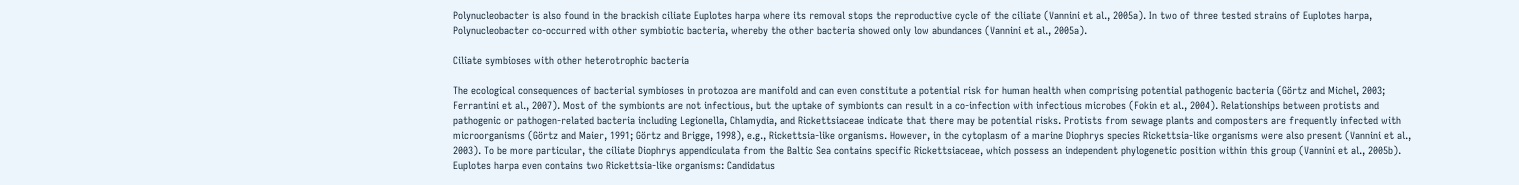Polynucleobacter is also found in the brackish ciliate Euplotes harpa where its removal stops the reproductive cycle of the ciliate (Vannini et al., 2005a). In two of three tested strains of Euplotes harpa, Polynucleobacter co-occurred with other symbiotic bacteria, whereby the other bacteria showed only low abundances (Vannini et al., 2005a).

Ciliate symbioses with other heterotrophic bacteria

The ecological consequences of bacterial symbioses in protozoa are manifold and can even constitute a potential risk for human health when comprising potential pathogenic bacteria (Görtz and Michel, 2003; Ferrantini et al., 2007). Most of the symbionts are not infectious, but the uptake of symbionts can result in a co-infection with infectious microbes (Fokin et al., 2004). Relationships between protists and pathogenic or pathogen-related bacteria including Legionella, Chlamydia, and Rickettsiaceae indicate that there may be potential risks. Protists from sewage plants and composters are frequently infected with microorganisms (Görtz and Maier, 1991; Görtz and Brigge, 1998), e.g., Rickettsia-like organisms. However, in the cytoplasm of a marine Diophrys species Rickettsia-like organisms were also present (Vannini et al., 2003). To be more particular, the ciliate Diophrys appendiculata from the Baltic Sea contains specific Rickettsiaceae, which possess an independent phylogenetic position within this group (Vannini et al., 2005b). Euplotes harpa even contains two Rickettsia-like organisms: Candidatus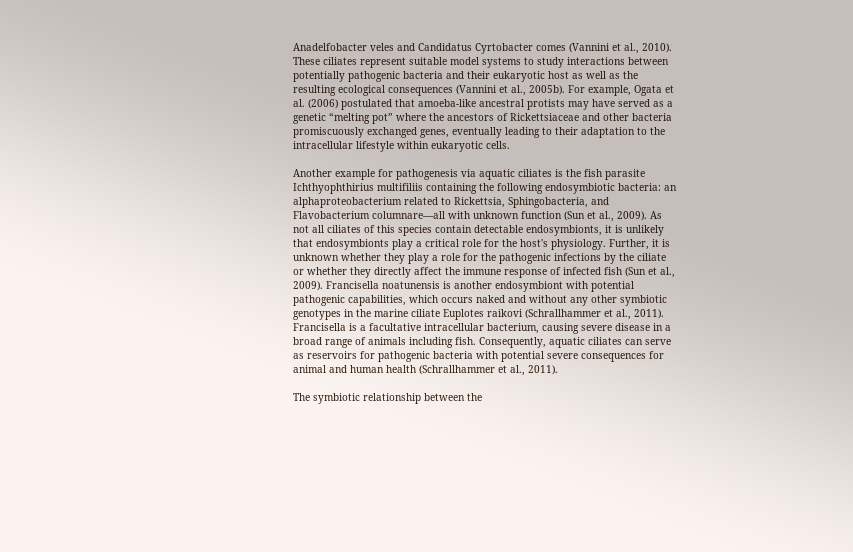Anadelfobacter veles and Candidatus Cyrtobacter comes (Vannini et al., 2010). These ciliates represent suitable model systems to study interactions between potentially pathogenic bacteria and their eukaryotic host as well as the resulting ecological consequences (Vannini et al., 2005b). For example, Ogata et al. (2006) postulated that amoeba-like ancestral protists may have served as a genetic “melting pot” where the ancestors of Rickettsiaceae and other bacteria promiscuously exchanged genes, eventually leading to their adaptation to the intracellular lifestyle within eukaryotic cells.

Another example for pathogenesis via aquatic ciliates is the fish parasite Ichthyophthirius multifiliis containing the following endosymbiotic bacteria: an alphaproteobacterium related to Rickettsia, Sphingobacteria, and Flavobacterium columnare—all with unknown function (Sun et al., 2009). As not all ciliates of this species contain detectable endosymbionts, it is unlikely that endosymbionts play a critical role for the host's physiology. Further, it is unknown whether they play a role for the pathogenic infections by the ciliate or whether they directly affect the immune response of infected fish (Sun et al., 2009). Francisella noatunensis is another endosymbiont with potential pathogenic capabilities, which occurs naked and without any other symbiotic genotypes in the marine ciliate Euplotes raikovi (Schrallhammer et al., 2011). Francisella is a facultative intracellular bacterium, causing severe disease in a broad range of animals including fish. Consequently, aquatic ciliates can serve as reservoirs for pathogenic bacteria with potential severe consequences for animal and human health (Schrallhammer et al., 2011).

The symbiotic relationship between the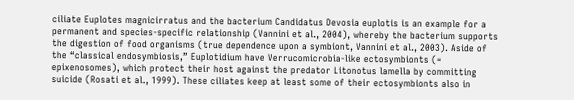ciliate Euplotes magnicirratus and the bacterium Candidatus Devosia euplotis is an example for a permanent and species-specific relationship (Vannini et al., 2004), whereby the bacterium supports the digestion of food organisms (true dependence upon a symbiont, Vannini et al., 2003). Aside of the “classical endosymbiosis,” Euplotidium have Verrucomicrobia-like ectosymbionts (= epixenosomes), which protect their host against the predator Litonotus lamella by committing suicide (Rosati et al., 1999). These ciliates keep at least some of their ectosymbionts also in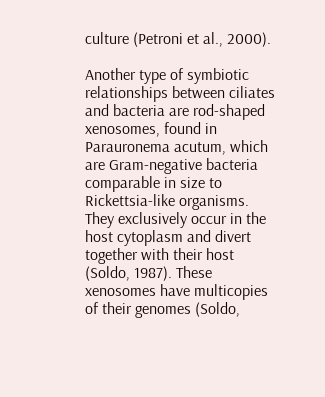culture (Petroni et al., 2000).

Another type of symbiotic relationships between ciliates and bacteria are rod-shaped xenosomes, found in Parauronema acutum, which are Gram-negative bacteria comparable in size to Rickettsia-like organisms. They exclusively occur in the host cytoplasm and divert together with their host (Soldo, 1987). These xenosomes have multicopies of their genomes (Soldo,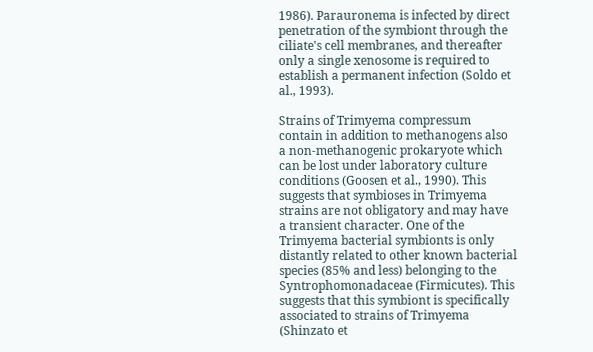1986). Parauronema is infected by direct penetration of the symbiont through the ciliate's cell membranes, and thereafter only a single xenosome is required to establish a permanent infection (Soldo et al., 1993).

Strains of Trimyema compressum contain in addition to methanogens also a non-methanogenic prokaryote which can be lost under laboratory culture conditions (Goosen et al., 1990). This suggests that symbioses in Trimyema strains are not obligatory and may have a transient character. One of the Trimyema bacterial symbionts is only distantly related to other known bacterial species (85% and less) belonging to the Syntrophomonadaceae (Firmicutes). This suggests that this symbiont is specifically associated to strains of Trimyema (Shinzato et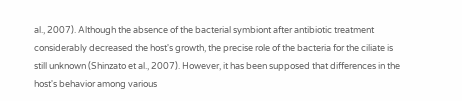al., 2007). Although the absence of the bacterial symbiont after antibiotic treatment considerably decreased the host's growth, the precise role of the bacteria for the ciliate is still unknown (Shinzato et al., 2007). However, it has been supposed that differences in the host's behavior among various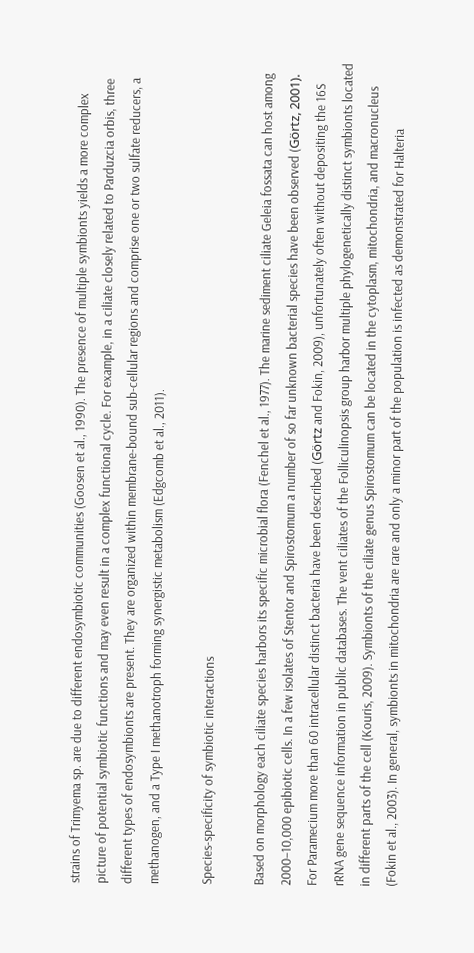strains of Trimyema sp. are due to different endosymbiotic communities (Goosen et al., 1990). The presence of multiple symbionts yields a more complex picture of potential symbiotic functions and may even result in a complex functional cycle. For example, in a ciliate closely related to Parduzcia orbis, three different types of endosymbionts are present. They are organized within membrane-bound sub-cellular regions and comprise one or two sulfate reducers, a methanogen, and a Type I methanotroph forming synergistic metabolism (Edgcomb et al., 2011).

Species-specificity of symbiotic interactions

Based on morphology each ciliate species harbors its specific microbial flora (Fenchel et al., 1977). The marine sediment ciliate Geleia fossata can host among 2000–10,000 epibiotic cells. In a few isolates of Stentor and Spirostomum a number of so far unknown bacterial species have been observed (Görtz, 2001). For Paramecium more than 60 intracellular distinct bacteria have been described (Görtz and Fokin, 2009), unfortunately often without depositing the 16S rRNA gene sequence information in public databases. The vent ciliates of the Folliculinopsis group harbor multiple phylogenetically distinct symbionts located in different parts of the cell (Kouris, 2009). Symbionts of the ciliate genus Spirostomum can be located in the cytoplasm, mitochondria, and macronucleus (Fokin et al., 2003). In general, symbionts in mitochondria are rare and only a minor part of the population is infected as demonstrated for Halteria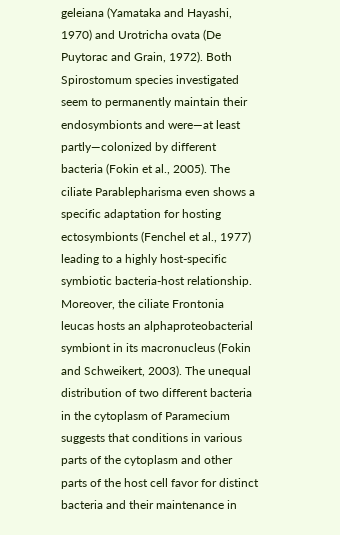geleiana (Yamataka and Hayashi, 1970) and Urotricha ovata (De Puytorac and Grain, 1972). Both Spirostomum species investigated seem to permanently maintain their endosymbionts and were—at least partly—colonized by different bacteria (Fokin et al., 2005). The ciliate Parablepharisma even shows a specific adaptation for hosting ectosymbionts (Fenchel et al., 1977) leading to a highly host-specific symbiotic bacteria-host relationship. Moreover, the ciliate Frontonia leucas hosts an alphaproteobacterial symbiont in its macronucleus (Fokin and Schweikert, 2003). The unequal distribution of two different bacteria in the cytoplasm of Paramecium suggests that conditions in various parts of the cytoplasm and other parts of the host cell favor for distinct bacteria and their maintenance in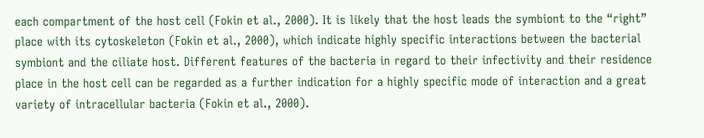each compartment of the host cell (Fokin et al., 2000). It is likely that the host leads the symbiont to the “right” place with its cytoskeleton (Fokin et al., 2000), which indicate highly specific interactions between the bacterial symbiont and the ciliate host. Different features of the bacteria in regard to their infectivity and their residence place in the host cell can be regarded as a further indication for a highly specific mode of interaction and a great variety of intracellular bacteria (Fokin et al., 2000).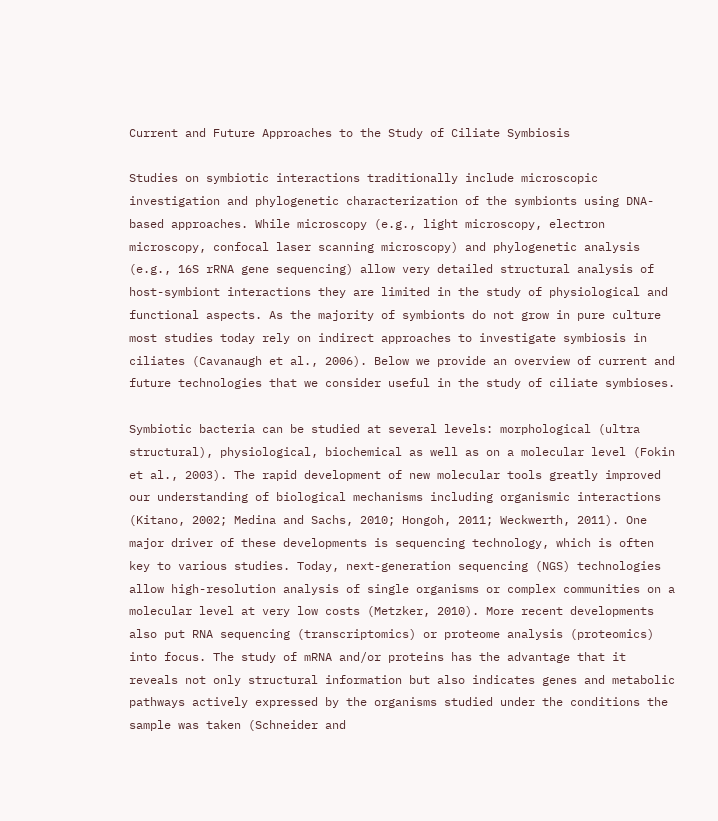Current and Future Approaches to the Study of Ciliate Symbiosis

Studies on symbiotic interactions traditionally include microscopic investigation and phylogenetic characterization of the symbionts using DNA-based approaches. While microscopy (e.g., light microscopy, electron microscopy, confocal laser scanning microscopy) and phylogenetic analysis (e.g., 16S rRNA gene sequencing) allow very detailed structural analysis of host-symbiont interactions they are limited in the study of physiological and functional aspects. As the majority of symbionts do not grow in pure culture most studies today rely on indirect approaches to investigate symbiosis in ciliates (Cavanaugh et al., 2006). Below we provide an overview of current and future technologies that we consider useful in the study of ciliate symbioses.

Symbiotic bacteria can be studied at several levels: morphological (ultra structural), physiological, biochemical as well as on a molecular level (Fokin et al., 2003). The rapid development of new molecular tools greatly improved our understanding of biological mechanisms including organismic interactions (Kitano, 2002; Medina and Sachs, 2010; Hongoh, 2011; Weckwerth, 2011). One major driver of these developments is sequencing technology, which is often key to various studies. Today, next-generation sequencing (NGS) technologies allow high-resolution analysis of single organisms or complex communities on a molecular level at very low costs (Metzker, 2010). More recent developments also put RNA sequencing (transcriptomics) or proteome analysis (proteomics) into focus. The study of mRNA and/or proteins has the advantage that it reveals not only structural information but also indicates genes and metabolic pathways actively expressed by the organisms studied under the conditions the sample was taken (Schneider and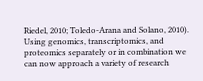Riedel, 2010; Toledo-Arana and Solano, 2010). Using genomics, transcriptomics, and proteomics separately or in combination we can now approach a variety of research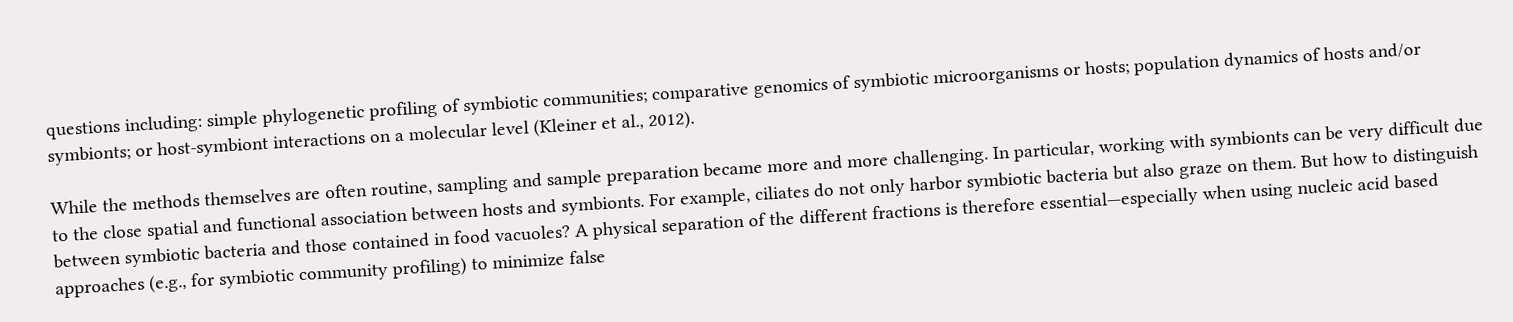questions including: simple phylogenetic profiling of symbiotic communities; comparative genomics of symbiotic microorganisms or hosts; population dynamics of hosts and/or symbionts; or host-symbiont interactions on a molecular level (Kleiner et al., 2012).

While the methods themselves are often routine, sampling and sample preparation became more and more challenging. In particular, working with symbionts can be very difficult due to the close spatial and functional association between hosts and symbionts. For example, ciliates do not only harbor symbiotic bacteria but also graze on them. But how to distinguish between symbiotic bacteria and those contained in food vacuoles? A physical separation of the different fractions is therefore essential—especially when using nucleic acid based approaches (e.g., for symbiotic community profiling) to minimize false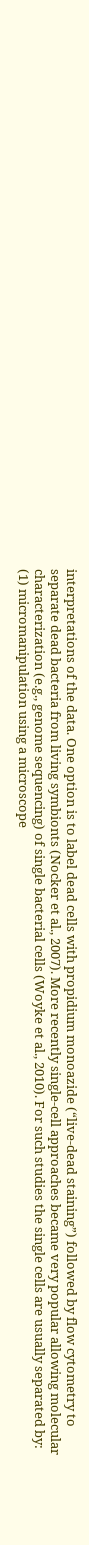interpretations of the data. One option is to label dead cells with propidium monoazide (“live-dead staining”) followed by flow cytometry to separate dead bacteria from living symbionts (Nocker et al., 2007). More recently single-cell approaches became very popular allowing molecular characterization (e.g., genome sequencing) of single bacterial cells (Woyke et al., 2010). For such studies the single cells are usually separated by: (1) micromanipulation using a microscope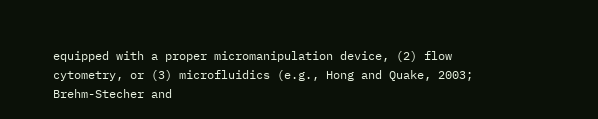equipped with a proper micromanipulation device, (2) flow cytometry, or (3) microfluidics (e.g., Hong and Quake, 2003; Brehm-Stecher and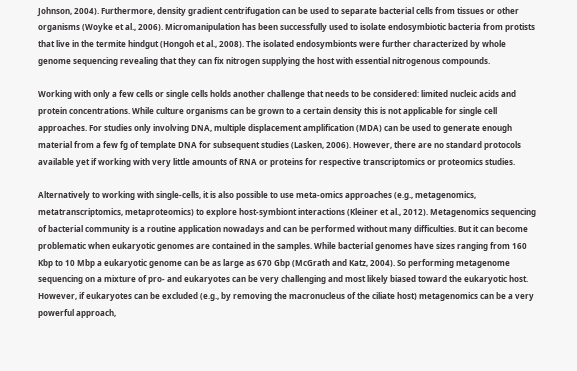Johnson, 2004). Furthermore, density gradient centrifugation can be used to separate bacterial cells from tissues or other organisms (Woyke et al., 2006). Micromanipulation has been successfully used to isolate endosymbiotic bacteria from protists that live in the termite hindgut (Hongoh et al., 2008). The isolated endosymbionts were further characterized by whole genome sequencing revealing that they can fix nitrogen supplying the host with essential nitrogenous compounds.

Working with only a few cells or single cells holds another challenge that needs to be considered: limited nucleic acids and protein concentrations. While culture organisms can be grown to a certain density this is not applicable for single cell approaches. For studies only involving DNA, multiple displacement amplification (MDA) can be used to generate enough material from a few fg of template DNA for subsequent studies (Lasken, 2006). However, there are no standard protocols available yet if working with very little amounts of RNA or proteins for respective transcriptomics or proteomics studies.

Alternatively to working with single-cells, it is also possible to use meta-omics approaches (e.g., metagenomics, metatranscriptomics, metaproteomics) to explore host-symbiont interactions (Kleiner et al., 2012). Metagenomics sequencing of bacterial community is a routine application nowadays and can be performed without many difficulties. But it can become problematic when eukaryotic genomes are contained in the samples. While bacterial genomes have sizes ranging from 160 Kbp to 10 Mbp a eukaryotic genome can be as large as 670 Gbp (McGrath and Katz, 2004). So performing metagenome sequencing on a mixture of pro- and eukaryotes can be very challenging and most likely biased toward the eukaryotic host. However, if eukaryotes can be excluded (e.g., by removing the macronucleus of the ciliate host) metagenomics can be a very powerful approach,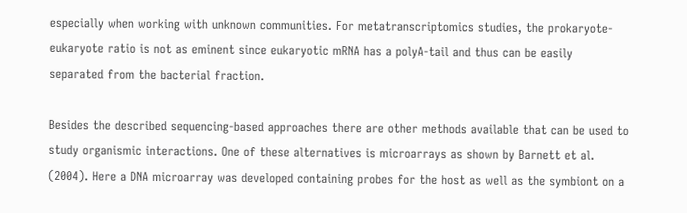especially when working with unknown communities. For metatranscriptomics studies, the prokaryote-eukaryote ratio is not as eminent since eukaryotic mRNA has a polyA-tail and thus can be easily separated from the bacterial fraction.

Besides the described sequencing-based approaches there are other methods available that can be used to study organismic interactions. One of these alternatives is microarrays as shown by Barnett et al. (2004). Here a DNA microarray was developed containing probes for the host as well as the symbiont on a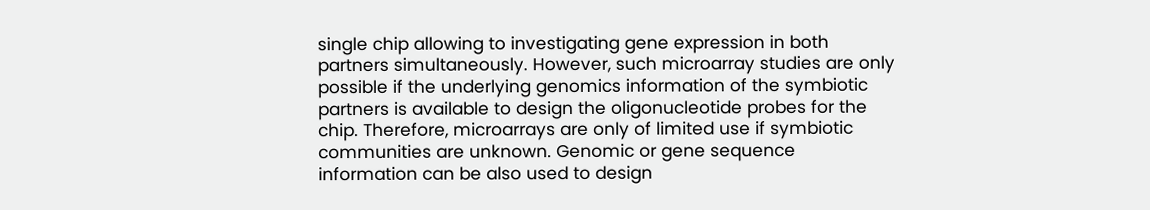single chip allowing to investigating gene expression in both partners simultaneously. However, such microarray studies are only possible if the underlying genomics information of the symbiotic partners is available to design the oligonucleotide probes for the chip. Therefore, microarrays are only of limited use if symbiotic communities are unknown. Genomic or gene sequence information can be also used to design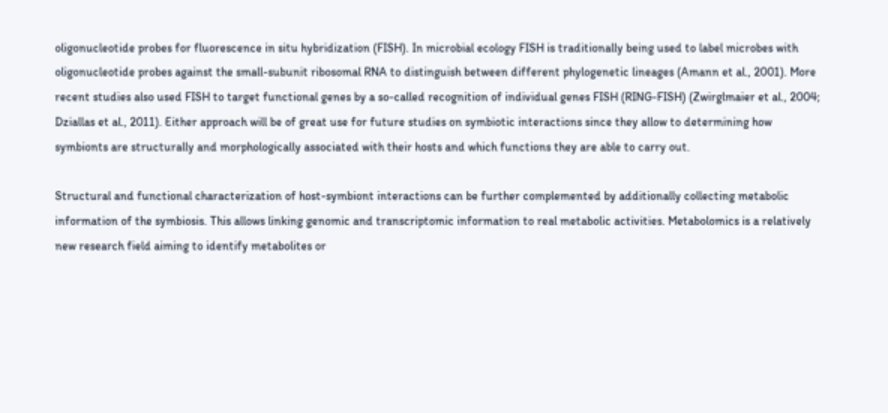oligonucleotide probes for fluorescence in situ hybridization (FISH). In microbial ecology FISH is traditionally being used to label microbes with oligonucleotide probes against the small-subunit ribosomal RNA to distinguish between different phylogenetic lineages (Amann et al., 2001). More recent studies also used FISH to target functional genes by a so-called recognition of individual genes FISH (RING-FISH) (Zwirglmaier et al., 2004; Dziallas et al., 2011). Either approach will be of great use for future studies on symbiotic interactions since they allow to determining how symbionts are structurally and morphologically associated with their hosts and which functions they are able to carry out.

Structural and functional characterization of host-symbiont interactions can be further complemented by additionally collecting metabolic information of the symbiosis. This allows linking genomic and transcriptomic information to real metabolic activities. Metabolomics is a relatively new research field aiming to identify metabolites or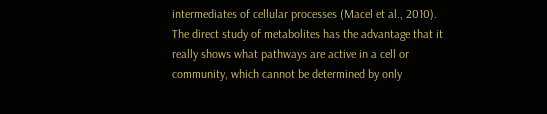intermediates of cellular processes (Macel et al., 2010). The direct study of metabolites has the advantage that it really shows what pathways are active in a cell or community, which cannot be determined by only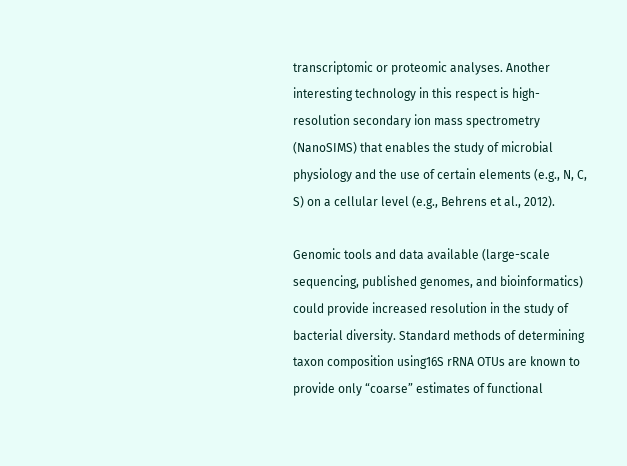transcriptomic or proteomic analyses. Another interesting technology in this respect is high-resolution secondary ion mass spectrometry (NanoSIMS) that enables the study of microbial physiology and the use of certain elements (e.g., N, C, S) on a cellular level (e.g., Behrens et al., 2012).

Genomic tools and data available (large-scale sequencing, published genomes, and bioinformatics) could provide increased resolution in the study of bacterial diversity. Standard methods of determining taxon composition using16S rRNA OTUs are known to provide only “coarse” estimates of functional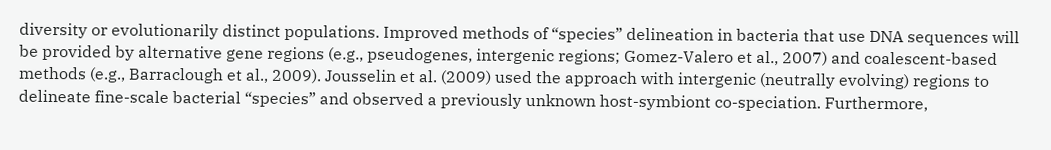diversity or evolutionarily distinct populations. Improved methods of “species” delineation in bacteria that use DNA sequences will be provided by alternative gene regions (e.g., pseudogenes, intergenic regions; Gomez-Valero et al., 2007) and coalescent-based methods (e.g., Barraclough et al., 2009). Jousselin et al. (2009) used the approach with intergenic (neutrally evolving) regions to delineate fine-scale bacterial “species” and observed a previously unknown host-symbiont co-speciation. Furthermore,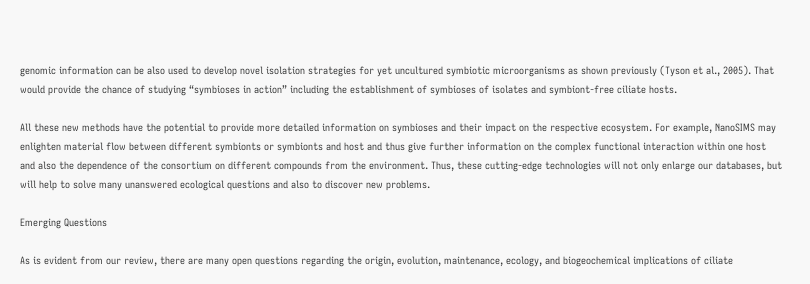genomic information can be also used to develop novel isolation strategies for yet uncultured symbiotic microorganisms as shown previously (Tyson et al., 2005). That would provide the chance of studying “symbioses in action” including the establishment of symbioses of isolates and symbiont-free ciliate hosts.

All these new methods have the potential to provide more detailed information on symbioses and their impact on the respective ecosystem. For example, NanoSIMS may enlighten material flow between different symbionts or symbionts and host and thus give further information on the complex functional interaction within one host and also the dependence of the consortium on different compounds from the environment. Thus, these cutting-edge technologies will not only enlarge our databases, but will help to solve many unanswered ecological questions and also to discover new problems.

Emerging Questions

As is evident from our review, there are many open questions regarding the origin, evolution, maintenance, ecology, and biogeochemical implications of ciliate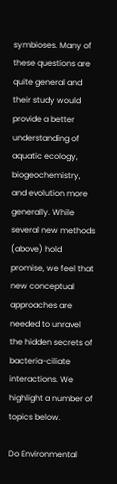symbioses. Many of these questions are quite general and their study would provide a better understanding of aquatic ecology, biogeochemistry, and evolution more generally. While several new methods (above) hold promise, we feel that new conceptual approaches are needed to unravel the hidden secrets of bacteria-ciliate interactions. We highlight a number of topics below.

Do Environmental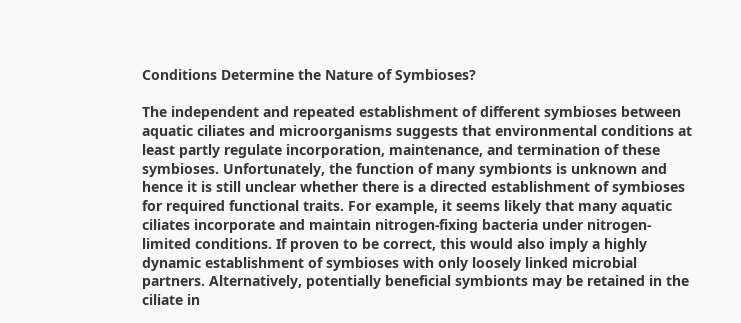Conditions Determine the Nature of Symbioses?

The independent and repeated establishment of different symbioses between aquatic ciliates and microorganisms suggests that environmental conditions at least partly regulate incorporation, maintenance, and termination of these symbioses. Unfortunately, the function of many symbionts is unknown and hence it is still unclear whether there is a directed establishment of symbioses for required functional traits. For example, it seems likely that many aquatic ciliates incorporate and maintain nitrogen-fixing bacteria under nitrogen-limited conditions. If proven to be correct, this would also imply a highly dynamic establishment of symbioses with only loosely linked microbial partners. Alternatively, potentially beneficial symbionts may be retained in the ciliate in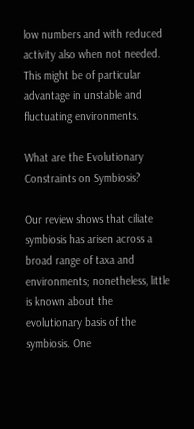low numbers and with reduced activity also when not needed. This might be of particular advantage in unstable and fluctuating environments.

What are the Evolutionary Constraints on Symbiosis?

Our review shows that ciliate symbiosis has arisen across a broad range of taxa and environments; nonetheless, little is known about the evolutionary basis of the symbiosis. One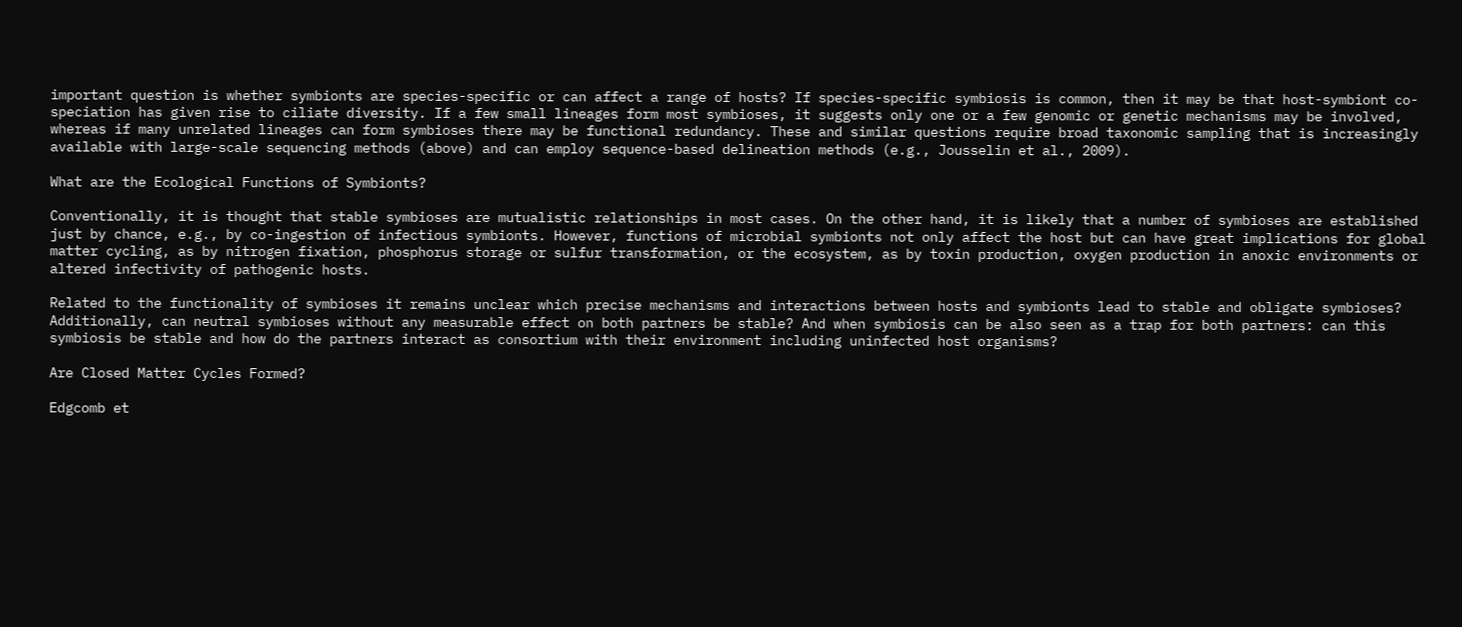important question is whether symbionts are species-specific or can affect a range of hosts? If species-specific symbiosis is common, then it may be that host-symbiont co-speciation has given rise to ciliate diversity. If a few small lineages form most symbioses, it suggests only one or a few genomic or genetic mechanisms may be involved, whereas if many unrelated lineages can form symbioses there may be functional redundancy. These and similar questions require broad taxonomic sampling that is increasingly available with large-scale sequencing methods (above) and can employ sequence-based delineation methods (e.g., Jousselin et al., 2009).

What are the Ecological Functions of Symbionts?

Conventionally, it is thought that stable symbioses are mutualistic relationships in most cases. On the other hand, it is likely that a number of symbioses are established just by chance, e.g., by co-ingestion of infectious symbionts. However, functions of microbial symbionts not only affect the host but can have great implications for global matter cycling, as by nitrogen fixation, phosphorus storage or sulfur transformation, or the ecosystem, as by toxin production, oxygen production in anoxic environments or altered infectivity of pathogenic hosts.

Related to the functionality of symbioses it remains unclear which precise mechanisms and interactions between hosts and symbionts lead to stable and obligate symbioses? Additionally, can neutral symbioses without any measurable effect on both partners be stable? And when symbiosis can be also seen as a trap for both partners: can this symbiosis be stable and how do the partners interact as consortium with their environment including uninfected host organisms?

Are Closed Matter Cycles Formed?

Edgcomb et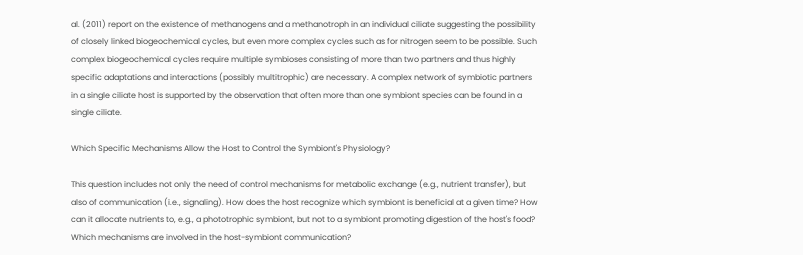al. (2011) report on the existence of methanogens and a methanotroph in an individual ciliate suggesting the possibility of closely linked biogeochemical cycles, but even more complex cycles such as for nitrogen seem to be possible. Such complex biogeochemical cycles require multiple symbioses consisting of more than two partners and thus highly specific adaptations and interactions (possibly multitrophic) are necessary. A complex network of symbiotic partners in a single ciliate host is supported by the observation that often more than one symbiont species can be found in a single ciliate.

Which Specific Mechanisms Allow the Host to Control the Symbiont's Physiology?

This question includes not only the need of control mechanisms for metabolic exchange (e.g., nutrient transfer), but also of communication (i.e., signaling). How does the host recognize which symbiont is beneficial at a given time? How can it allocate nutrients to, e.g., a phototrophic symbiont, but not to a symbiont promoting digestion of the host's food? Which mechanisms are involved in the host-symbiont communication?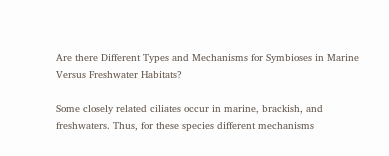Are there Different Types and Mechanisms for Symbioses in Marine Versus Freshwater Habitats?

Some closely related ciliates occur in marine, brackish, and freshwaters. Thus, for these species different mechanisms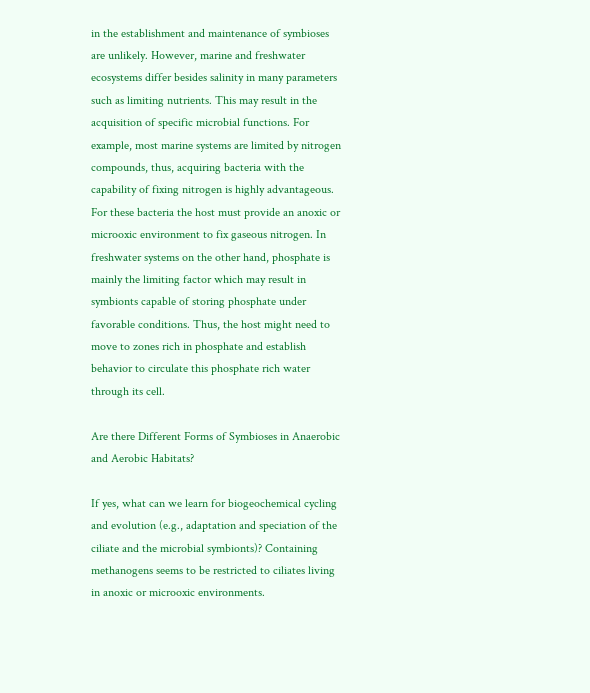in the establishment and maintenance of symbioses are unlikely. However, marine and freshwater ecosystems differ besides salinity in many parameters such as limiting nutrients. This may result in the acquisition of specific microbial functions. For example, most marine systems are limited by nitrogen compounds, thus, acquiring bacteria with the capability of fixing nitrogen is highly advantageous. For these bacteria the host must provide an anoxic or microoxic environment to fix gaseous nitrogen. In freshwater systems on the other hand, phosphate is mainly the limiting factor which may result in symbionts capable of storing phosphate under favorable conditions. Thus, the host might need to move to zones rich in phosphate and establish behavior to circulate this phosphate rich water through its cell.

Are there Different Forms of Symbioses in Anaerobic and Aerobic Habitats?

If yes, what can we learn for biogeochemical cycling and evolution (e.g., adaptation and speciation of the ciliate and the microbial symbionts)? Containing methanogens seems to be restricted to ciliates living in anoxic or microoxic environments.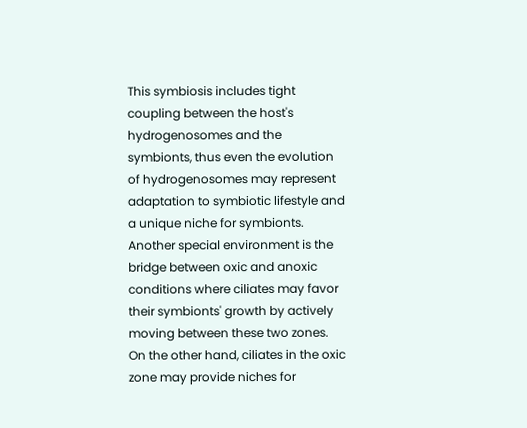This symbiosis includes tight coupling between the host's hydrogenosomes and the symbionts, thus even the evolution of hydrogenosomes may represent adaptation to symbiotic lifestyle and a unique niche for symbionts. Another special environment is the bridge between oxic and anoxic conditions where ciliates may favor their symbionts' growth by actively moving between these two zones. On the other hand, ciliates in the oxic zone may provide niches for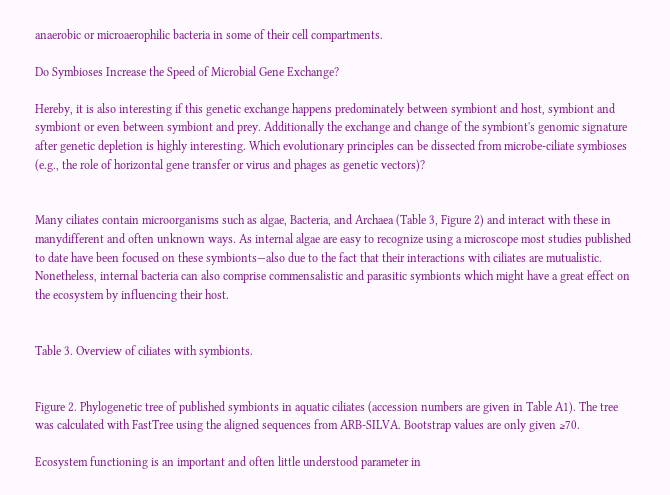anaerobic or microaerophilic bacteria in some of their cell compartments.

Do Symbioses Increase the Speed of Microbial Gene Exchange?

Hereby, it is also interesting if this genetic exchange happens predominately between symbiont and host, symbiont and symbiont or even between symbiont and prey. Additionally the exchange and change of the symbiont's genomic signature after genetic depletion is highly interesting. Which evolutionary principles can be dissected from microbe-ciliate symbioses (e.g., the role of horizontal gene transfer or virus and phages as genetic vectors)?


Many ciliates contain microorganisms such as algae, Bacteria, and Archaea (Table 3, Figure 2) and interact with these in manydifferent and often unknown ways. As internal algae are easy to recognize using a microscope most studies published to date have been focused on these symbionts—also due to the fact that their interactions with ciliates are mutualistic. Nonetheless, internal bacteria can also comprise commensalistic and parasitic symbionts which might have a great effect on the ecosystem by influencing their host.


Table 3. Overview of ciliates with symbionts.


Figure 2. Phylogenetic tree of published symbionts in aquatic ciliates (accession numbers are given in Table A1). The tree was calculated with FastTree using the aligned sequences from ARB-SILVA. Bootstrap values are only given ≥70.

Ecosystem functioning is an important and often little understood parameter in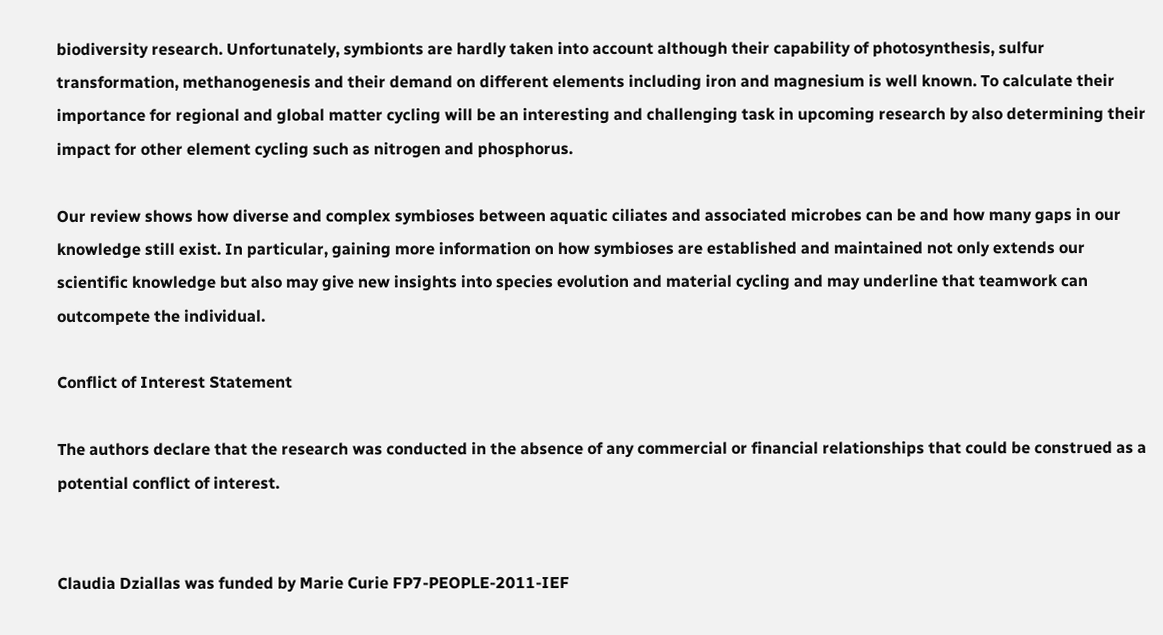biodiversity research. Unfortunately, symbionts are hardly taken into account although their capability of photosynthesis, sulfur transformation, methanogenesis and their demand on different elements including iron and magnesium is well known. To calculate their importance for regional and global matter cycling will be an interesting and challenging task in upcoming research by also determining their impact for other element cycling such as nitrogen and phosphorus.

Our review shows how diverse and complex symbioses between aquatic ciliates and associated microbes can be and how many gaps in our knowledge still exist. In particular, gaining more information on how symbioses are established and maintained not only extends our scientific knowledge but also may give new insights into species evolution and material cycling and may underline that teamwork can outcompete the individual.

Conflict of Interest Statement

The authors declare that the research was conducted in the absence of any commercial or financial relationships that could be construed as a potential conflict of interest.


Claudia Dziallas was funded by Marie Curie FP7-PEOPLE-2011-IEF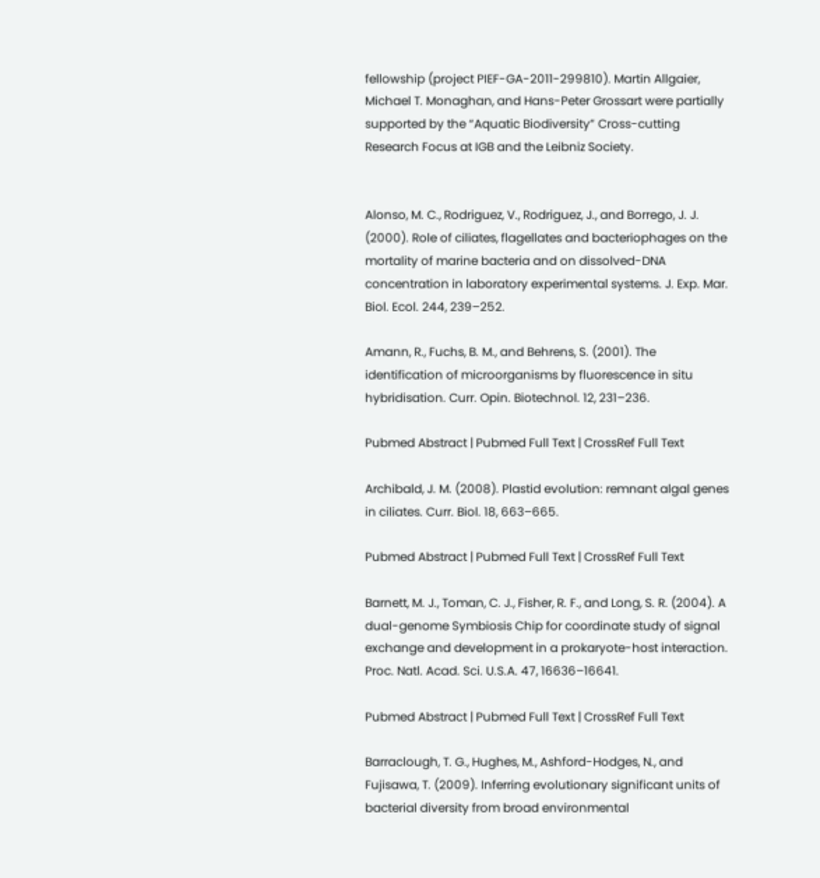fellowship (project PIEF-GA-2011-299810). Martin Allgaier, Michael T. Monaghan, and Hans-Peter Grossart were partially supported by the “Aquatic Biodiversity” Cross-cutting Research Focus at IGB and the Leibniz Society.


Alonso, M. C., Rodriguez, V., Rodriguez, J., and Borrego, J. J. (2000). Role of ciliates, flagellates and bacteriophages on the mortality of marine bacteria and on dissolved-DNA concentration in laboratory experimental systems. J. Exp. Mar. Biol. Ecol. 244, 239–252.

Amann, R., Fuchs, B. M., and Behrens, S. (2001). The identification of microorganisms by fluorescence in situ hybridisation. Curr. Opin. Biotechnol. 12, 231–236.

Pubmed Abstract | Pubmed Full Text | CrossRef Full Text

Archibald, J. M. (2008). Plastid evolution: remnant algal genes in ciliates. Curr. Biol. 18, 663–665.

Pubmed Abstract | Pubmed Full Text | CrossRef Full Text

Barnett, M. J., Toman, C. J., Fisher, R. F., and Long, S. R. (2004). A dual-genome Symbiosis Chip for coordinate study of signal exchange and development in a prokaryote-host interaction. Proc. Natl. Acad. Sci. U.S.A. 47, 16636–16641.

Pubmed Abstract | Pubmed Full Text | CrossRef Full Text

Barraclough, T. G., Hughes, M., Ashford-Hodges, N., and Fujisawa, T. (2009). Inferring evolutionary significant units of bacterial diversity from broad environmental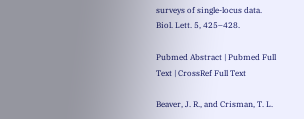surveys of single-locus data. Biol. Lett. 5, 425–428.

Pubmed Abstract | Pubmed Full Text | CrossRef Full Text

Beaver, J. R., and Crisman, T. L.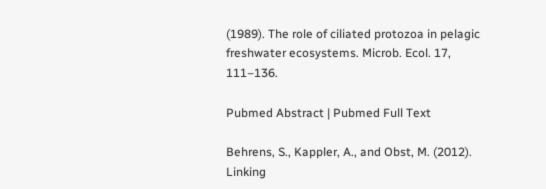(1989). The role of ciliated protozoa in pelagic freshwater ecosystems. Microb. Ecol. 17, 111–136.

Pubmed Abstract | Pubmed Full Text

Behrens, S., Kappler, A., and Obst, M. (2012). Linking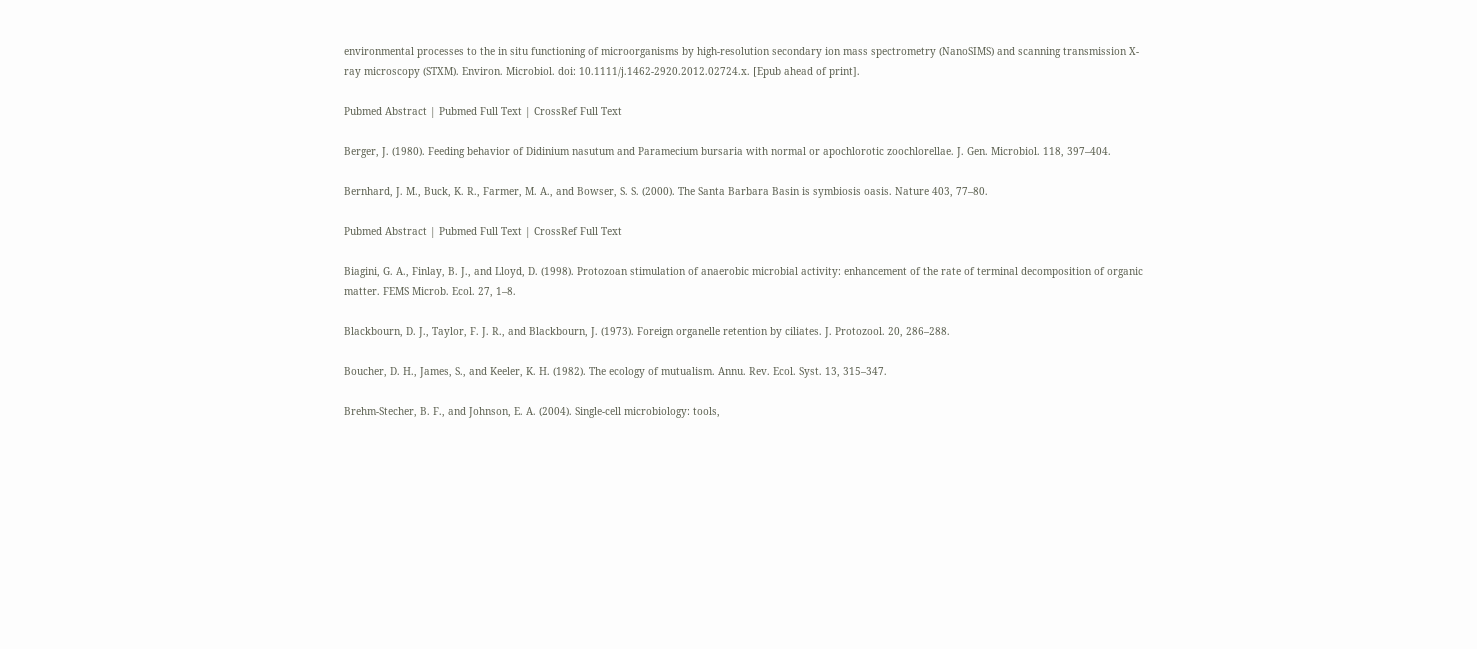environmental processes to the in situ functioning of microorganisms by high-resolution secondary ion mass spectrometry (NanoSIMS) and scanning transmission X-ray microscopy (STXM). Environ. Microbiol. doi: 10.1111/j.1462-2920.2012.02724.x. [Epub ahead of print].

Pubmed Abstract | Pubmed Full Text | CrossRef Full Text

Berger, J. (1980). Feeding behavior of Didinium nasutum and Paramecium bursaria with normal or apochlorotic zoochlorellae. J. Gen. Microbiol. 118, 397–404.

Bernhard, J. M., Buck, K. R., Farmer, M. A., and Bowser, S. S. (2000). The Santa Barbara Basin is symbiosis oasis. Nature 403, 77–80.

Pubmed Abstract | Pubmed Full Text | CrossRef Full Text

Biagini, G. A., Finlay, B. J., and Lloyd, D. (1998). Protozoan stimulation of anaerobic microbial activity: enhancement of the rate of terminal decomposition of organic matter. FEMS Microb. Ecol. 27, 1–8.

Blackbourn, D. J., Taylor, F. J. R., and Blackbourn, J. (1973). Foreign organelle retention by ciliates. J. Protozool. 20, 286–288.

Boucher, D. H., James, S., and Keeler, K. H. (1982). The ecology of mutualism. Annu. Rev. Ecol. Syst. 13, 315–347.

Brehm-Stecher, B. F., and Johnson, E. A. (2004). Single-cell microbiology: tools,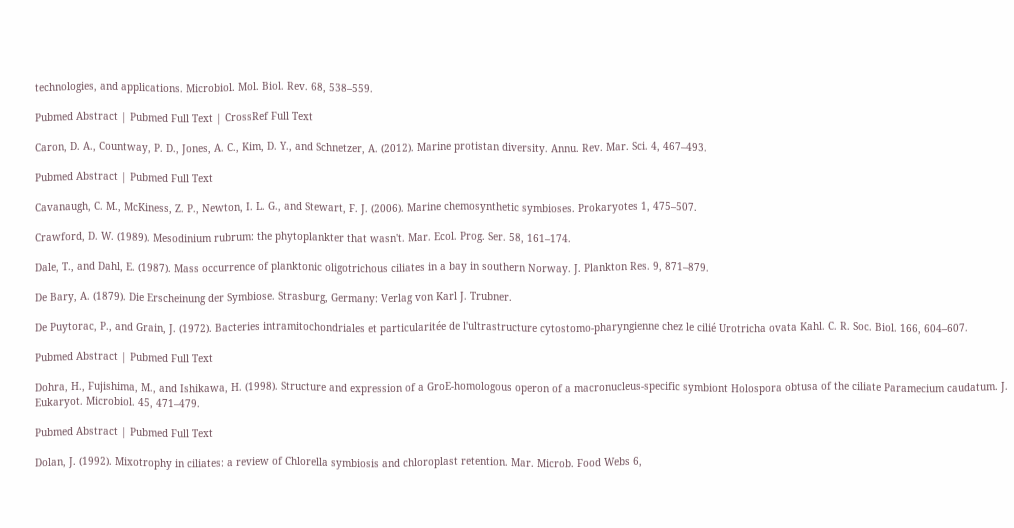technologies, and applications. Microbiol. Mol. Biol. Rev. 68, 538–559.

Pubmed Abstract | Pubmed Full Text | CrossRef Full Text

Caron, D. A., Countway, P. D., Jones, A. C., Kim, D. Y., and Schnetzer, A. (2012). Marine protistan diversity. Annu. Rev. Mar. Sci. 4, 467–493.

Pubmed Abstract | Pubmed Full Text

Cavanaugh, C. M., McKiness, Z. P., Newton, I. L. G., and Stewart, F. J. (2006). Marine chemosynthetic symbioses. Prokaryotes 1, 475–507.

Crawford, D. W. (1989). Mesodinium rubrum: the phytoplankter that wasn't. Mar. Ecol. Prog. Ser. 58, 161–174.

Dale, T., and Dahl, E. (1987). Mass occurrence of planktonic oligotrichous ciliates in a bay in southern Norway. J. Plankton Res. 9, 871–879.

De Bary, A. (1879). Die Erscheinung der Symbiose. Strasburg, Germany: Verlag von Karl J. Trubner.

De Puytorac, P., and Grain, J. (1972). Bacteries intramitochondriales et particularitée de l'ultrastructure cytostomo-pharyngienne chez le cilié Urotricha ovata Kahl. C. R. Soc. Biol. 166, 604–607.

Pubmed Abstract | Pubmed Full Text

Dohra, H., Fujishima, M., and Ishikawa, H. (1998). Structure and expression of a GroE-homologous operon of a macronucleus-specific symbiont Holospora obtusa of the ciliate Paramecium caudatum. J. Eukaryot. Microbiol. 45, 471–479.

Pubmed Abstract | Pubmed Full Text

Dolan, J. (1992). Mixotrophy in ciliates: a review of Chlorella symbiosis and chloroplast retention. Mar. Microb. Food Webs 6,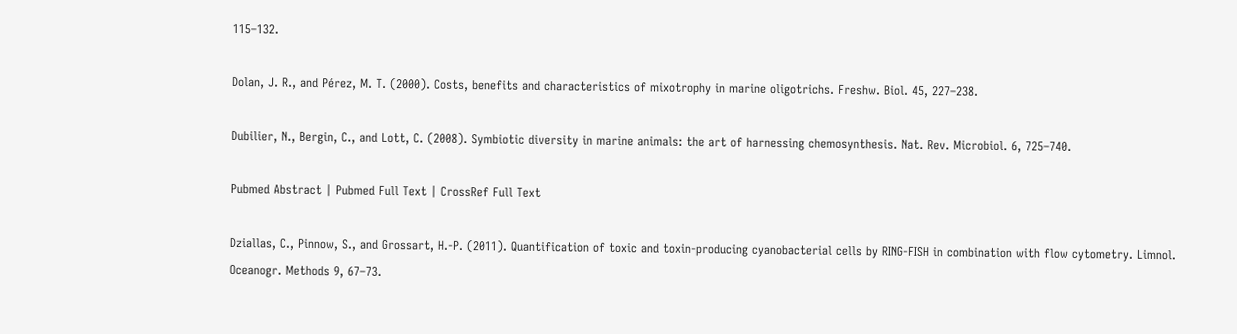115–132.

Dolan, J. R., and Pérez, M. T. (2000). Costs, benefits and characteristics of mixotrophy in marine oligotrichs. Freshw. Biol. 45, 227–238.

Dubilier, N., Bergin, C., and Lott, C. (2008). Symbiotic diversity in marine animals: the art of harnessing chemosynthesis. Nat. Rev. Microbiol. 6, 725–740.

Pubmed Abstract | Pubmed Full Text | CrossRef Full Text

Dziallas, C., Pinnow, S., and Grossart, H.-P. (2011). Quantification of toxic and toxin-producing cyanobacterial cells by RING-FISH in combination with flow cytometry. Limnol. Oceanogr. Methods 9, 67–73.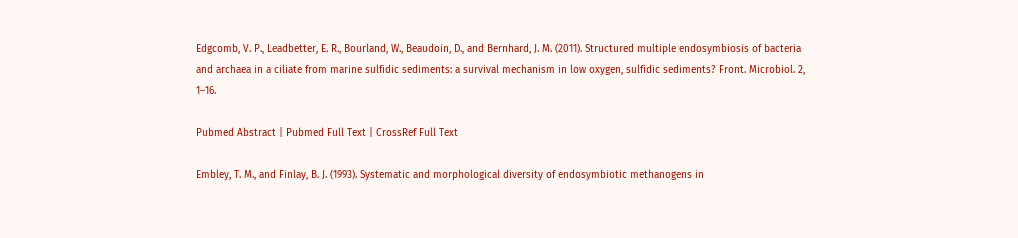Edgcomb, V. P., Leadbetter, E. R., Bourland, W., Beaudoin, D., and Bernhard, J. M. (2011). Structured multiple endosymbiosis of bacteria and archaea in a ciliate from marine sulfidic sediments: a survival mechanism in low oxygen, sulfidic sediments? Front. Microbiol. 2, 1–16.

Pubmed Abstract | Pubmed Full Text | CrossRef Full Text

Embley, T. M., and Finlay, B. J. (1993). Systematic and morphological diversity of endosymbiotic methanogens in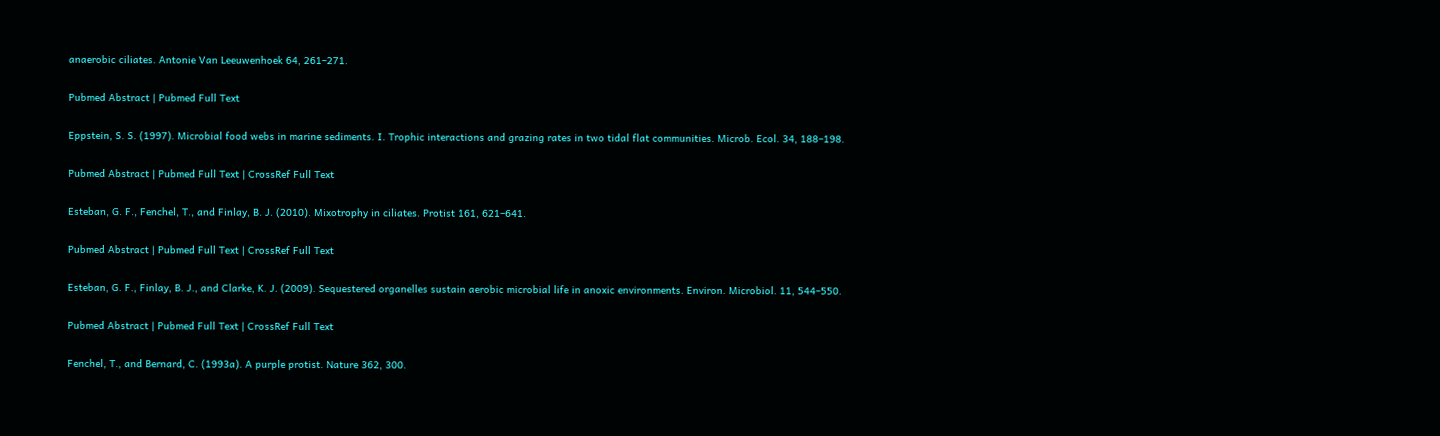anaerobic ciliates. Antonie Van Leeuwenhoek 64, 261–271.

Pubmed Abstract | Pubmed Full Text

Eppstein, S. S. (1997). Microbial food webs in marine sediments. I. Trophic interactions and grazing rates in two tidal flat communities. Microb. Ecol. 34, 188–198.

Pubmed Abstract | Pubmed Full Text | CrossRef Full Text

Esteban, G. F., Fenchel, T., and Finlay, B. J. (2010). Mixotrophy in ciliates. Protist 161, 621–641.

Pubmed Abstract | Pubmed Full Text | CrossRef Full Text

Esteban, G. F., Finlay, B. J., and Clarke, K. J. (2009). Sequestered organelles sustain aerobic microbial life in anoxic environments. Environ. Microbiol. 11, 544–550.

Pubmed Abstract | Pubmed Full Text | CrossRef Full Text

Fenchel, T., and Bernard, C. (1993a). A purple protist. Nature 362, 300.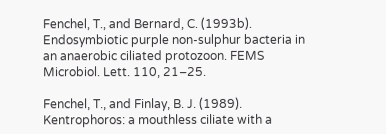Fenchel, T., and Bernard, C. (1993b). Endosymbiotic purple non-sulphur bacteria in an anaerobic ciliated protozoon. FEMS Microbiol. Lett. 110, 21–25.

Fenchel, T., and Finlay, B. J. (1989). Kentrophoros: a mouthless ciliate with a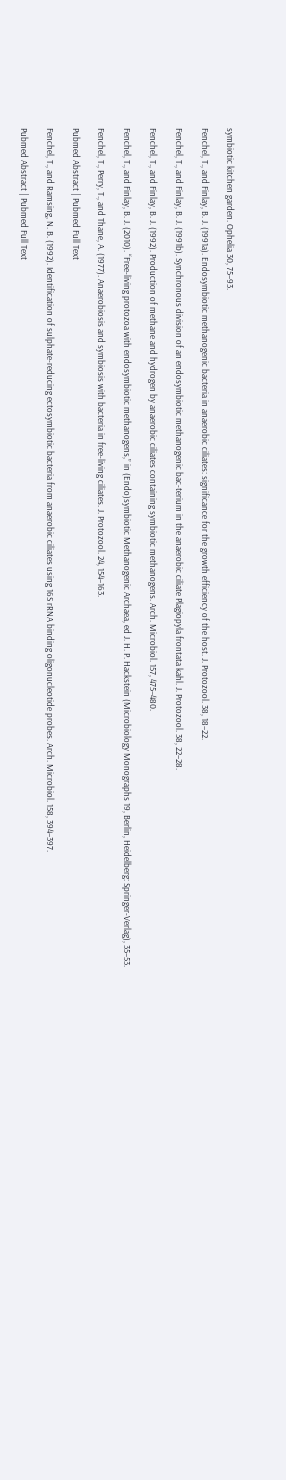symbiotic kitchen garden. Ophelia 30, 75–93.

Fenchel, T., and Finlay, B. J. (1991a). Endosymbiotic methanogenic bacteria in anaerobic ciliates: significance for the growth efficiency of the host. J. Protozool. 38, 18–22.

Fenchel, T., and Finlay, B. J. (1991b). Synchronous division of an endosymbiotic methanogenic bac-terium in the anaerobic ciliate Plagiopyla frontata kahl. J. Protozool. 38, 22–28.

Fenchel, T., and Finlay, B. J. (1992). Production of methane and hydrogen by anaerobic ciliates containing symbiotic methanogens. Arch. Microbiol. 157, 475–480.

Fenchel, T., and Finlay, B. J. (2010). “Free-living protozoa with endosymbiotic methanogens,” in (Endo)symbiotic Methanogenic Archaea, ed J. H. P. Hackstein (Microbiology Monographs 19, Berlin, Heidelberg: Springer-Verlag), 35–53.

Fenchel, T., Perry, T., and Thane, A. (1977). Anaerobiosis and symbiosis with bacteria in free-living ciliates. J. Protozool. 24, 154–163.

Pubmed Abstract | Pubmed Full Text

Fenchel, T., and Ramsing, N. B. (1992). Identification of sulphate-reducing ectosymbiotic bacteria from anaerobic ciliates using 16S rRNA binding oligonucleotide probes. Arch. Microbiol. 158, 394–397.

Pubmed Abstract | Pubmed Full Text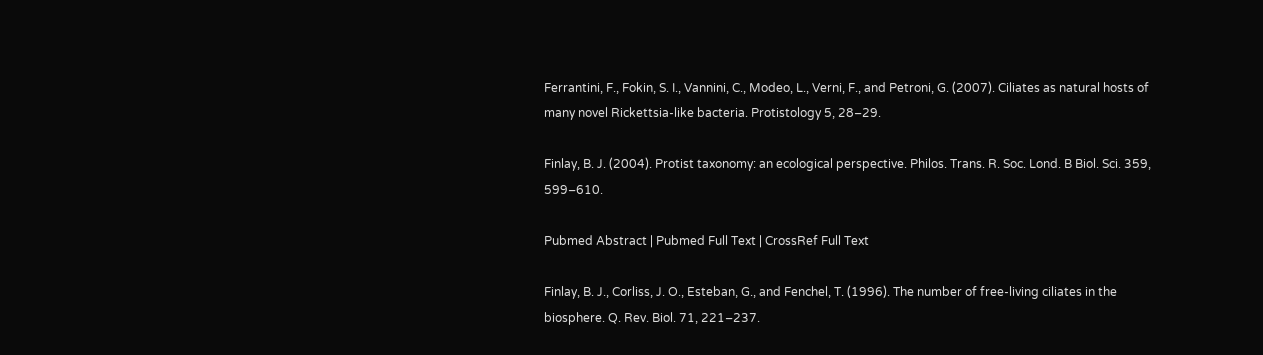Ferrantini, F., Fokin, S. I., Vannini, C., Modeo, L., Verni, F., and Petroni, G. (2007). Ciliates as natural hosts of many novel Rickettsia-like bacteria. Protistology 5, 28–29.

Finlay, B. J. (2004). Protist taxonomy: an ecological perspective. Philos. Trans. R. Soc. Lond. B Biol. Sci. 359, 599–610.

Pubmed Abstract | Pubmed Full Text | CrossRef Full Text

Finlay, B. J., Corliss, J. O., Esteban, G., and Fenchel, T. (1996). The number of free-living ciliates in the biosphere. Q. Rev. Biol. 71, 221–237.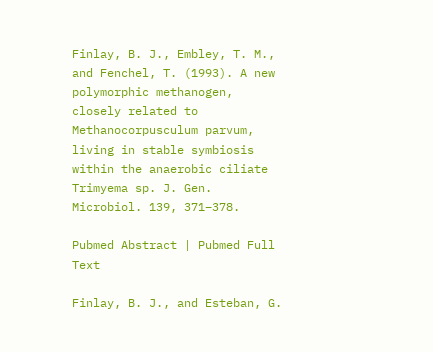Finlay, B. J., Embley, T. M., and Fenchel, T. (1993). A new polymorphic methanogen, closely related to Methanocorpusculum parvum, living in stable symbiosis within the anaerobic ciliate Trimyema sp. J. Gen. Microbiol. 139, 371–378.

Pubmed Abstract | Pubmed Full Text

Finlay, B. J., and Esteban, G.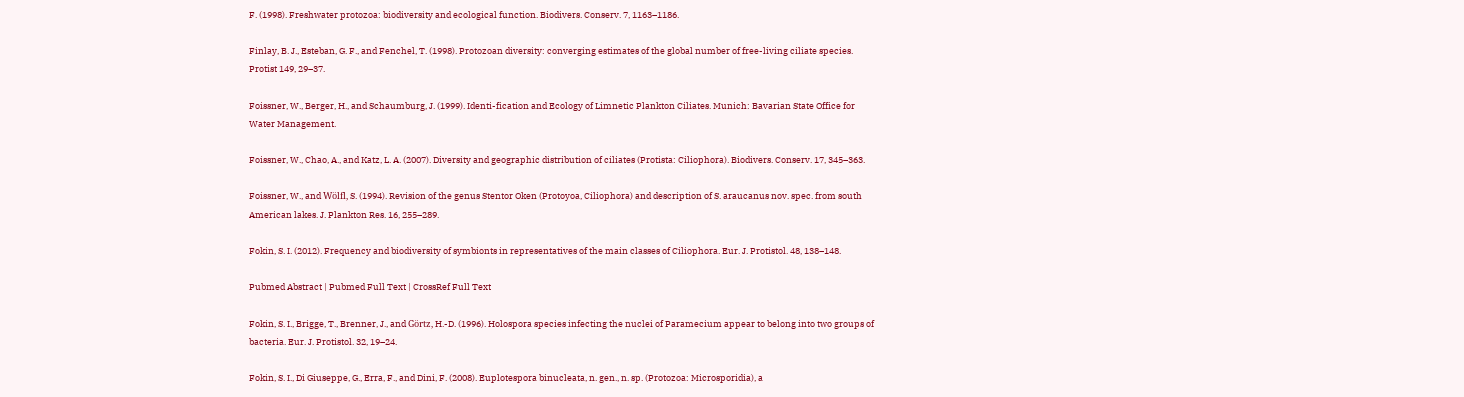F. (1998). Freshwater protozoa: biodiversity and ecological function. Biodivers. Conserv. 7, 1163–1186.

Finlay, B. J., Esteban, G. F., and Fenchel, T. (1998). Protozoan diversity: converging estimates of the global number of free-living ciliate species. Protist 149, 29–37.

Foissner, W., Berger, H., and Schaumburg, J. (1999). Identi-fication and Ecology of Limnetic Plankton Ciliates. Munich: Bavarian State Office for Water Management.

Foissner, W., Chao, A., and Katz, L. A. (2007). Diversity and geographic distribution of ciliates (Protista: Ciliophora). Biodivers. Conserv. 17, 345–363.

Foissner, W., and Wölfl, S. (1994). Revision of the genus Stentor Oken (Protoyoa, Ciliophora) and description of S. araucanus nov. spec. from south American lakes. J. Plankton Res. 16, 255–289.

Fokin, S. I. (2012). Frequency and biodiversity of symbionts in representatives of the main classes of Ciliophora. Eur. J. Protistol. 48, 138–148.

Pubmed Abstract | Pubmed Full Text | CrossRef Full Text

Fokin, S. I., Brigge, T., Brenner, J., and Görtz, H.-D. (1996). Holospora species infecting the nuclei of Paramecium appear to belong into two groups of bacteria. Eur. J. Protistol. 32, 19–24.

Fokin, S. I., Di Giuseppe, G., Erra, F., and Dini, F. (2008). Euplotespora binucleata, n. gen., n. sp. (Protozoa: Microsporidia), a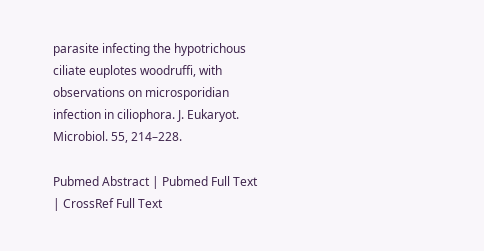parasite infecting the hypotrichous ciliate euplotes woodruffi, with observations on microsporidian infection in ciliophora. J. Eukaryot. Microbiol. 55, 214–228.

Pubmed Abstract | Pubmed Full Text | CrossRef Full Text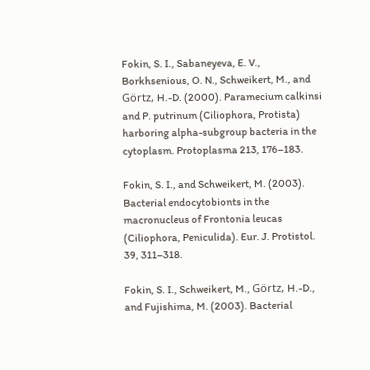Fokin, S. I., Sabaneyeva, E. V., Borkhsenious, O. N., Schweikert, M., and Görtz, H.-D. (2000). Paramecium calkinsi and P. putrinum (Ciliophora, Protista) harboring alpha-subgroup bacteria in the cytoplasm. Protoplasma 213, 176–183.

Fokin, S. I., and Schweikert, M. (2003). Bacterial endocytobionts in the macronucleus of Frontonia leucas (Ciliophora, Peniculida). Eur. J. Protistol. 39, 311–318.

Fokin, S. I., Schweikert, M., Görtz, H.-D., and Fujishima, M. (2003). Bacterial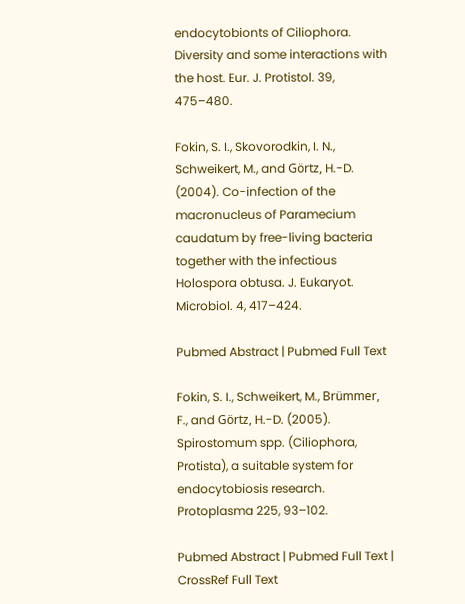endocytobionts of Ciliophora. Diversity and some interactions with the host. Eur. J. Protistol. 39, 475–480.

Fokin, S. I., Skovorodkin, I. N., Schweikert, M., and Görtz, H.-D. (2004). Co-infection of the macronucleus of Paramecium caudatum by free-living bacteria together with the infectious Holospora obtusa. J. Eukaryot. Microbiol. 4, 417–424.

Pubmed Abstract | Pubmed Full Text

Fokin, S. I., Schweikert, M., Brümmer, F., and Görtz, H.-D. (2005). Spirostomum spp. (Ciliophora, Protista), a suitable system for endocytobiosis research. Protoplasma 225, 93–102.

Pubmed Abstract | Pubmed Full Text | CrossRef Full Text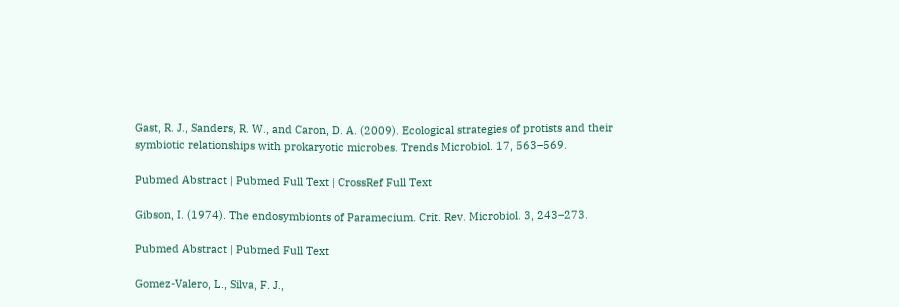Gast, R. J., Sanders, R. W., and Caron, D. A. (2009). Ecological strategies of protists and their symbiotic relationships with prokaryotic microbes. Trends Microbiol. 17, 563–569.

Pubmed Abstract | Pubmed Full Text | CrossRef Full Text

Gibson, I. (1974). The endosymbionts of Paramecium. Crit. Rev. Microbiol. 3, 243–273.

Pubmed Abstract | Pubmed Full Text

Gomez-Valero, L., Silva, F. J.,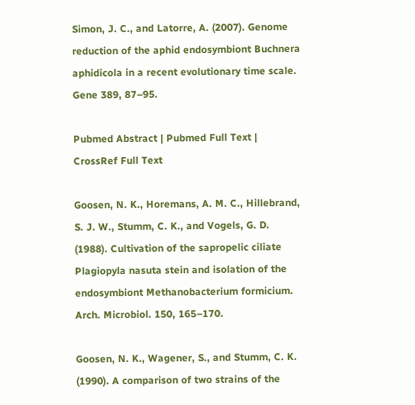Simon, J. C., and Latorre, A. (2007). Genome reduction of the aphid endosymbiont Buchnera aphidicola in a recent evolutionary time scale. Gene 389, 87–95.

Pubmed Abstract | Pubmed Full Text | CrossRef Full Text

Goosen, N. K., Horemans, A. M. C., Hillebrand, S. J. W., Stumm, C. K., and Vogels, G. D. (1988). Cultivation of the sapropelic ciliate Plagiopyla nasuta stein and isolation of the endosymbiont Methanobacterium formicium. Arch. Microbiol. 150, 165–170.

Goosen, N. K., Wagener, S., and Stumm, C. K. (1990). A comparison of two strains of the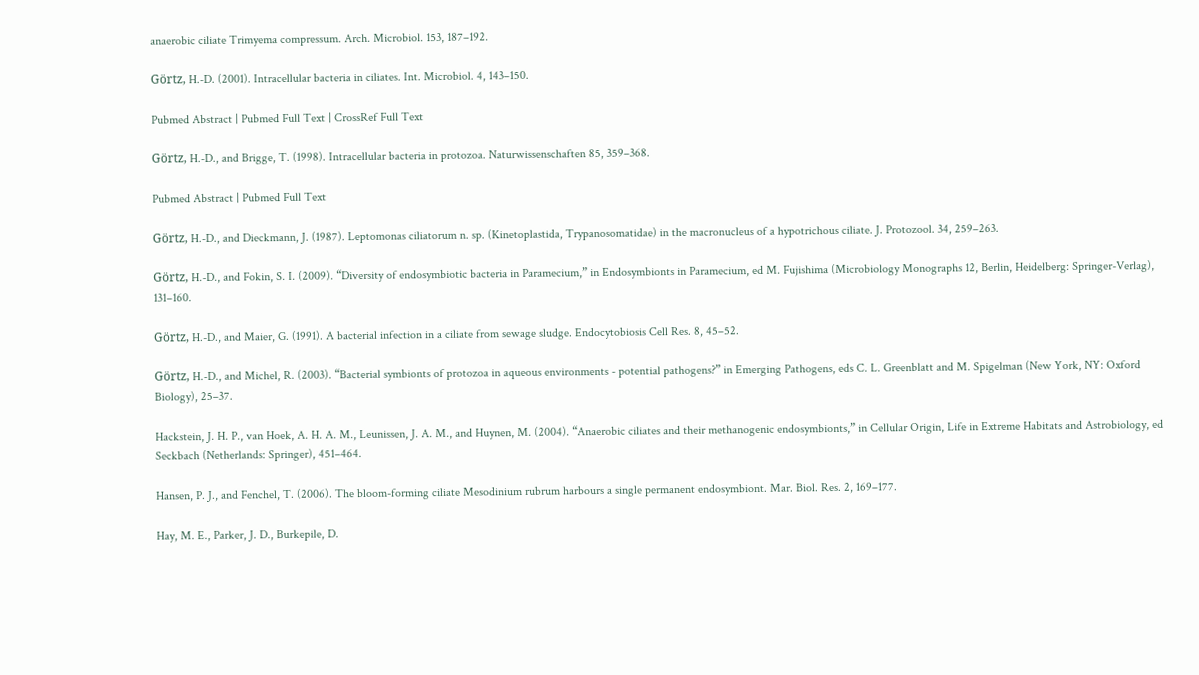anaerobic ciliate Trimyema compressum. Arch. Microbiol. 153, 187–192.

Görtz, H.-D. (2001). Intracellular bacteria in ciliates. Int. Microbiol. 4, 143–150.

Pubmed Abstract | Pubmed Full Text | CrossRef Full Text

Görtz, H.-D., and Brigge, T. (1998). Intracellular bacteria in protozoa. Naturwissenschaften 85, 359–368.

Pubmed Abstract | Pubmed Full Text

Görtz, H.-D., and Dieckmann, J. (1987). Leptomonas ciliatorum n. sp. (Kinetoplastida, Trypanosomatidae) in the macronucleus of a hypotrichous ciliate. J. Protozool. 34, 259–263.

Görtz, H.-D., and Fokin, S. I. (2009). “Diversity of endosymbiotic bacteria in Paramecium,” in Endosymbionts in Paramecium, ed M. Fujishima (Microbiology Monographs 12, Berlin, Heidelberg: Springer-Verlag), 131–160.

Görtz, H.-D., and Maier, G. (1991). A bacterial infection in a ciliate from sewage sludge. Endocytobiosis Cell Res. 8, 45–52.

Görtz, H.-D., and Michel, R. (2003). “Bacterial symbionts of protozoa in aqueous environments - potential pathogens?” in Emerging Pathogens, eds C. L. Greenblatt and M. Spigelman (New York, NY: Oxford Biology), 25–37.

Hackstein, J. H. P., van Hoek, A. H. A. M., Leunissen, J. A. M., and Huynen, M. (2004). “Anaerobic ciliates and their methanogenic endosymbionts,” in Cellular Origin, Life in Extreme Habitats and Astrobiology, ed Seckbach (Netherlands: Springer), 451–464.

Hansen, P. J., and Fenchel, T. (2006). The bloom-forming ciliate Mesodinium rubrum harbours a single permanent endosymbiont. Mar. Biol. Res. 2, 169–177.

Hay, M. E., Parker, J. D., Burkepile, D.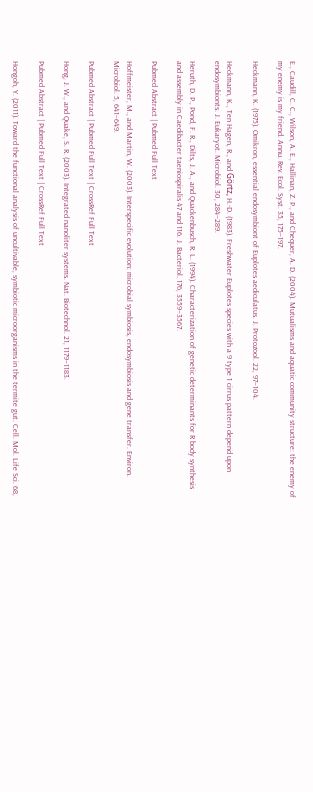E., Caudill, C. C., Wilson, A. E., Hallinan, Z. P., and Chequer, A. D. (2004). Mutualisms and aquatic community structure: the enemy of my enemy is my friend. Annu. Rev. Ecol. Syst. 35, 175–197.

Heckmann, K. (1975). Omikron, essential endosymbiont of Euplotes aediculatus. J. Protozool. 22, 97–104.

Heckmann, K., Ten Hagen, R., and Görtz, H.-D. (1983). Freshwater Euplotes species with a 9 type 1 cirrus pattern depend upon endosymbionts. J. Eukaryot. Microbiol. 30, 284–289.

Heruth, D. P., Pond, F. R., Dilts, J. A., and Quackenbusch, R. L. (1994). Characterization of genetic determinants for R body synthesis and assembly in Caedibacter taeniospiralis 47 and 116. J. Bacteriol. 176, 3559–3567.

Pubmed Abstract | Pubmed Full Text

Hoffmeister, M., and Martin, W. (2003). Interspecific evolution: microbial symbiosis, endosymbiosis and gene transfer. Environ. Microbiol. 5, 641–649.

Pubmed Abstract | Pubmed Full Text | CrossRef Full Text

Hong, J. W., and Quake, S. R. (2003). Integrated nanoliter systems. Nat. Biotechnol. 21, 1179–1183.

Pubmed Abstract | Pubmed Full Text | CrossRef Full Text

Hongoh, Y. (2011). Toward the functional analysis of uncultivable, symbiotic microorganisms in the termite gut. Cell. Mol. Life Sci. 68,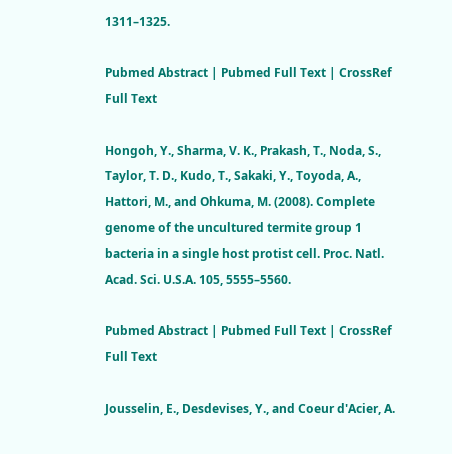1311–1325.

Pubmed Abstract | Pubmed Full Text | CrossRef Full Text

Hongoh, Y., Sharma, V. K., Prakash, T., Noda, S., Taylor, T. D., Kudo, T., Sakaki, Y., Toyoda, A., Hattori, M., and Ohkuma, M. (2008). Complete genome of the uncultured termite group 1 bacteria in a single host protist cell. Proc. Natl. Acad. Sci. U.S.A. 105, 5555–5560.

Pubmed Abstract | Pubmed Full Text | CrossRef Full Text

Jousselin, E., Desdevises, Y., and Coeur d'Acier, A.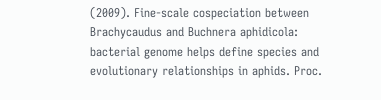(2009). Fine-scale cospeciation between Brachycaudus and Buchnera aphidicola: bacterial genome helps define species and evolutionary relationships in aphids. Proc.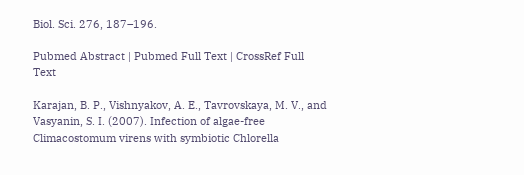Biol. Sci. 276, 187–196.

Pubmed Abstract | Pubmed Full Text | CrossRef Full Text

Karajan, B. P., Vishnyakov, A. E., Tavrovskaya, M. V., and Vasyanin, S. I. (2007). Infection of algae-free Climacostomum virens with symbiotic Chlorella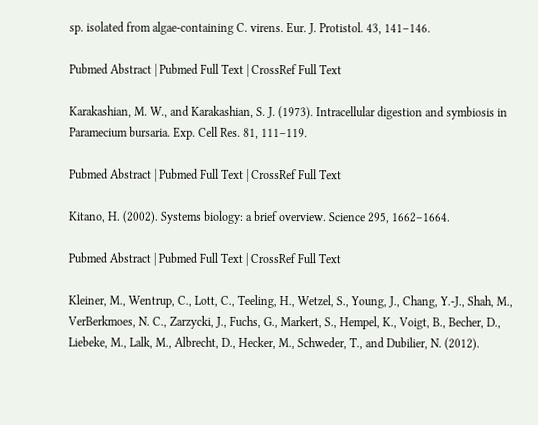sp. isolated from algae-containing C. virens. Eur. J. Protistol. 43, 141–146.

Pubmed Abstract | Pubmed Full Text | CrossRef Full Text

Karakashian, M. W., and Karakashian, S. J. (1973). Intracellular digestion and symbiosis in Paramecium bursaria. Exp. Cell Res. 81, 111–119.

Pubmed Abstract | Pubmed Full Text | CrossRef Full Text

Kitano, H. (2002). Systems biology: a brief overview. Science 295, 1662–1664.

Pubmed Abstract | Pubmed Full Text | CrossRef Full Text

Kleiner, M., Wentrup, C., Lott, C., Teeling, H., Wetzel, S., Young, J., Chang, Y.-J., Shah, M., VerBerkmoes, N. C., Zarzycki, J., Fuchs, G., Markert, S., Hempel, K., Voigt, B., Becher, D., Liebeke, M., Lalk, M., Albrecht, D., Hecker, M., Schweder, T., and Dubilier, N. (2012).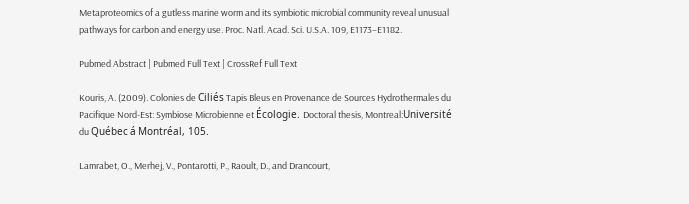Metaproteomics of a gutless marine worm and its symbiotic microbial community reveal unusual pathways for carbon and energy use. Proc. Natl. Acad. Sci. U.S.A. 109, E1173–E1182.

Pubmed Abstract | Pubmed Full Text | CrossRef Full Text

Kouris, A. (2009). Colonies de Ciliés Tapis Bleus en Provenance de Sources Hydrothermales du Pacifique Nord-Est: Symbiose Microbienne et Écologie. Doctoral thesis, Montreal:Université du Québec á Montréal, 105.

Lamrabet, O., Merhej, V., Pontarotti, P., Raoult, D., and Drancourt,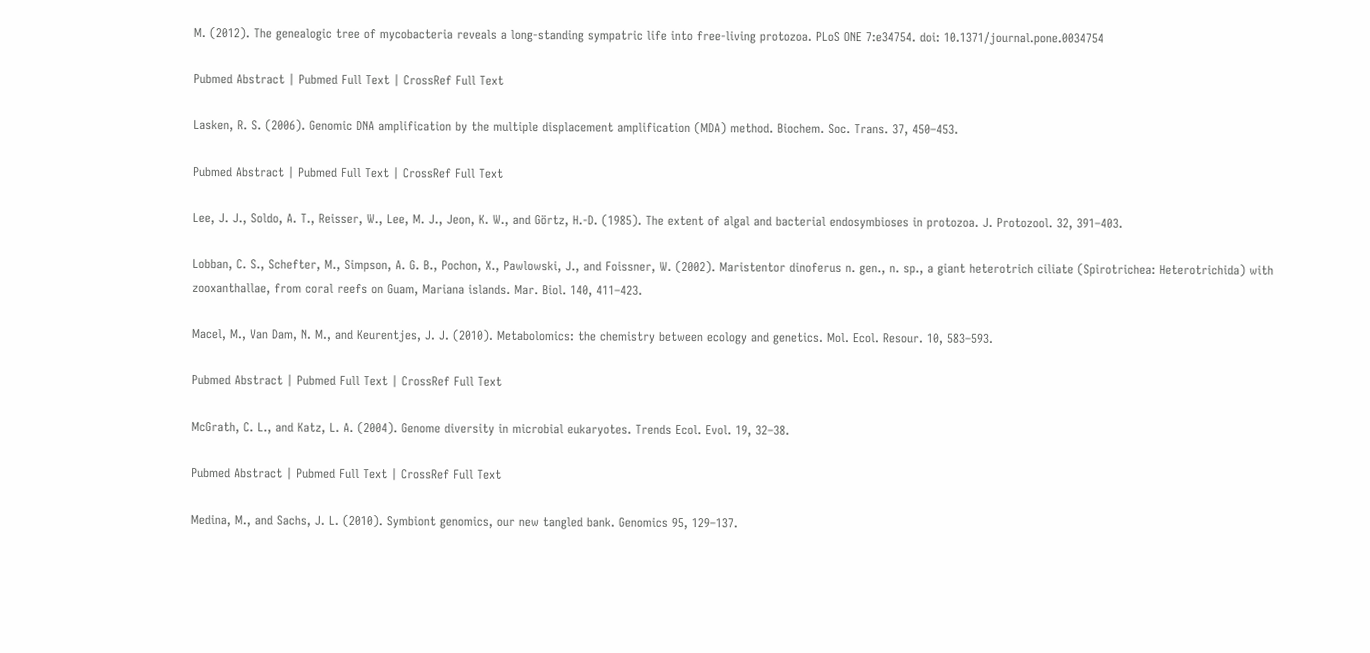M. (2012). The genealogic tree of mycobacteria reveals a long-standing sympatric life into free-living protozoa. PLoS ONE 7:e34754. doi: 10.1371/journal.pone.0034754

Pubmed Abstract | Pubmed Full Text | CrossRef Full Text

Lasken, R. S. (2006). Genomic DNA amplification by the multiple displacement amplification (MDA) method. Biochem. Soc. Trans. 37, 450–453.

Pubmed Abstract | Pubmed Full Text | CrossRef Full Text

Lee, J. J., Soldo, A. T., Reisser, W., Lee, M. J., Jeon, K. W., and Görtz, H.-D. (1985). The extent of algal and bacterial endosymbioses in protozoa. J. Protozool. 32, 391–403.

Lobban, C. S., Schefter, M., Simpson, A. G. B., Pochon, X., Pawlowski, J., and Foissner, W. (2002). Maristentor dinoferus n. gen., n. sp., a giant heterotrich ciliate (Spirotrichea: Heterotrichida) with zooxanthallae, from coral reefs on Guam, Mariana islands. Mar. Biol. 140, 411–423.

Macel, M., Van Dam, N. M., and Keurentjes, J. J. (2010). Metabolomics: the chemistry between ecology and genetics. Mol. Ecol. Resour. 10, 583–593.

Pubmed Abstract | Pubmed Full Text | CrossRef Full Text

McGrath, C. L., and Katz, L. A. (2004). Genome diversity in microbial eukaryotes. Trends Ecol. Evol. 19, 32–38.

Pubmed Abstract | Pubmed Full Text | CrossRef Full Text

Medina, M., and Sachs, J. L. (2010). Symbiont genomics, our new tangled bank. Genomics 95, 129–137.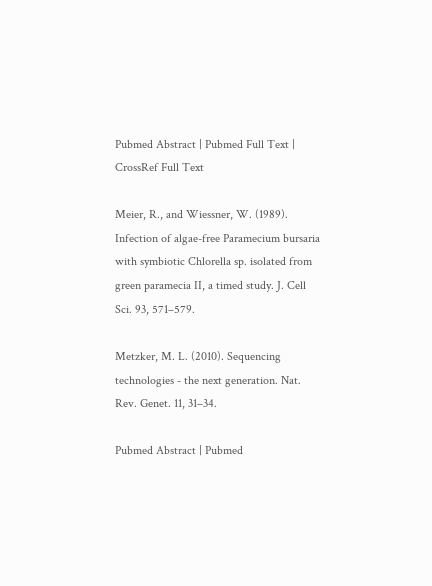Pubmed Abstract | Pubmed Full Text | CrossRef Full Text

Meier, R., and Wiessner, W. (1989). Infection of algae-free Paramecium bursaria with symbiotic Chlorella sp. isolated from green paramecia II, a timed study. J. Cell Sci. 93, 571–579.

Metzker, M. L. (2010). Sequencing technologies - the next generation. Nat. Rev. Genet. 11, 31–34.

Pubmed Abstract | Pubmed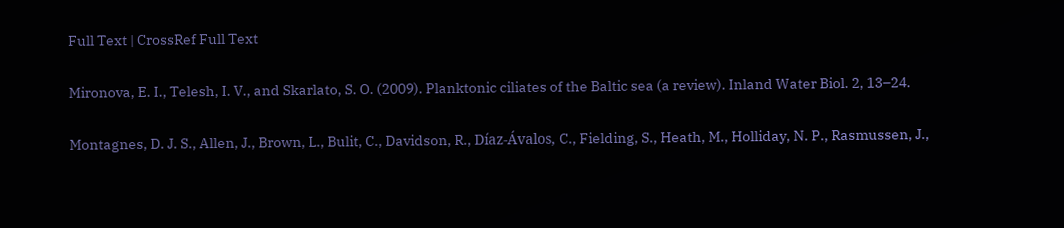Full Text | CrossRef Full Text

Mironova, E. I., Telesh, I. V., and Skarlato, S. O. (2009). Planktonic ciliates of the Baltic sea (a review). Inland Water Biol. 2, 13–24.

Montagnes, D. J. S., Allen, J., Brown, L., Bulit, C., Davidson, R., Díaz-Ávalos, C., Fielding, S., Heath, M., Holliday, N. P., Rasmussen, J.,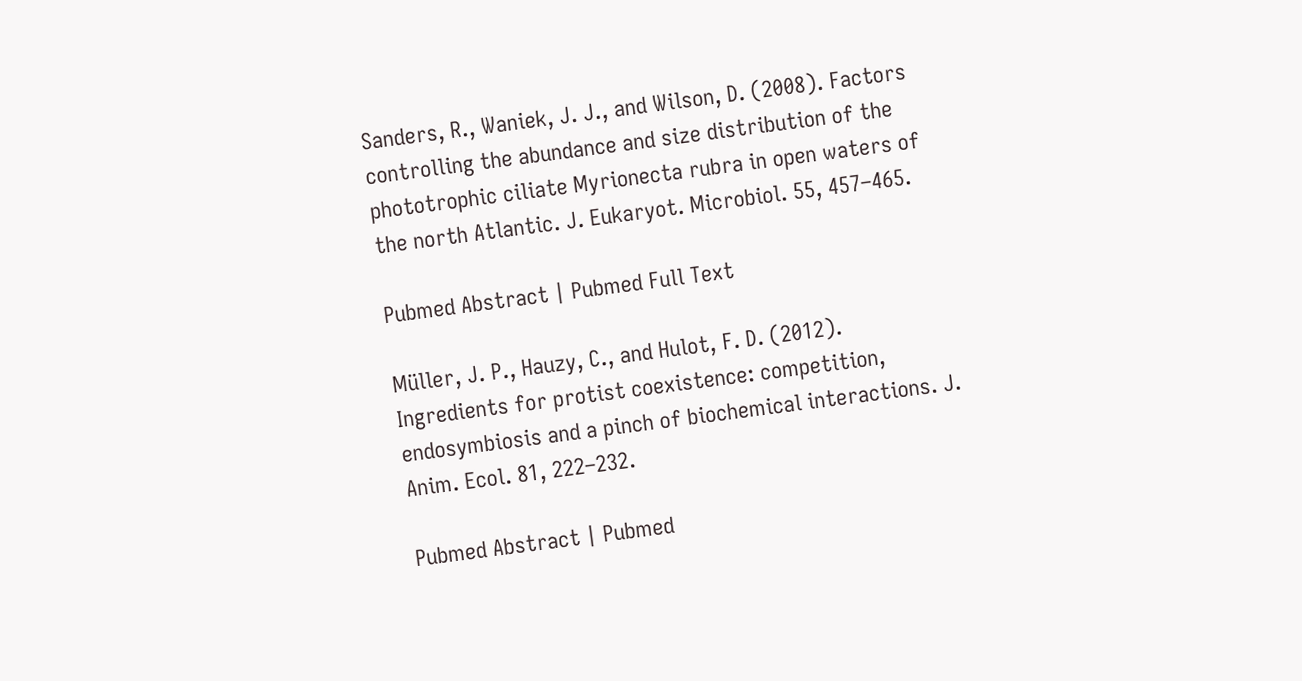Sanders, R., Waniek, J. J., and Wilson, D. (2008). Factors controlling the abundance and size distribution of the phototrophic ciliate Myrionecta rubra in open waters of the north Atlantic. J. Eukaryot. Microbiol. 55, 457–465.

Pubmed Abstract | Pubmed Full Text

Müller, J. P., Hauzy, C., and Hulot, F. D. (2012). Ingredients for protist coexistence: competition, endosymbiosis and a pinch of biochemical interactions. J. Anim. Ecol. 81, 222–232.

Pubmed Abstract | Pubmed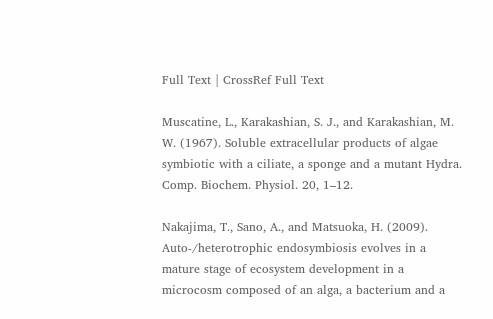Full Text | CrossRef Full Text

Muscatine, L., Karakashian, S. J., and Karakashian, M. W. (1967). Soluble extracellular products of algae symbiotic with a ciliate, a sponge and a mutant Hydra. Comp. Biochem. Physiol. 20, 1–12.

Nakajima, T., Sano, A., and Matsuoka, H. (2009). Auto-/heterotrophic endosymbiosis evolves in a mature stage of ecosystem development in a microcosm composed of an alga, a bacterium and a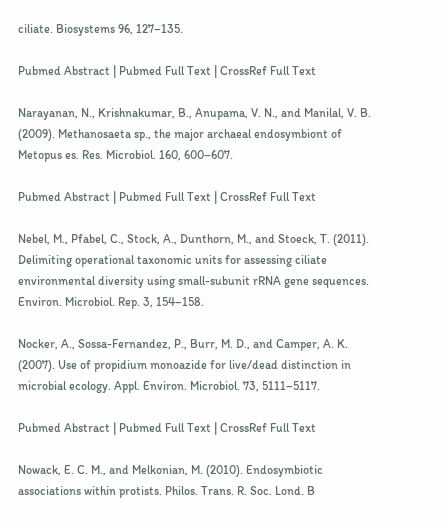ciliate. Biosystems 96, 127–135.

Pubmed Abstract | Pubmed Full Text | CrossRef Full Text

Narayanan, N., Krishnakumar, B., Anupama, V. N., and Manilal, V. B. (2009). Methanosaeta sp., the major archaeal endosymbiont of Metopus es. Res. Microbiol. 160, 600–607.

Pubmed Abstract | Pubmed Full Text | CrossRef Full Text

Nebel, M., Pfabel, C., Stock, A., Dunthorn, M., and Stoeck, T. (2011). Delimiting operational taxonomic units for assessing ciliate environmental diversity using small-subunit rRNA gene sequences. Environ. Microbiol. Rep. 3, 154–158.

Nocker, A., Sossa-Fernandez, P., Burr, M. D., and Camper, A. K. (2007). Use of propidium monoazide for live/dead distinction in microbial ecology. Appl. Environ. Microbiol. 73, 5111–5117.

Pubmed Abstract | Pubmed Full Text | CrossRef Full Text

Nowack, E. C. M., and Melkonian, M. (2010). Endosymbiotic associations within protists. Philos. Trans. R. Soc. Lond. B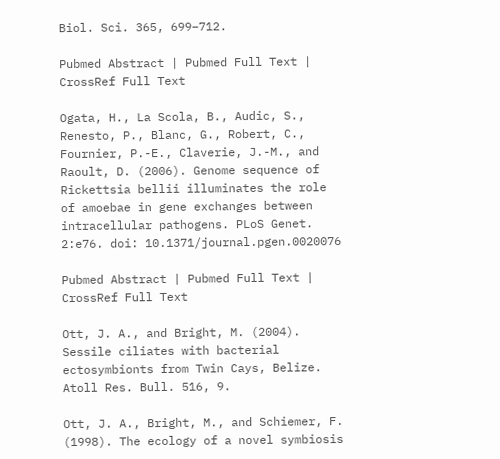Biol. Sci. 365, 699–712.

Pubmed Abstract | Pubmed Full Text | CrossRef Full Text

Ogata, H., La Scola, B., Audic, S., Renesto, P., Blanc, G., Robert, C., Fournier, P.-E., Claverie, J.-M., and Raoult, D. (2006). Genome sequence of Rickettsia bellii illuminates the role of amoebae in gene exchanges between intracellular pathogens. PLoS Genet. 2:e76. doi: 10.1371/journal.pgen.0020076

Pubmed Abstract | Pubmed Full Text | CrossRef Full Text

Ott, J. A., and Bright, M. (2004). Sessile ciliates with bacterial ectosymbionts from Twin Cays, Belize. Atoll Res. Bull. 516, 9.

Ott, J. A., Bright, M., and Schiemer, F. (1998). The ecology of a novel symbiosis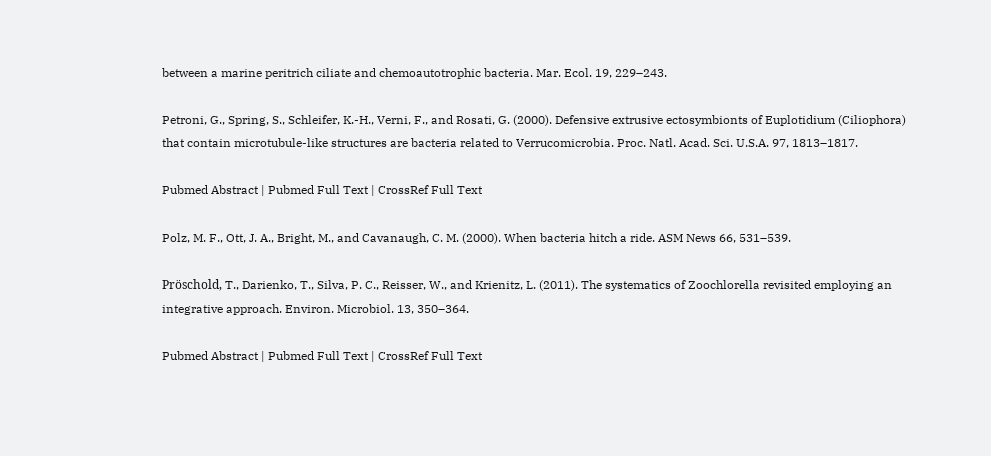between a marine peritrich ciliate and chemoautotrophic bacteria. Mar. Ecol. 19, 229–243.

Petroni, G., Spring, S., Schleifer, K.-H., Verni, F., and Rosati, G. (2000). Defensive extrusive ectosymbionts of Euplotidium (Ciliophora) that contain microtubule-like structures are bacteria related to Verrucomicrobia. Proc. Natl. Acad. Sci. U.S.A. 97, 1813–1817.

Pubmed Abstract | Pubmed Full Text | CrossRef Full Text

Polz, M. F., Ott, J. A., Bright, M., and Cavanaugh, C. M. (2000). When bacteria hitch a ride. ASM News 66, 531–539.

Pröschold, T., Darienko, T., Silva, P. C., Reisser, W., and Krienitz, L. (2011). The systematics of Zoochlorella revisited employing an integrative approach. Environ. Microbiol. 13, 350–364.

Pubmed Abstract | Pubmed Full Text | CrossRef Full Text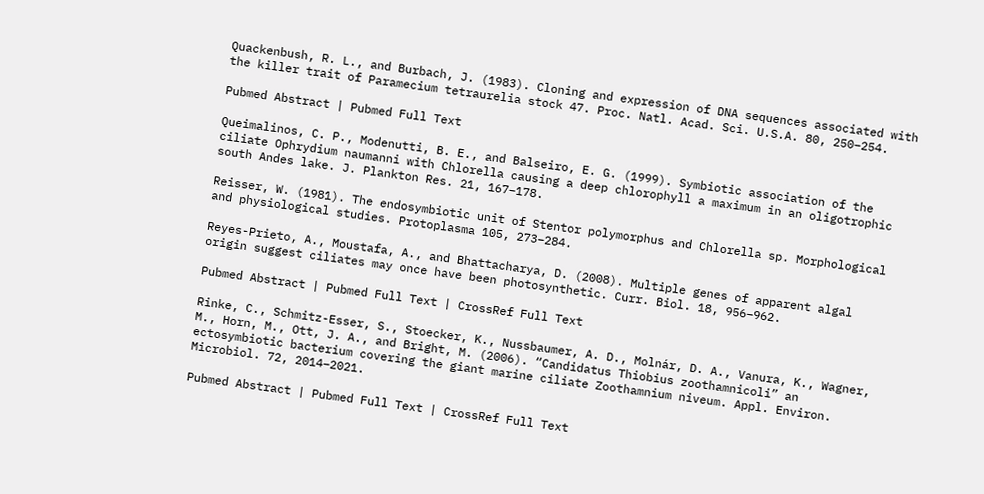Quackenbush, R. L., and Burbach, J. (1983). Cloning and expression of DNA sequences associated with the killer trait of Paramecium tetraurelia stock 47. Proc. Natl. Acad. Sci. U.S.A. 80, 250–254.

Pubmed Abstract | Pubmed Full Text

Queimalinos, C. P., Modenutti, B. E., and Balseiro, E. G. (1999). Symbiotic association of the ciliate Ophrydium naumanni with Chlorella causing a deep chlorophyll a maximum in an oligotrophic south Andes lake. J. Plankton Res. 21, 167–178.

Reisser, W. (1981). The endosymbiotic unit of Stentor polymorphus and Chlorella sp. Morphological and physiological studies. Protoplasma 105, 273–284.

Reyes-Prieto, A., Moustafa, A., and Bhattacharya, D. (2008). Multiple genes of apparent algal origin suggest ciliates may once have been photosynthetic. Curr. Biol. 18, 956–962.

Pubmed Abstract | Pubmed Full Text | CrossRef Full Text

Rinke, C., Schmitz-Esser, S., Stoecker, K., Nussbaumer, A. D., Molnár, D. A., Vanura, K., Wagner, M., Horn, M., Ott, J. A., and Bright, M. (2006). “Candidatus Thiobius zoothamnicoli” an ectosymbiotic bacterium covering the giant marine ciliate Zoothamnium niveum. Appl. Environ. Microbiol. 72, 2014–2021.

Pubmed Abstract | Pubmed Full Text | CrossRef Full Text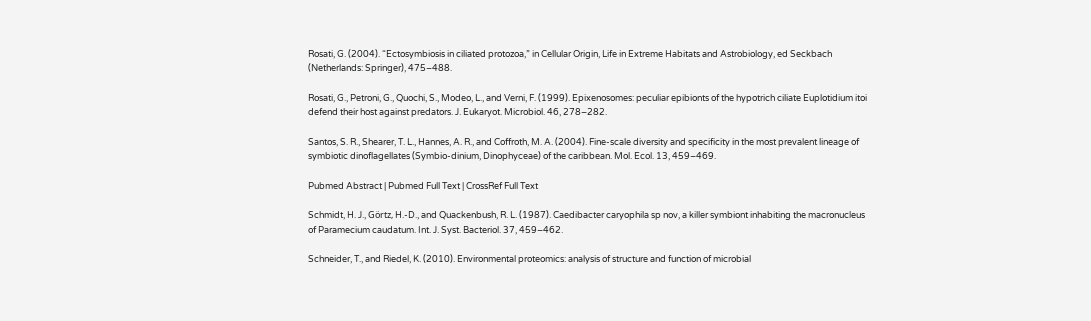Rosati, G. (2004). “Ectosymbiosis in ciliated protozoa,” in Cellular Origin, Life in Extreme Habitats and Astrobiology, ed Seckbach (Netherlands: Springer), 475–488.

Rosati, G., Petroni, G., Quochi, S., Modeo, L., and Verni, F. (1999). Epixenosomes: peculiar epibionts of the hypotrich ciliate Euplotidium itoi defend their host against predators. J. Eukaryot. Microbiol. 46, 278–282.

Santos, S. R., Shearer, T. L., Hannes, A. R., and Coffroth, M. A. (2004). Fine-scale diversity and specificity in the most prevalent lineage of symbiotic dinoflagellates (Symbio-dinium, Dinophyceae) of the caribbean. Mol. Ecol. 13, 459–469.

Pubmed Abstract | Pubmed Full Text | CrossRef Full Text

Schmidt, H. J., Görtz, H.-D., and Quackenbush, R. L. (1987). Caedibacter caryophila sp nov, a killer symbiont inhabiting the macronucleus of Paramecium caudatum. Int. J. Syst. Bacteriol. 37, 459–462.

Schneider, T., and Riedel, K. (2010). Environmental proteomics: analysis of structure and function of microbial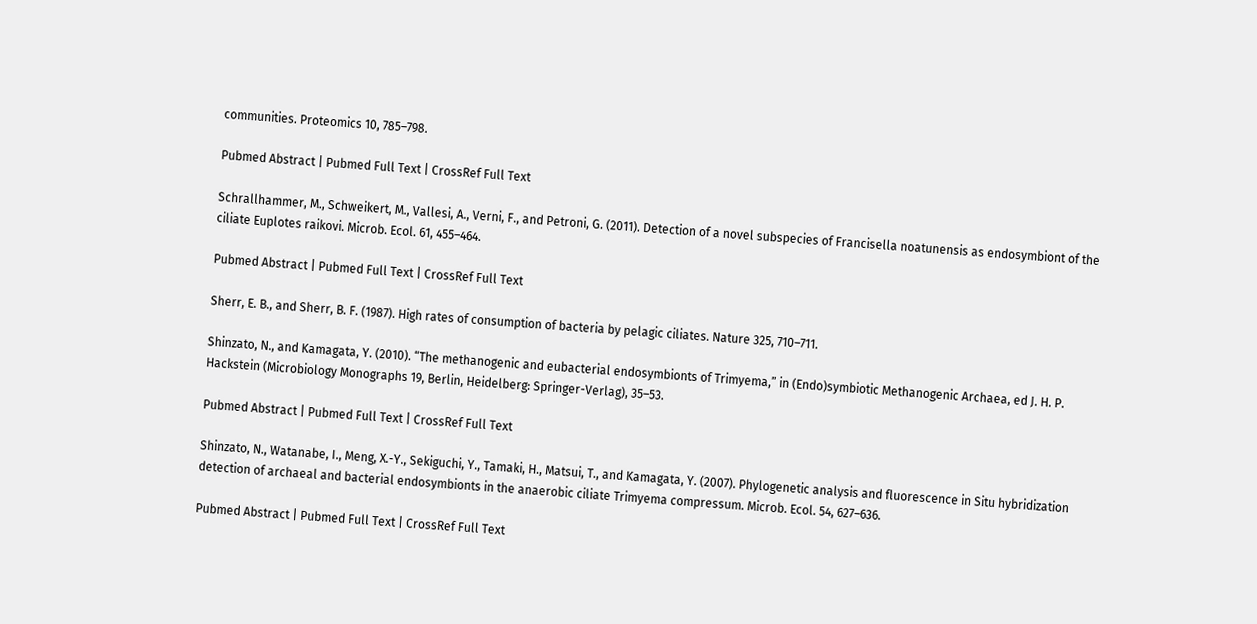communities. Proteomics 10, 785–798.

Pubmed Abstract | Pubmed Full Text | CrossRef Full Text

Schrallhammer, M., Schweikert, M., Vallesi, A., Verni, F., and Petroni, G. (2011). Detection of a novel subspecies of Francisella noatunensis as endosymbiont of the ciliate Euplotes raikovi. Microb. Ecol. 61, 455–464.

Pubmed Abstract | Pubmed Full Text | CrossRef Full Text

Sherr, E. B., and Sherr, B. F. (1987). High rates of consumption of bacteria by pelagic ciliates. Nature 325, 710–711.

Shinzato, N., and Kamagata, Y. (2010). “The methanogenic and eubacterial endosymbionts of Trimyema,” in (Endo)symbiotic Methanogenic Archaea, ed J. H. P. Hackstein (Microbiology Monographs 19, Berlin, Heidelberg: Springer-Verlag), 35–53.

Pubmed Abstract | Pubmed Full Text | CrossRef Full Text

Shinzato, N., Watanabe, I., Meng, X.-Y., Sekiguchi, Y., Tamaki, H., Matsui, T., and Kamagata, Y. (2007). Phylogenetic analysis and fluorescence in Situ hybridization detection of archaeal and bacterial endosymbionts in the anaerobic ciliate Trimyema compressum. Microb. Ecol. 54, 627–636.

Pubmed Abstract | Pubmed Full Text | CrossRef Full Text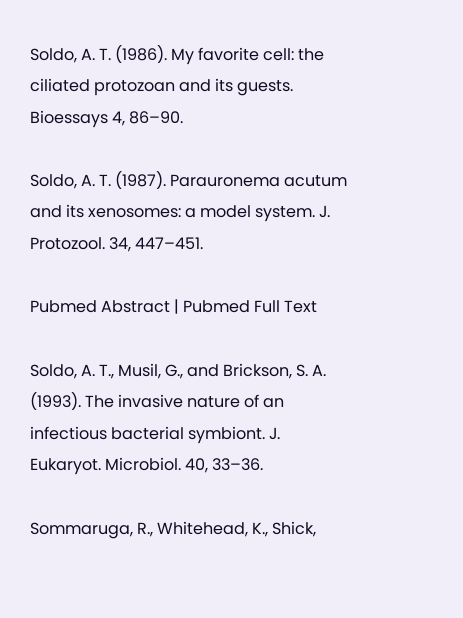Soldo, A. T. (1986). My favorite cell: the ciliated protozoan and its guests. Bioessays 4, 86–90.

Soldo, A. T. (1987). Parauronema acutum and its xenosomes: a model system. J. Protozool. 34, 447–451.

Pubmed Abstract | Pubmed Full Text

Soldo, A. T., Musil, G., and Brickson, S. A. (1993). The invasive nature of an infectious bacterial symbiont. J. Eukaryot. Microbiol. 40, 33–36.

Sommaruga, R., Whitehead, K., Shick,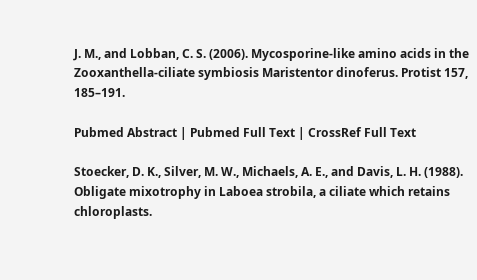J. M., and Lobban, C. S. (2006). Mycosporine-like amino acids in the Zooxanthella-ciliate symbiosis Maristentor dinoferus. Protist 157, 185–191.

Pubmed Abstract | Pubmed Full Text | CrossRef Full Text

Stoecker, D. K., Silver, M. W., Michaels, A. E., and Davis, L. H. (1988). Obligate mixotrophy in Laboea strobila, a ciliate which retains chloroplasts.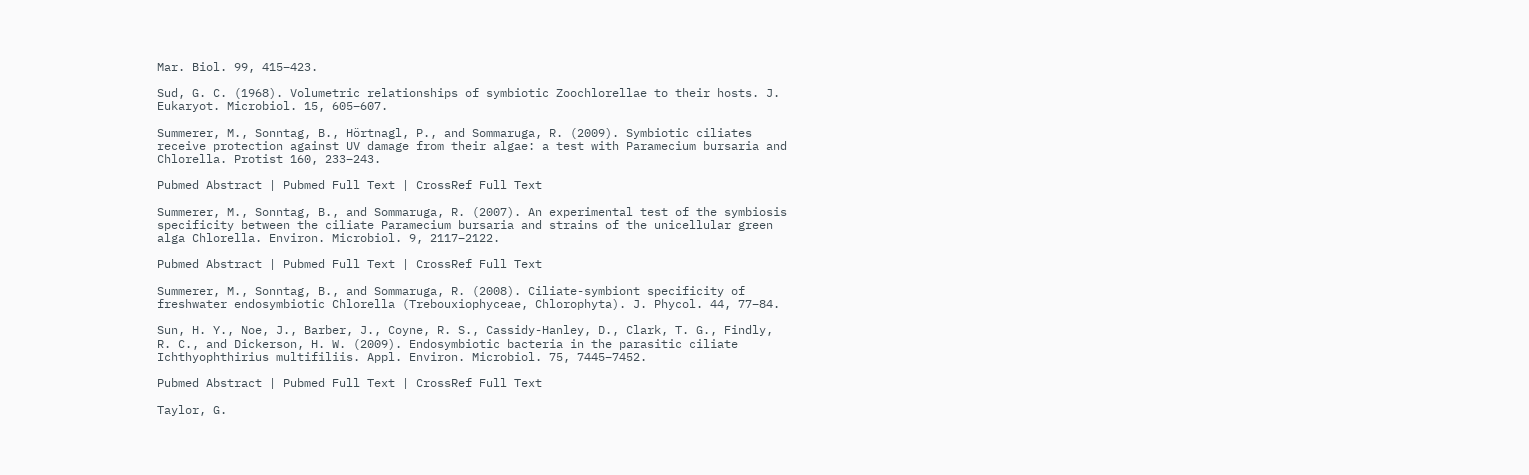Mar. Biol. 99, 415–423.

Sud, G. C. (1968). Volumetric relationships of symbiotic Zoochlorellae to their hosts. J. Eukaryot. Microbiol. 15, 605–607.

Summerer, M., Sonntag, B., Hörtnagl, P., and Sommaruga, R. (2009). Symbiotic ciliates receive protection against UV damage from their algae: a test with Paramecium bursaria and Chlorella. Protist 160, 233–243.

Pubmed Abstract | Pubmed Full Text | CrossRef Full Text

Summerer, M., Sonntag, B., and Sommaruga, R. (2007). An experimental test of the symbiosis specificity between the ciliate Paramecium bursaria and strains of the unicellular green alga Chlorella. Environ. Microbiol. 9, 2117–2122.

Pubmed Abstract | Pubmed Full Text | CrossRef Full Text

Summerer, M., Sonntag, B., and Sommaruga, R. (2008). Ciliate-symbiont specificity of freshwater endosymbiotic Chlorella (Trebouxiophyceae, Chlorophyta). J. Phycol. 44, 77–84.

Sun, H. Y., Noe, J., Barber, J., Coyne, R. S., Cassidy-Hanley, D., Clark, T. G., Findly, R. C., and Dickerson, H. W. (2009). Endosymbiotic bacteria in the parasitic ciliate Ichthyophthirius multifiliis. Appl. Environ. Microbiol. 75, 7445–7452.

Pubmed Abstract | Pubmed Full Text | CrossRef Full Text

Taylor, G.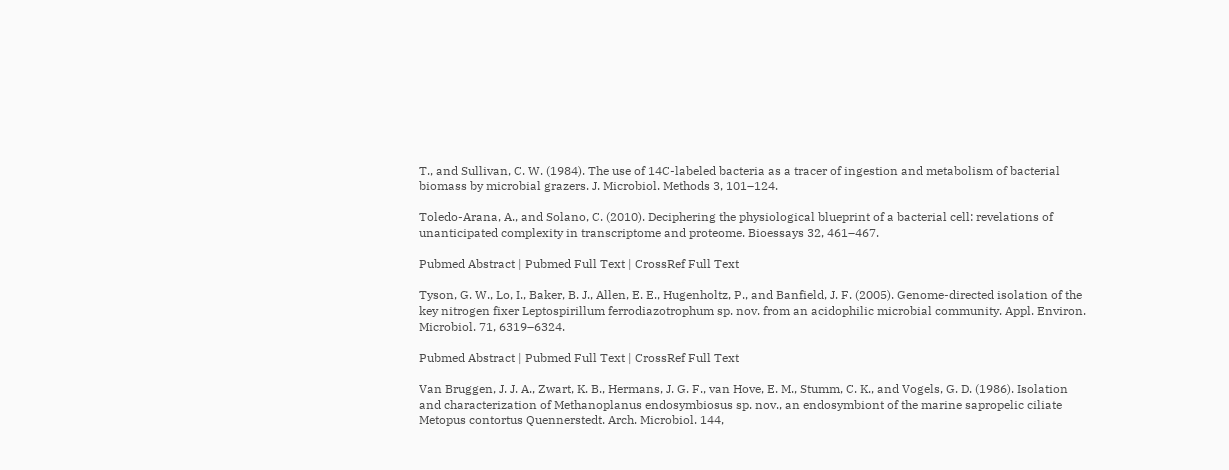T., and Sullivan, C. W. (1984). The use of 14C-labeled bacteria as a tracer of ingestion and metabolism of bacterial biomass by microbial grazers. J. Microbiol. Methods 3, 101–124.

Toledo-Arana, A., and Solano, C. (2010). Deciphering the physiological blueprint of a bacterial cell: revelations of unanticipated complexity in transcriptome and proteome. Bioessays 32, 461–467.

Pubmed Abstract | Pubmed Full Text | CrossRef Full Text

Tyson, G. W., Lo, I., Baker, B. J., Allen, E. E., Hugenholtz, P., and Banfield, J. F. (2005). Genome-directed isolation of the key nitrogen fixer Leptospirillum ferrodiazotrophum sp. nov. from an acidophilic microbial community. Appl. Environ. Microbiol. 71, 6319–6324.

Pubmed Abstract | Pubmed Full Text | CrossRef Full Text

Van Bruggen, J. J. A., Zwart, K. B., Hermans, J. G. F., van Hove, E. M., Stumm, C. K., and Vogels, G. D. (1986). Isolation and characterization of Methanoplanus endosymbiosus sp. nov., an endosymbiont of the marine sapropelic ciliate Metopus contortus Quennerstedt. Arch. Microbiol. 144,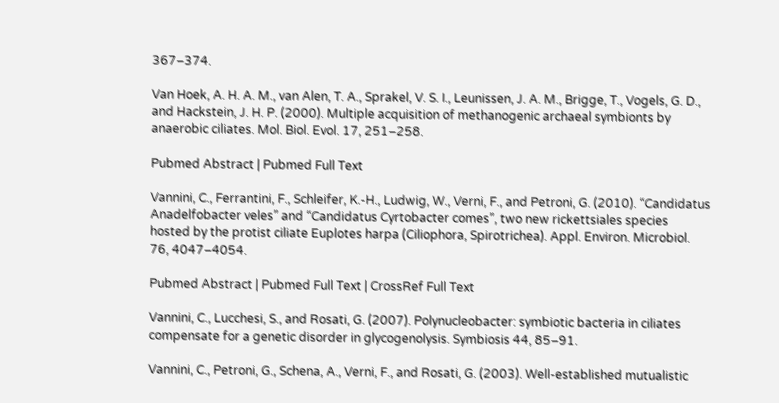367–374.

Van Hoek, A. H. A. M., van Alen, T. A., Sprakel, V. S. I., Leunissen, J. A. M., Brigge, T., Vogels, G. D., and Hackstein, J. H. P. (2000). Multiple acquisition of methanogenic archaeal symbionts by anaerobic ciliates. Mol. Biol. Evol. 17, 251–258.

Pubmed Abstract | Pubmed Full Text

Vannini, C., Ferrantini, F., Schleifer, K.-H., Ludwig, W., Verni, F., and Petroni, G. (2010). “Candidatus Anadelfobacter veles” and “Candidatus Cyrtobacter comes”, two new rickettsiales species hosted by the protist ciliate Euplotes harpa (Ciliophora, Spirotrichea). Appl. Environ. Microbiol. 76, 4047–4054.

Pubmed Abstract | Pubmed Full Text | CrossRef Full Text

Vannini, C., Lucchesi, S., and Rosati, G. (2007). Polynucleobacter: symbiotic bacteria in ciliates compensate for a genetic disorder in glycogenolysis. Symbiosis 44, 85–91.

Vannini, C., Petroni, G., Schena, A., Verni, F., and Rosati, G. (2003). Well-established mutualistic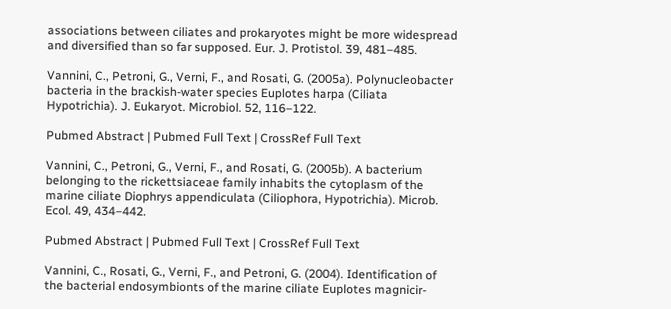associations between ciliates and prokaryotes might be more widespread and diversified than so far supposed. Eur. J. Protistol. 39, 481–485.

Vannini, C., Petroni, G., Verni, F., and Rosati, G. (2005a). Polynucleobacter bacteria in the brackish-water species Euplotes harpa (Ciliata Hypotrichia). J. Eukaryot. Microbiol. 52, 116–122.

Pubmed Abstract | Pubmed Full Text | CrossRef Full Text

Vannini, C., Petroni, G., Verni, F., and Rosati, G. (2005b). A bacterium belonging to the rickettsiaceae family inhabits the cytoplasm of the marine ciliate Diophrys appendiculata (Ciliophora, Hypotrichia). Microb. Ecol. 49, 434–442.

Pubmed Abstract | Pubmed Full Text | CrossRef Full Text

Vannini, C., Rosati, G., Verni, F., and Petroni, G. (2004). Identification of the bacterial endosymbionts of the marine ciliate Euplotes magnicir-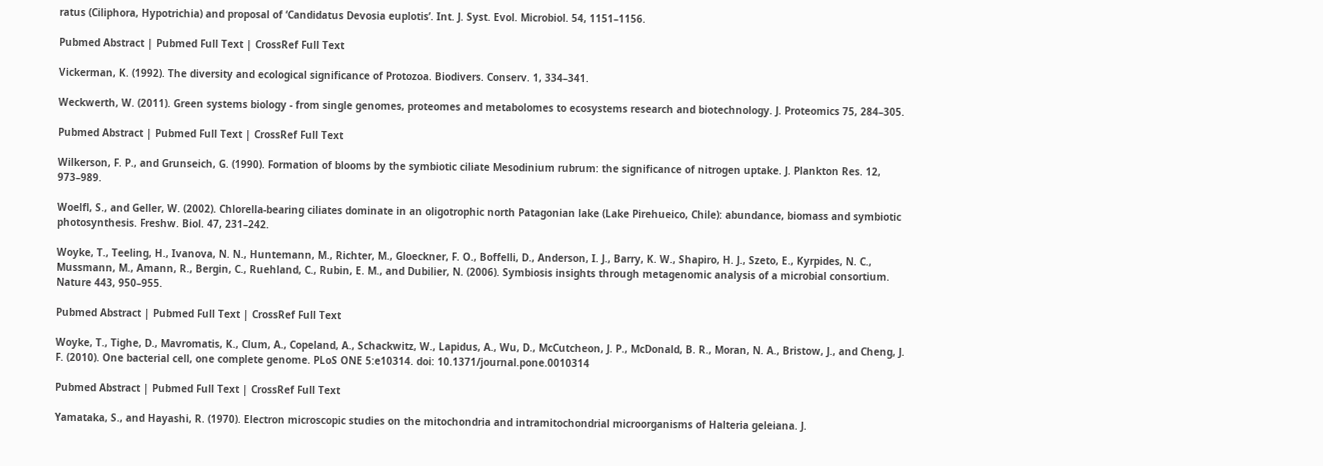ratus (Ciliphora, Hypotrichia) and proposal of ‘Candidatus Devosia euplotis’. Int. J. Syst. Evol. Microbiol. 54, 1151–1156.

Pubmed Abstract | Pubmed Full Text | CrossRef Full Text

Vickerman, K. (1992). The diversity and ecological significance of Protozoa. Biodivers. Conserv. 1, 334–341.

Weckwerth, W. (2011). Green systems biology - from single genomes, proteomes and metabolomes to ecosystems research and biotechnology. J. Proteomics 75, 284–305.

Pubmed Abstract | Pubmed Full Text | CrossRef Full Text

Wilkerson, F. P., and Grunseich, G. (1990). Formation of blooms by the symbiotic ciliate Mesodinium rubrum: the significance of nitrogen uptake. J. Plankton Res. 12, 973–989.

Woelfl, S., and Geller, W. (2002). Chlorella-bearing ciliates dominate in an oligotrophic north Patagonian lake (Lake Pirehueico, Chile): abundance, biomass and symbiotic photosynthesis. Freshw. Biol. 47, 231–242.

Woyke, T., Teeling, H., Ivanova, N. N., Huntemann, M., Richter, M., Gloeckner, F. O., Boffelli, D., Anderson, I. J., Barry, K. W., Shapiro, H. J., Szeto, E., Kyrpides, N. C., Mussmann, M., Amann, R., Bergin, C., Ruehland, C., Rubin, E. M., and Dubilier, N. (2006). Symbiosis insights through metagenomic analysis of a microbial consortium. Nature 443, 950–955.

Pubmed Abstract | Pubmed Full Text | CrossRef Full Text

Woyke, T., Tighe, D., Mavromatis, K., Clum, A., Copeland, A., Schackwitz, W., Lapidus, A., Wu, D., McCutcheon, J. P., McDonald, B. R., Moran, N. A., Bristow, J., and Cheng, J. F. (2010). One bacterial cell, one complete genome. PLoS ONE 5:e10314. doi: 10.1371/journal.pone.0010314

Pubmed Abstract | Pubmed Full Text | CrossRef Full Text

Yamataka, S., and Hayashi, R. (1970). Electron microscopic studies on the mitochondria and intramitochondrial microorganisms of Halteria geleiana. J.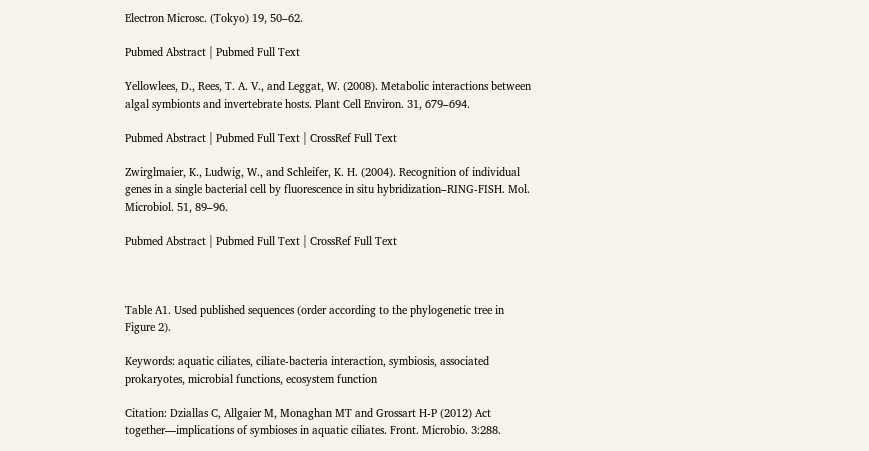Electron Microsc. (Tokyo) 19, 50–62.

Pubmed Abstract | Pubmed Full Text

Yellowlees, D., Rees, T. A. V., and Leggat, W. (2008). Metabolic interactions between algal symbionts and invertebrate hosts. Plant Cell Environ. 31, 679–694.

Pubmed Abstract | Pubmed Full Text | CrossRef Full Text

Zwirglmaier, K., Ludwig, W., and Schleifer, K. H. (2004). Recognition of individual genes in a single bacterial cell by fluorescence in situ hybridization–RING-FISH. Mol. Microbiol. 51, 89–96.

Pubmed Abstract | Pubmed Full Text | CrossRef Full Text



Table A1. Used published sequences (order according to the phylogenetic tree in Figure 2).

Keywords: aquatic ciliates, ciliate-bacteria interaction, symbiosis, associated prokaryotes, microbial functions, ecosystem function

Citation: Dziallas C, Allgaier M, Monaghan MT and Grossart H-P (2012) Act together—implications of symbioses in aquatic ciliates. Front. Microbio. 3:288.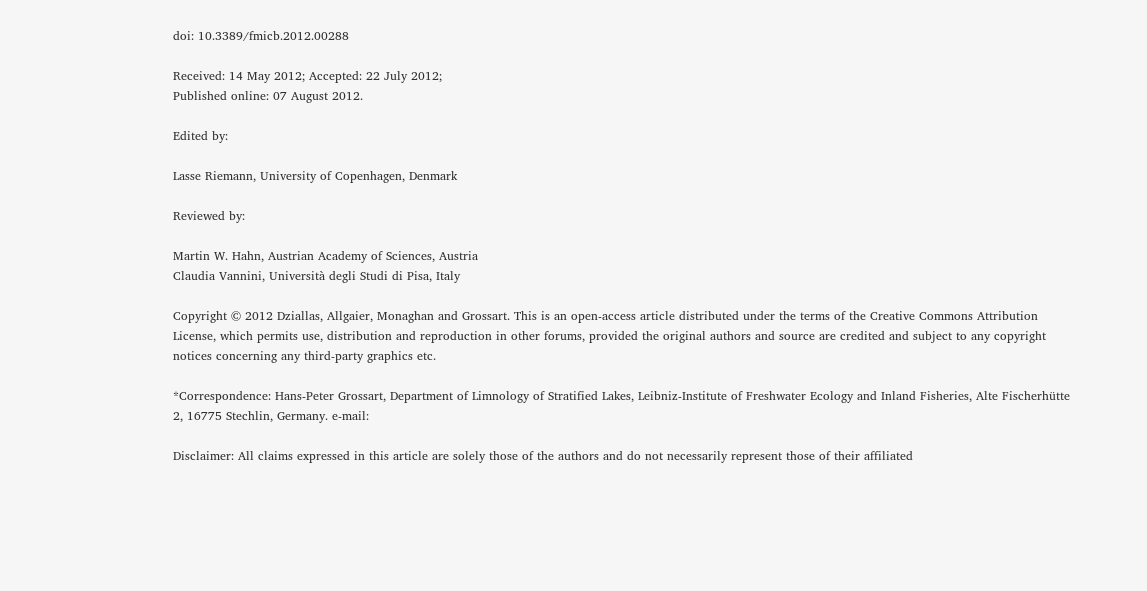doi: 10.3389/fmicb.2012.00288

Received: 14 May 2012; Accepted: 22 July 2012;
Published online: 07 August 2012.

Edited by:

Lasse Riemann, University of Copenhagen, Denmark

Reviewed by:

Martin W. Hahn, Austrian Academy of Sciences, Austria
Claudia Vannini, Università degli Studi di Pisa, Italy

Copyright © 2012 Dziallas, Allgaier, Monaghan and Grossart. This is an open-access article distributed under the terms of the Creative Commons Attribution License, which permits use, distribution and reproduction in other forums, provided the original authors and source are credited and subject to any copyright notices concerning any third-party graphics etc.

*Correspondence: Hans-Peter Grossart, Department of Limnology of Stratified Lakes, Leibniz-Institute of Freshwater Ecology and Inland Fisheries, Alte Fischerhütte 2, 16775 Stechlin, Germany. e-mail:

Disclaimer: All claims expressed in this article are solely those of the authors and do not necessarily represent those of their affiliated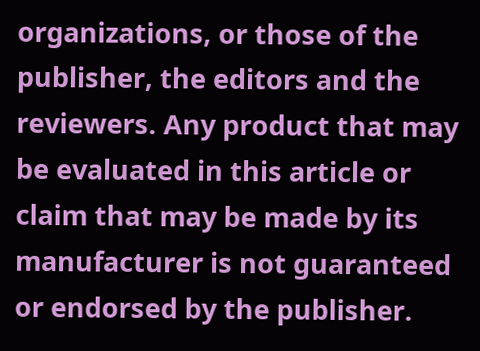organizations, or those of the publisher, the editors and the reviewers. Any product that may be evaluated in this article or claim that may be made by its manufacturer is not guaranteed or endorsed by the publisher.